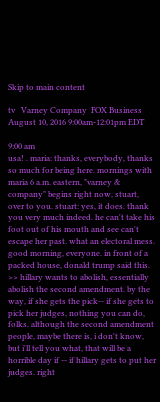Skip to main content

tv   Varney Company  FOX Business  August 10, 2016 9:00am-12:01pm EDT

9:00 am
usa! . maria: thanks, everybody, thanks so much for being here. mornings with maria 6 a.m. eastern, "varney & company" begins right now, stuart, over to you. stuart: yes, it does. thank you very much indeed. he can't take his foot out of his mouth and see can't escape her past. what an electoral mess. good morning, everyone. in front of a packed house, donald trump said this. >> hillary wants to abolish, essentially abolish the second amendment. by the way, if she gets the pick-- if she gets to pick her judges, nothing you can do, folks. although the second amendment people, maybe there is, i don't know, but i'll tell you what, that will be a horrible day if -- if hillary gets to put her judges. right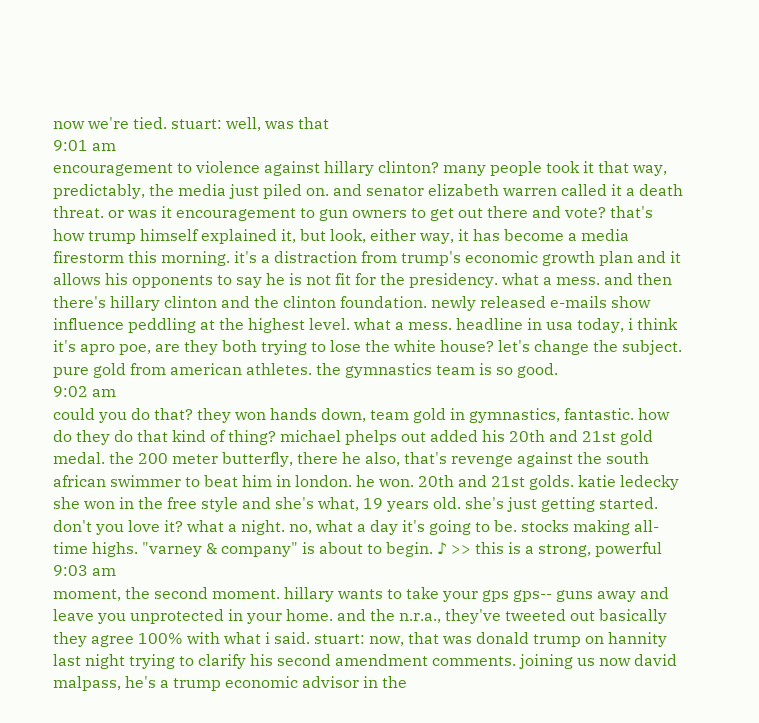now we're tied. stuart: well, was that
9:01 am
encouragement to violence against hillary clinton? many people took it that way, predictably, the media just piled on. and senator elizabeth warren called it a death threat. or was it encouragement to gun owners to get out there and vote? that's how trump himself explained it, but look, either way, it has become a media firestorm this morning. it's a distraction from trump's economic growth plan and it allows his opponents to say he is not fit for the presidency. what a mess. and then there's hillary clinton and the clinton foundation. newly released e-mails show influence peddling at the highest level. what a mess. headline in usa today, i think it's apro poe, are they both trying to lose the white house? let's change the subject. pure gold from american athletes. the gymnastics team is so good.
9:02 am
could you do that? they won hands down, team gold in gymnastics, fantastic. how do they do that kind of thing? michael phelps out added his 20th and 21st gold medal. the 200 meter butterfly, there he also, that's revenge against the south african swimmer to beat him in london. he won. 20th and 21st golds. katie ledecky she won in the free style and she's what, 19 years old. she's just getting started. don't you love it? what a night. no, what a day it's going to be. stocks making all-time highs. "varney & company" is about to begin. ♪ >> this is a strong, powerful
9:03 am
moment, the second moment. hillary wants to take your gps gps-- guns away and leave you unprotected in your home. and the n.r.a., they've tweeted out basically they agree 100% with what i said. stuart: now, that was donald trump on hannity last night trying to clarify his second amendment comments. joining us now david malpass, he's a trump economic advisor in the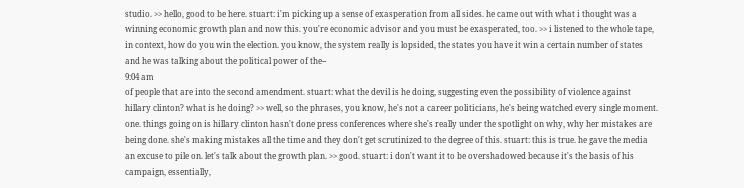studio. >> hello, good to be here. stuart: i'm picking up a sense of exasperation from all sides. he came out with what i thought was a winning economic growth plan and now this. you're economic advisor and you must be exasperated, too. >> i listened to the whole tape, in context, how do you win the election. you know, the system really is lopsided, the states you have it win a certain number of states and he was talking about the political power of the--
9:04 am
of people that are into the second amendment. stuart: what the devil is he doing, suggesting even the possibility of violence against hillary clinton? what is he doing? >> well, so the phrases, you know, he's not a career politicians, he's being watched every single moment. one. things going on is hillary clinton hasn't done press conferences where she's really under the spotlight on why, why her mistakes are being done. she's making mistakes all the time and they don't get scrutinized to the degree of this. stuart: this is true. he gave the media an excuse to pile on. let's talk about the growth plan. >> good. stuart: i don't want it to be overshadowed because it's the basis of his campaign, essentially,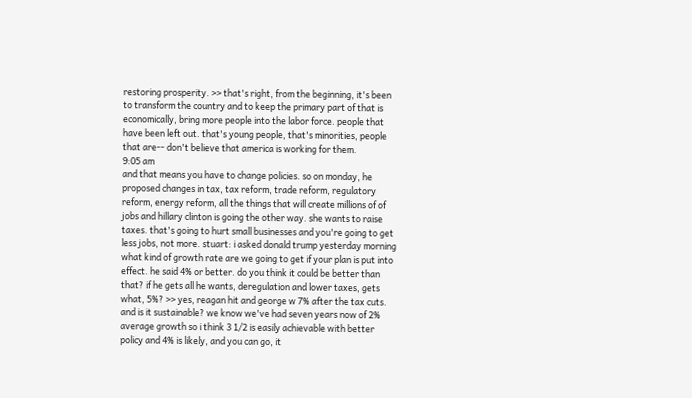restoring prosperity. >> that's right, from the beginning, it's been to transform the country and to keep the primary part of that is economically, bring more people into the labor force. people that have been left out. that's young people, that's minorities, people that are-- don't believe that america is working for them.
9:05 am
and that means you have to change policies. so on monday, he proposed changes in tax, tax reform, trade reform, regulatory reform, energy reform, all the things that will create millions of of jobs and hillary clinton is going the other way. she wants to raise taxes. that's going to hurt small businesses and you're going to get less jobs, not more. stuart: i asked donald trump yesterday morning what kind of growth rate are we going to get if your plan is put into effect. he said 4% or better. do you think it could be better than that? if he gets all he wants, deregulation and lower taxes, gets what, 5%? >> yes, reagan hit and george w 7% after the tax cuts. and is it sustainable? we know we've had seven years now of 2% average growth so i think 3 1/2 is easily achievable with better policy and 4% is likely, and you can go, it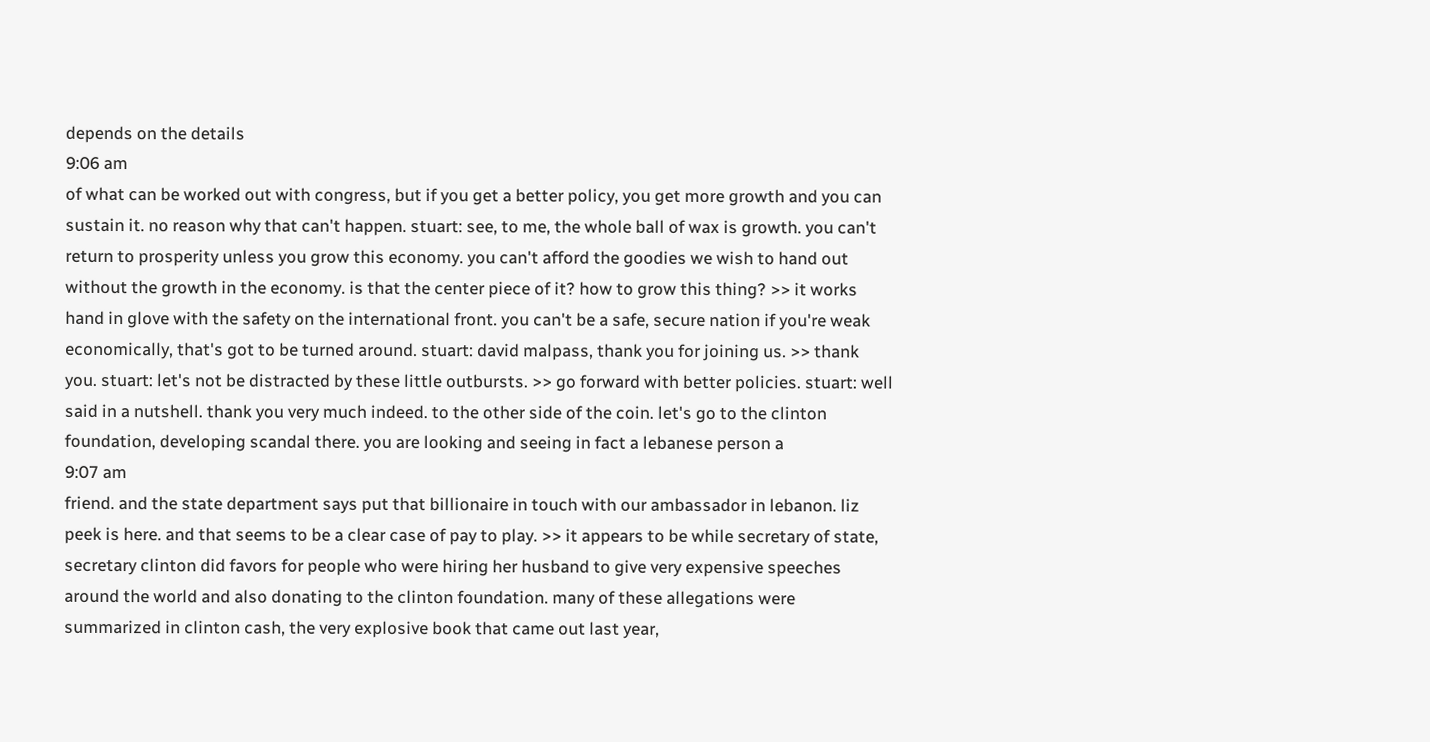depends on the details
9:06 am
of what can be worked out with congress, but if you get a better policy, you get more growth and you can sustain it. no reason why that can't happen. stuart: see, to me, the whole ball of wax is growth. you can't return to prosperity unless you grow this economy. you can't afford the goodies we wish to hand out without the growth in the economy. is that the center piece of it? how to grow this thing? >> it works hand in glove with the safety on the international front. you can't be a safe, secure nation if you're weak economically, that's got to be turned around. stuart: david malpass, thank you for joining us. >> thank you. stuart: let's not be distracted by these little outbursts. >> go forward with better policies. stuart: well said in a nutshell. thank you very much indeed. to the other side of the coin. let's go to the clinton foundation, developing scandal there. you are looking and seeing in fact a lebanese person a
9:07 am
friend. and the state department says put that billionaire in touch with our ambassador in lebanon. liz peek is here. and that seems to be a clear case of pay to play. >> it appears to be while secretary of state, secretary clinton did favors for people who were hiring her husband to give very expensive speeches around the world and also donating to the clinton foundation. many of these allegations were summarized in clinton cash, the very explosive book that came out last year,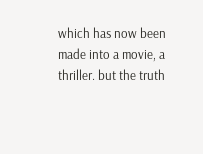which has now been made into a movie, a thriller. but the truth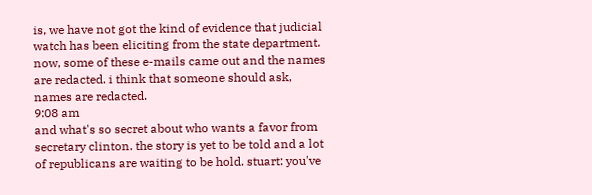is, we have not got the kind of evidence that judicial watch has been eliciting from the state department. now, some of these e-mails came out and the names are redacted. i think that someone should ask, names are redacted.
9:08 am
and what's so secret about who wants a favor from secretary clinton. the story is yet to be told and a lot of republicans are waiting to be hold. stuart: you've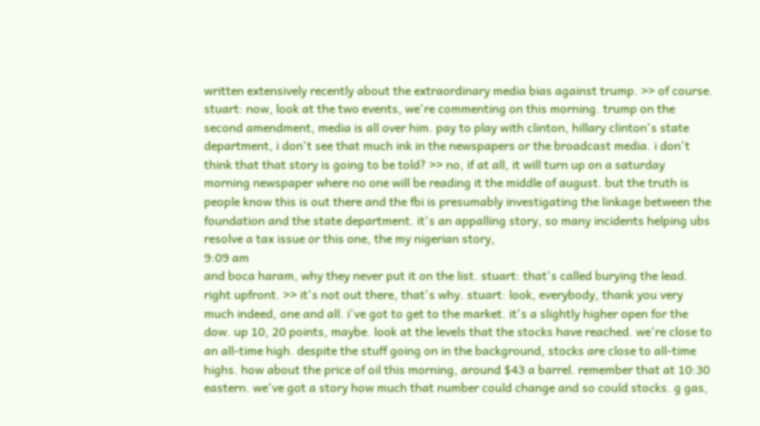written extensively recently about the extraordinary media bias against trump. >> of course. stuart: now, look at the two events, we're commenting on this morning. trump on the second amendment, media is all over him. pay to play with clinton, hillary clinton's state department, i don't see that much ink in the newspapers or the broadcast media. i don't think that that story is going to be told? >> no, if at all, it will turn up on a saturday morning newspaper where no one will be reading it the middle of august. but the truth is people know this is out there and the fbi is presumably investigating the linkage between the foundation and the state department. it's an appalling story, so many incidents helping ubs resolve a tax issue or this one, the my nigerian story,
9:09 am
and boca haram, why they never put it on the list. stuart: that's called burying the lead. right upfront. >> it's not out there, that's why. stuart: look, everybody, thank you very much indeed, one and all. i've got to get to the market. it's a slightly higher open for the dow. up 10, 20 points, maybe. look at the levels that the stocks have reached. we're close to an all-time high. despite the stuff going on in the background, stocks are close to all-time highs. how about the price of oil this morning, around $43 a barrel. remember that at 10:30 eastern. we've got a story how much that number could change and so could stocks. g gas,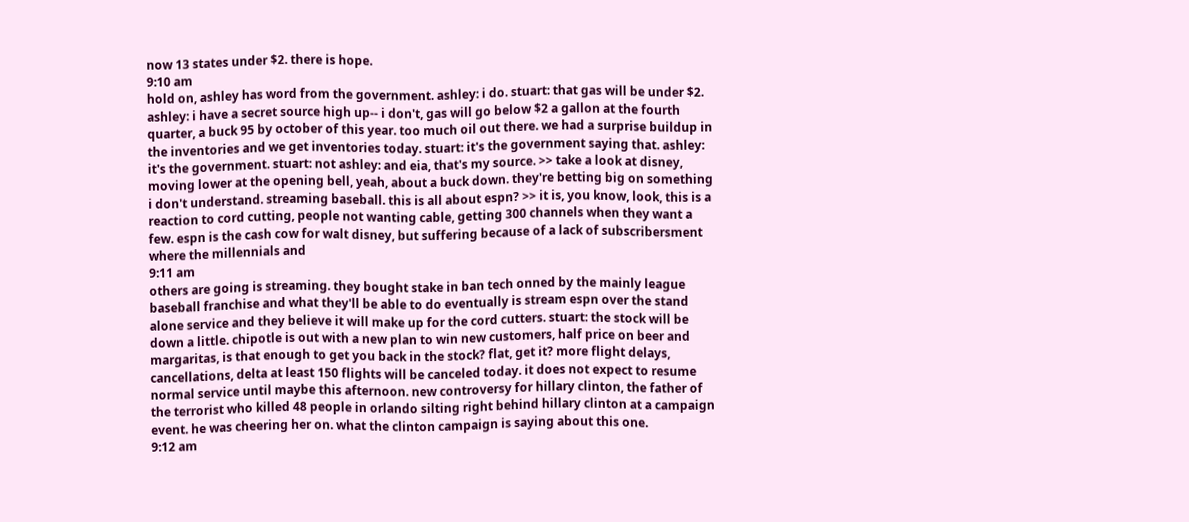now 13 states under $2. there is hope.
9:10 am
hold on, ashley has word from the government. ashley: i do. stuart: that gas will be under $2. ashley: i have a secret source high up-- i don't, gas will go below $2 a gallon at the fourth quarter, a buck 95 by october of this year. too much oil out there. we had a surprise buildup in the inventories and we get inventories today. stuart: it's the government saying that. ashley: it's the government. stuart: not ashley: and eia, that's my source. >> take a look at disney, moving lower at the opening bell, yeah, about a buck down. they're betting big on something i don't understand. streaming baseball. this is all about espn? >> it is, you know, look, this is a reaction to cord cutting, people not wanting cable, getting 300 channels when they want a few. espn is the cash cow for walt disney, but suffering because of a lack of subscribersment where the millennials and
9:11 am
others are going is streaming. they bought stake in ban tech onned by the mainly league baseball franchise and what they'll be able to do eventually is stream espn over the stand alone service and they believe it will make up for the cord cutters. stuart: the stock will be down a little. chipotle is out with a new plan to win new customers, half price on beer and margaritas, is that enough to get you back in the stock? flat, get it? more flight delays, cancellations, delta at least 150 flights will be canceled today. it does not expect to resume normal service until maybe this afternoon. new controversy for hillary clinton, the father of the terrorist who killed 48 people in orlando silting right behind hillary clinton at a campaign event. he was cheering her on. what the clinton campaign is saying about this one.
9:12 am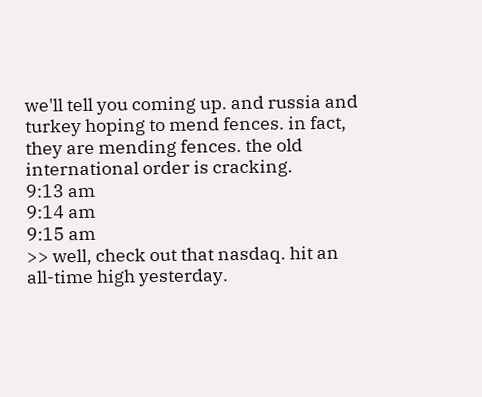we'll tell you coming up. and russia and turkey hoping to mend fences. in fact, they are mending fences. the old international order is cracking.
9:13 am
9:14 am
9:15 am
>> well, check out that nasdaq. hit an all-time high yesterday.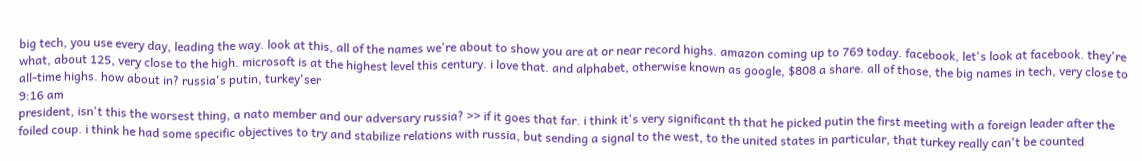big tech, you use every day, leading the way. look at this, all of the names we're about to show you are at or near record highs. amazon coming up to 769 today. facebook, let's look at facebook. they're what, about 125, very close to the high. microsoft is at the highest level this century. i love that. and alphabet, otherwise known as google, $808 a share. all of those, the big names in tech, very close to all-time highs. how about in? russia's putin, turkey'ser
9:16 am
president, isn't this the worsest thing, a nato member and our adversary russia? >> if it goes that far. i think it's very significant th that he picked putin the first meeting with a foreign leader after the foiled coup. i think he had some specific objectives to try and stabilize relations with russia, but sending a signal to the west, to the united states in particular, that turkey really can't be counted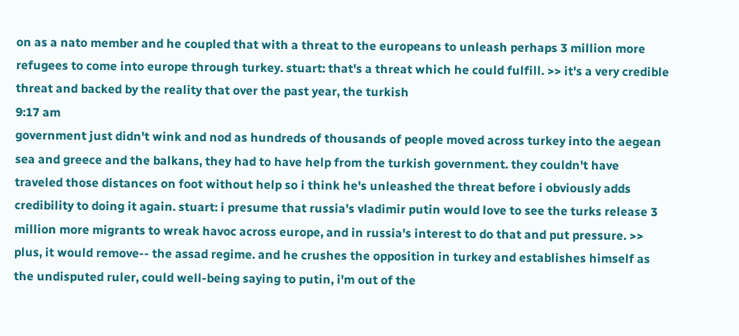on as a nato member and he coupled that with a threat to the europeans to unleash perhaps 3 million more refugees to come into europe through turkey. stuart: that's a threat which he could fulfill. >> it's a very credible threat and backed by the reality that over the past year, the turkish
9:17 am
government just didn't wink and nod as hundreds of thousands of people moved across turkey into the aegean sea and greece and the balkans, they had to have help from the turkish government. they couldn't have traveled those distances on foot without help so i think he's unleashed the threat before i obviously adds credibility to doing it again. stuart: i presume that russia's vladimir putin would love to see the turks release 3 million more migrants to wreak havoc across europe, and in russia's interest to do that and put pressure. >> plus, it would remove-- the assad regime. and he crushes the opposition in turkey and establishes himself as the undisputed ruler, could well-being saying to putin, i'm out of the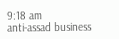9:18 am
anti-assad business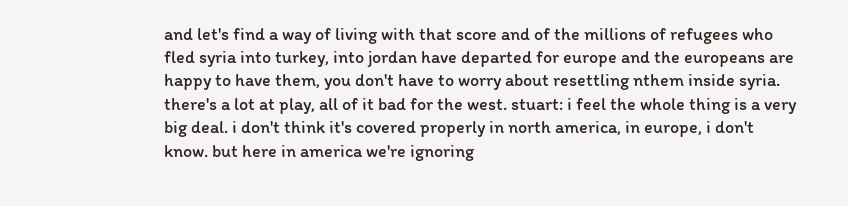and let's find a way of living with that score and of the millions of refugees who fled syria into turkey, into jordan have departed for europe and the europeans are happy to have them, you don't have to worry about resettling nthem inside syria. there's a lot at play, all of it bad for the west. stuart: i feel the whole thing is a very big deal. i don't think it's covered properly in north america, in europe, i don't know. but here in america we're ignoring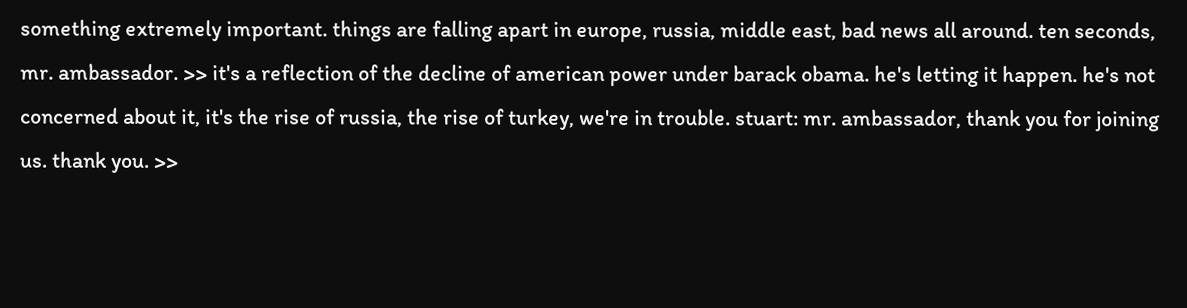something extremely important. things are falling apart in europe, russia, middle east, bad news all around. ten seconds, mr. ambassador. >> it's a reflection of the decline of american power under barack obama. he's letting it happen. he's not concerned about it, it's the rise of russia, the rise of turkey, we're in trouble. stuart: mr. ambassador, thank you for joining us. thank you. >>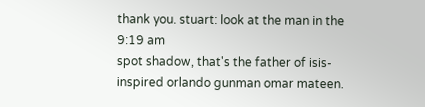thank you. stuart: look at the man in the
9:19 am
spot shadow, that's the father of isis-inspired orlando gunman omar mateen.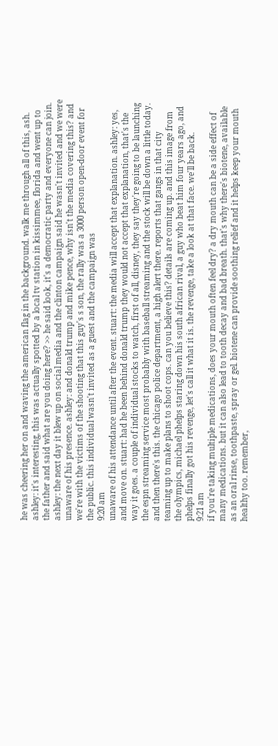he was cheering her on and waving the american flag in the background. walk me through all of this, ash. ashley: it's interesting, this was actually spotted by a local tv station in kissimmee, florida and went up to the father and said what are you doing here? >> he said look, it's a democratic party and everyone can join. ashley: the next day it blew up on social media and the clinton campaign said he wasn't invited and we were unaware of his presence. ashley: and donald trump and mike pence, why isn't the media covering this? and we're with the victims of the shooting that this guy's s son, the rally was a 3000 person open-door event for the public. this individual wasn't invited as a guest and the campaign was
9:20 am
unaware of his attendance until after the event. stuart: the media will accept that explanation. ashley: yes, and move on. stuart: had he been behind donald trump they would not accept that explanation, that's the way it goes. a couple of individual stocks to watch, first of all, disney, they say they're going to be launching the espn streaming service most probably with baseball streaming and the stock will be down a little today. and then there's this. the chicago police department, a high alert there. reports that gangs in that city teaming up to make plans to shoot cops. can you believe this? details are coming up. and this image from the olympics, michael phelps staring down his south african rival, a guy who beat him four years ago, and phelps finally got his revenge, let's call it what it is. the revenge, take a look at that face. we'll be back.
9:21 am
if you're taking multiple medications, does your mouth often feel dry? a dry mouth can be a side effect of many medications. but it can also lead to tooth decay and bad breath. that's why there's biotene, available as an oral rinse, toothpaste, spray or gel. biotene can provide soothing relief and it helps keep your mouth healthy too. remember,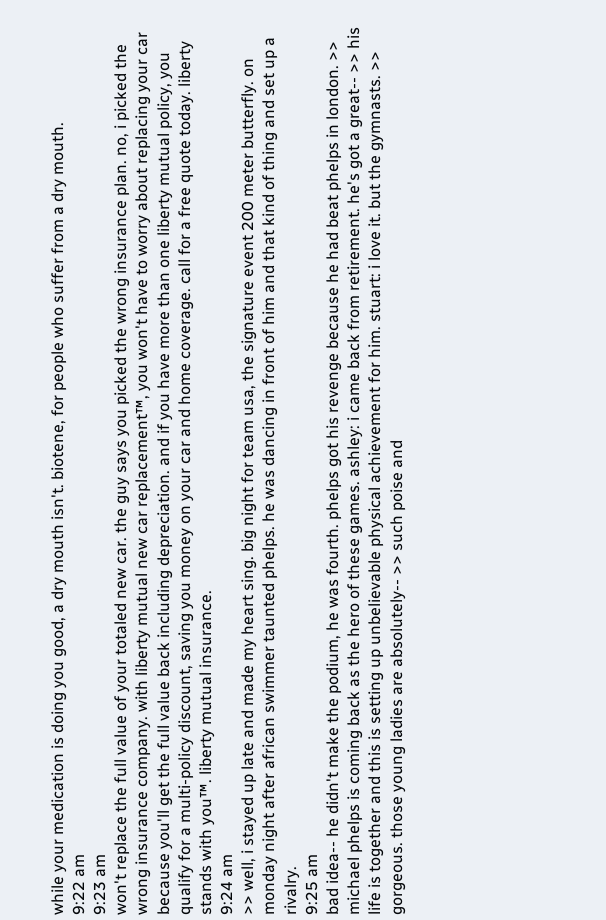while your medication is doing you good, a dry mouth isn't. biotene, for people who suffer from a dry mouth.
9:22 am
9:23 am
won't replace the full value of your totaled new car. the guy says you picked the wrong insurance plan. no, i picked the wrong insurance company. with liberty mutual new car replacement™, you won't have to worry about replacing your car because you'll get the full value back including depreciation. and if you have more than one liberty mutual policy, you qualify for a multi-policy discount, saving you money on your car and home coverage. call for a free quote today. liberty stands with you™. liberty mutual insurance.
9:24 am
>> well, i stayed up late and made my heart sing. big night for team usa, the signature event 200 meter butterfly. on monday night after african swimmer taunted phelps. he was dancing in front of him and that kind of thing and set up a rivalry.
9:25 am
bad idea-- he didn't make the podium, he was fourth. phelps got his revenge because he had beat phelps in london. >> michael phelps is coming back as the hero of these games. ashley: i came back from retirement. he's got a great-- >> his life is together and this is setting up unbelievable physical achievement for him. stuart: i love it. but the gymnasts. >> gorgeous. those young ladies are absolutely-- >> such poise and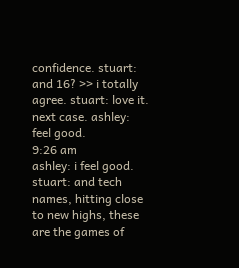confidence. stuart: and 16? >> i totally agree. stuart: love it. next case. ashley: feel good.
9:26 am
ashley: i feel good. stuart: and tech names, hitting close to new highs, these are the games of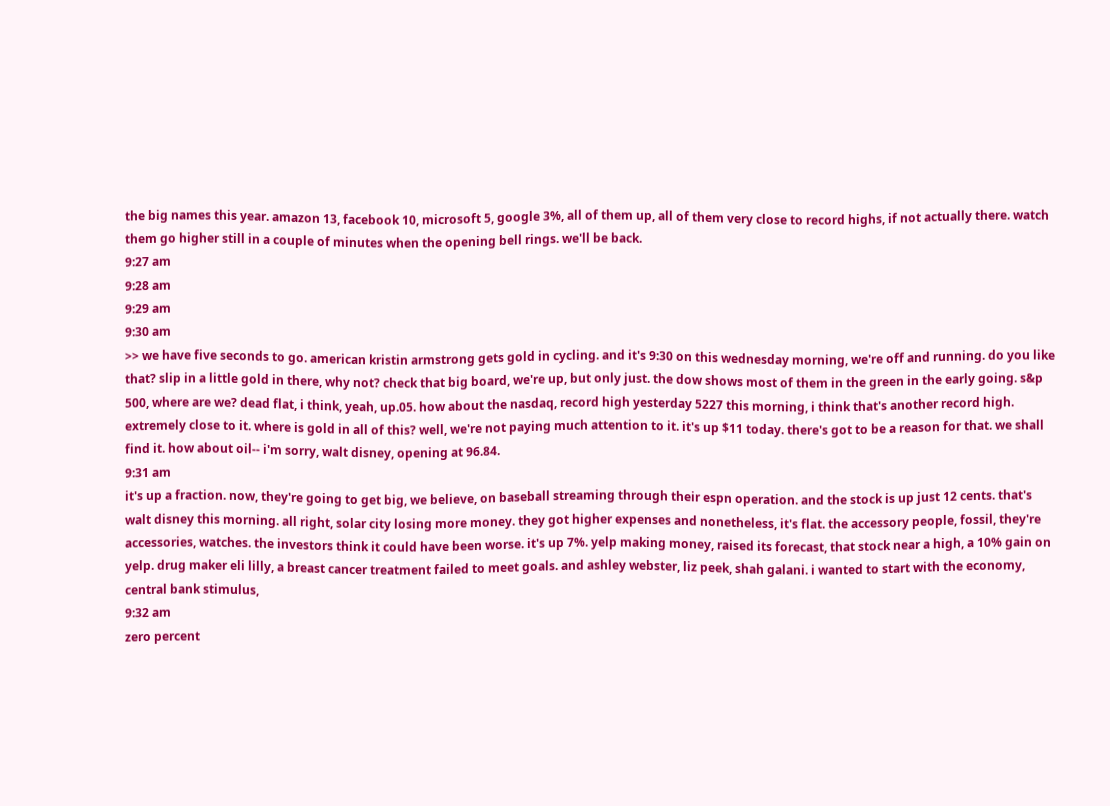the big names this year. amazon 13, facebook 10, microsoft 5, google 3%, all of them up, all of them very close to record highs, if not actually there. watch them go higher still in a couple of minutes when the opening bell rings. we'll be back.
9:27 am
9:28 am
9:29 am
9:30 am
>> we have five seconds to go. american kristin armstrong gets gold in cycling. and it's 9:30 on this wednesday morning, we're off and running. do you like that? slip in a little gold in there, why not? check that big board, we're up, but only just. the dow shows most of them in the green in the early going. s&p 500, where are we? dead flat, i think, yeah, up.05. how about the nasdaq, record high yesterday 5227 this morning, i think that's another record high. extremely close to it. where is gold in all of this? well, we're not paying much attention to it. it's up $11 today. there's got to be a reason for that. we shall find it. how about oil-- i'm sorry, walt disney, opening at 96.84.
9:31 am
it's up a fraction. now, they're going to get big, we believe, on baseball streaming through their espn operation. and the stock is up just 12 cents. that's walt disney this morning. all right, solar city losing more money. they got higher expenses and nonetheless, it's flat. the accessory people, fossil, they're accessories, watches. the investors think it could have been worse. it's up 7%. yelp making money, raised its forecast, that stock near a high, a 10% gain on yelp. drug maker eli lilly, a breast cancer treatment failed to meet goals. and ashley webster, liz peek, shah galani. i wanted to start with the economy, central bank stimulus,
9:32 am
zero percent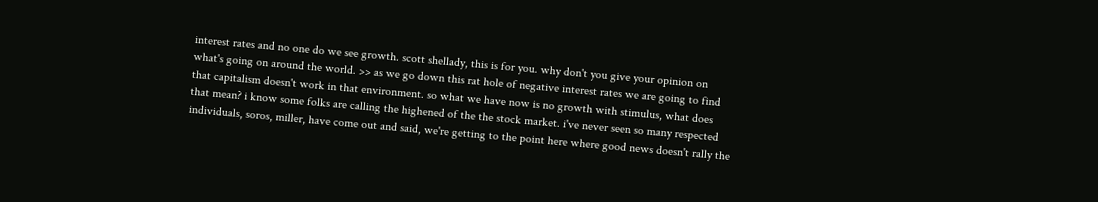interest rates and no one do we see growth. scott shellady, this is for you. why don't you give your opinion on what's going on around the world. >> as we go down this rat hole of negative interest rates we are going to find that capitalism doesn't work in that environment. so what we have now is no growth with stimulus, what does that mean? i know some folks are calling the highened of the the stock market. i've never seen so many respected individuals, soros, miller, have come out and said, we're getting to the point here where good news doesn't rally the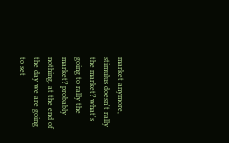market anymore, stimulus doesn't rally the market? what's going to rally the market? probably nothing. at the end of the day we are going to set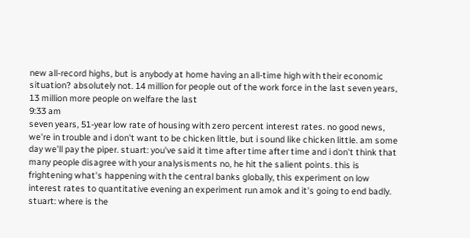new all-record highs, but is anybody at home having an all-time high with their economic situation? absolutely not. 14 million for people out of the work force in the last seven years, 13 million more people on welfare the last
9:33 am
seven years, 51-year low rate of housing with zero percent interest rates. no good news, we're in trouble and i don't want to be chicken little, but i sound like chicken little. am some day we'll pay the piper. stuart: you've said it time after time after time and i don't think that many people disagree with your analysisments no, he hit the salient points. this is frightening what's happening with the central banks globally, this experiment on low interest rates to quantitative evening an experiment run amok and it's going to end badly. stuart: where is the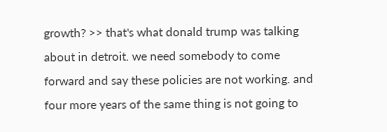growth? >> that's what donald trump was talking about in detroit. we need somebody to come forward and say these policies are not working. and four more years of the same thing is not going to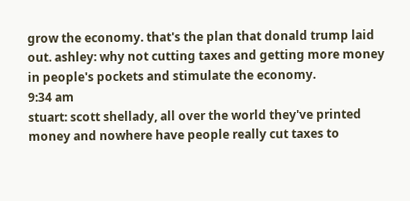grow the economy. that's the plan that donald trump laid out. ashley: why not cutting taxes and getting more money in people's pockets and stimulate the economy.
9:34 am
stuart: scott shellady, all over the world they've printed money and nowhere have people really cut taxes to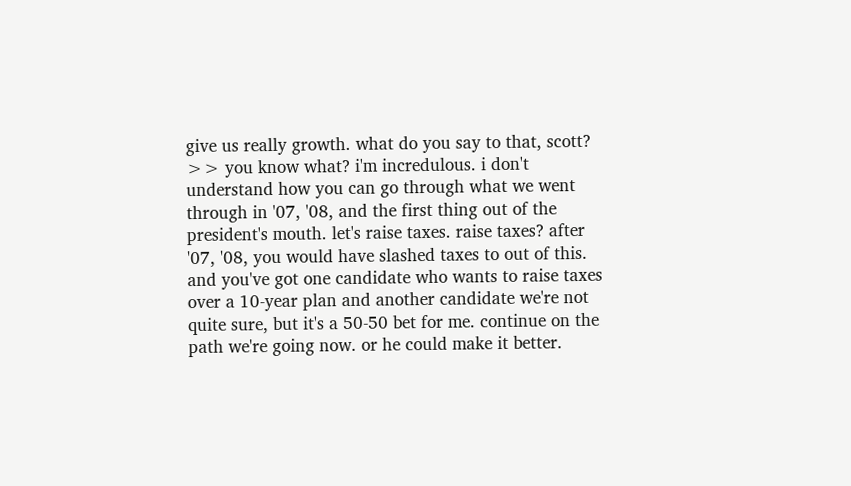give us really growth. what do you say to that, scott? >> you know what? i'm incredulous. i don't understand how you can go through what we went through in '07, '08, and the first thing out of the president's mouth. let's raise taxes. raise taxes? after '07, '08, you would have slashed taxes to out of this. and you've got one candidate who wants to raise taxes over a 10-year plan and another candidate we're not quite sure, but it's a 50-50 bet for me. continue on the path we're going now. or he could make it better.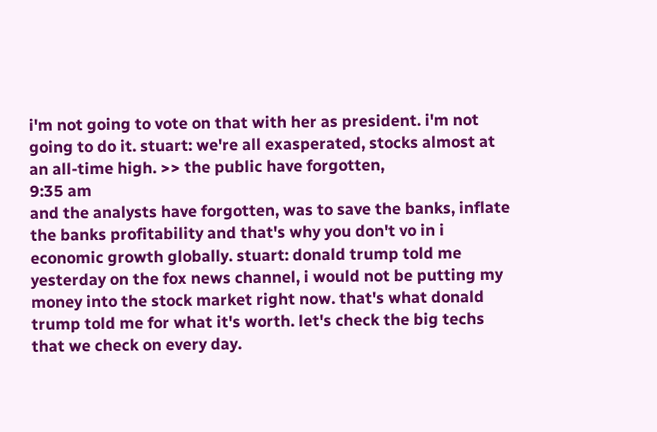i'm not going to vote on that with her as president. i'm not going to do it. stuart: we're all exasperated, stocks almost at an all-time high. >> the public have forgotten,
9:35 am
and the analysts have forgotten, was to save the banks, inflate the banks profitability and that's why you don't vo in i economic growth globally. stuart: donald trump told me yesterday on the fox news channel, i would not be putting my money into the stock market right now. that's what donald trump told me for what it's worth. let's check the big techs that we check on every day.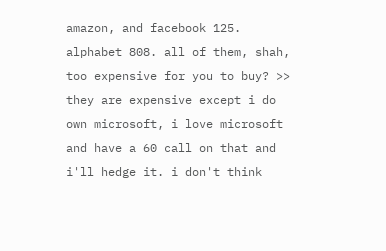amazon, and facebook 125. alphabet 808. all of them, shah, too expensive for you to buy? >> they are expensive except i do own microsoft, i love microsoft and have a 60 call on that and i'll hedge it. i don't think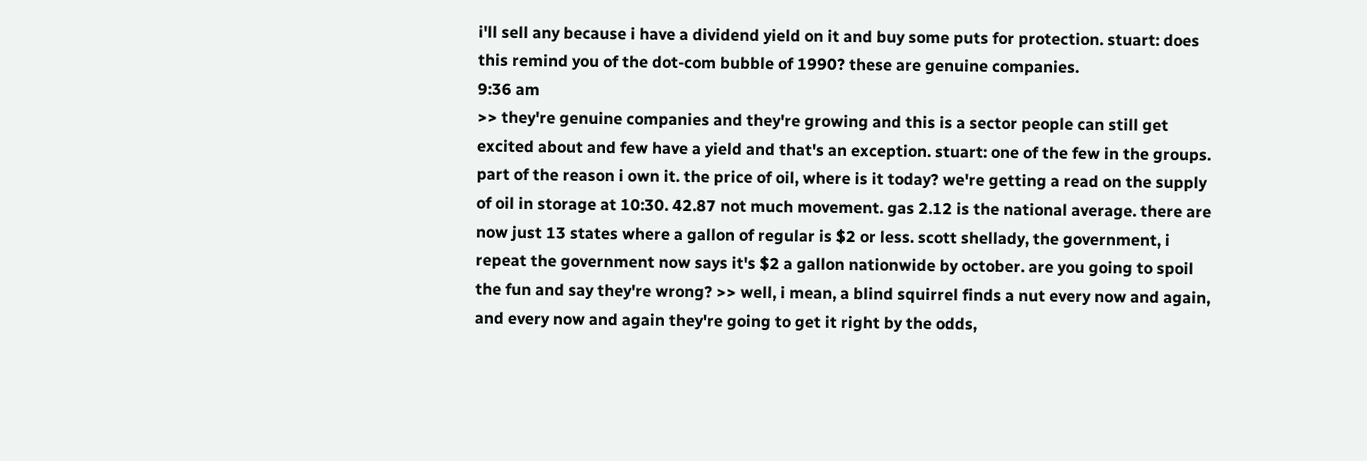i'll sell any because i have a dividend yield on it and buy some puts for protection. stuart: does this remind you of the dot-com bubble of 1990? these are genuine companies.
9:36 am
>> they're genuine companies and they're growing and this is a sector people can still get excited about and few have a yield and that's an exception. stuart: one of the few in the groups. part of the reason i own it. the price of oil, where is it today? we're getting a read on the supply of oil in storage at 10:30. 42.87 not much movement. gas 2.12 is the national average. there are now just 13 states where a gallon of regular is $2 or less. scott shellady, the government, i repeat the government now says it's $2 a gallon nationwide by october. are you going to spoil the fun and say they're wrong? >> well, i mean, a blind squirrel finds a nut every now and again, and every now and again they're going to get it right by the odds,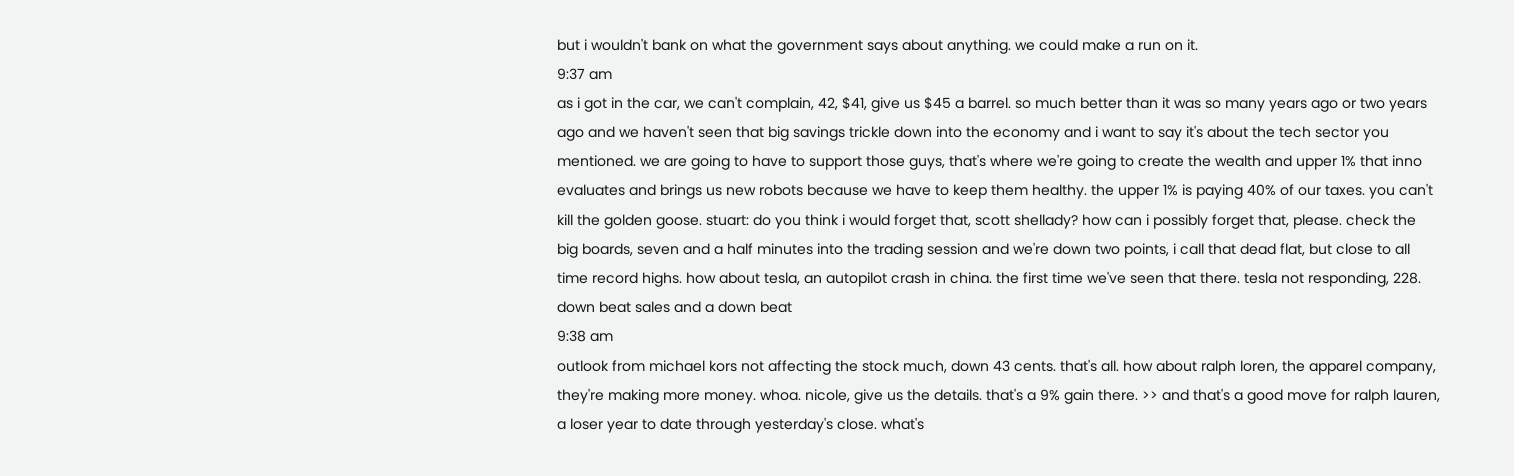but i wouldn't bank on what the government says about anything. we could make a run on it.
9:37 am
as i got in the car, we can't complain, 42, $41, give us $45 a barrel. so much better than it was so many years ago or two years ago and we haven't seen that big savings trickle down into the economy and i want to say it's about the tech sector you mentioned. we are going to have to support those guys, that's where we're going to create the wealth and upper 1% that inno evaluates and brings us new robots because we have to keep them healthy. the upper 1% is paying 40% of our taxes. you can't kill the golden goose. stuart: do you think i would forget that, scott shellady? how can i possibly forget that, please. check the big boards, seven and a half minutes into the trading session and we're down two points, i call that dead flat, but close to all time record highs. how about tesla, an autopilot crash in china. the first time we've seen that there. tesla not responding, 228. down beat sales and a down beat
9:38 am
outlook from michael kors not affecting the stock much, down 43 cents. that's all. how about ralph loren, the apparel company, they're making more money. whoa. nicole, give us the details. that's a 9% gain there. >> and that's a good move for ralph lauren, a loser year to date through yesterday's close. what's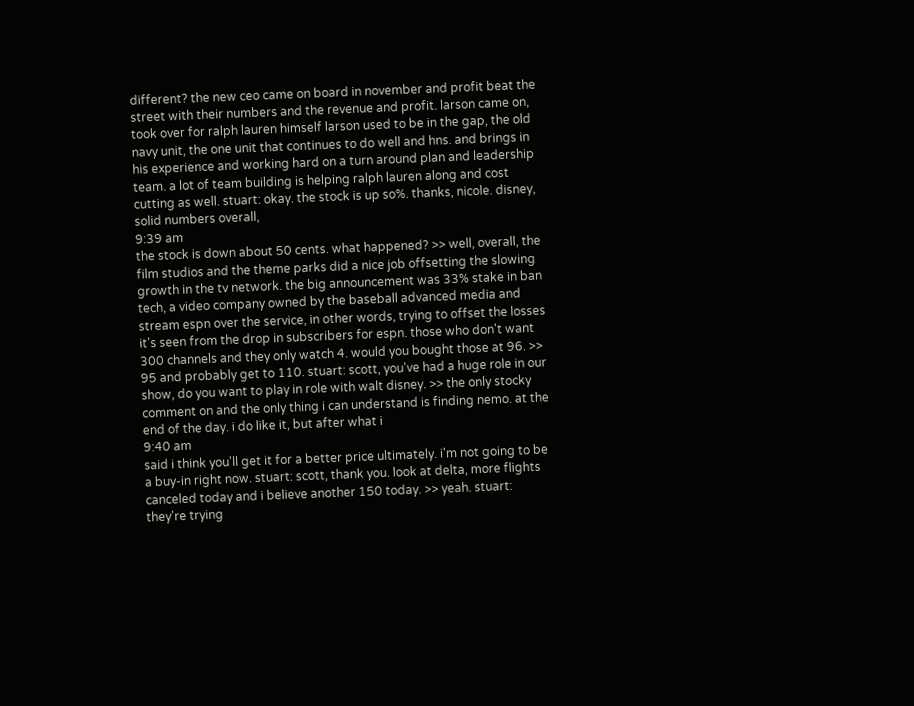different? the new ceo came on board in november and profit beat the street with their numbers and the revenue and profit. larson came on, took over for ralph lauren himself larson used to be in the gap, the old navy unit, the one unit that continues to do well and hns. and brings in his experience and working hard on a turn around plan and leadership team. a lot of team building is helping ralph lauren along and cost cutting as well. stuart: okay. the stock is up so%. thanks, nicole. disney, solid numbers overall,
9:39 am
the stock is down about 50 cents. what happened? >> well, overall, the film studios and the theme parks did a nice job offsetting the slowing growth in the tv network. the big announcement was 33% stake in ban tech, a video company owned by the baseball advanced media and stream espn over the service, in other words, trying to offset the losses it's seen from the drop in subscribers for espn. those who don't want 300 channels and they only watch 4. would you bought those at 96. >> 95 and probably get to 110. stuart: scott, you've had a huge role in our show, do you want to play in role with walt disney. >> the only stocky comment on and the only thing i can understand is finding nemo. at the end of the day. i do like it, but after what i
9:40 am
said i think you'll get it for a better price ultimately. i'm not going to be a buy-in right now. stuart: scott, thank you. look at delta, more flights canceled today and i believe another 150 today. >> yeah. stuart: they're trying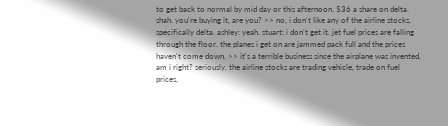to get back to normal by mid day or this afternoon. $36 a share on delta. shah. you're buying it, are you? >> no, i don't like any of the airline stocks, specifically delta. ashley: yeah. stuart: i don't get it. jet fuel prices are falling through the floor. the planes i get on are jammed pack full and the prices haven't come down. >> it's a terrible business since the airplane was invented, am i right? seriously, the airline stocks are trading vehicle, trade on fuel prices,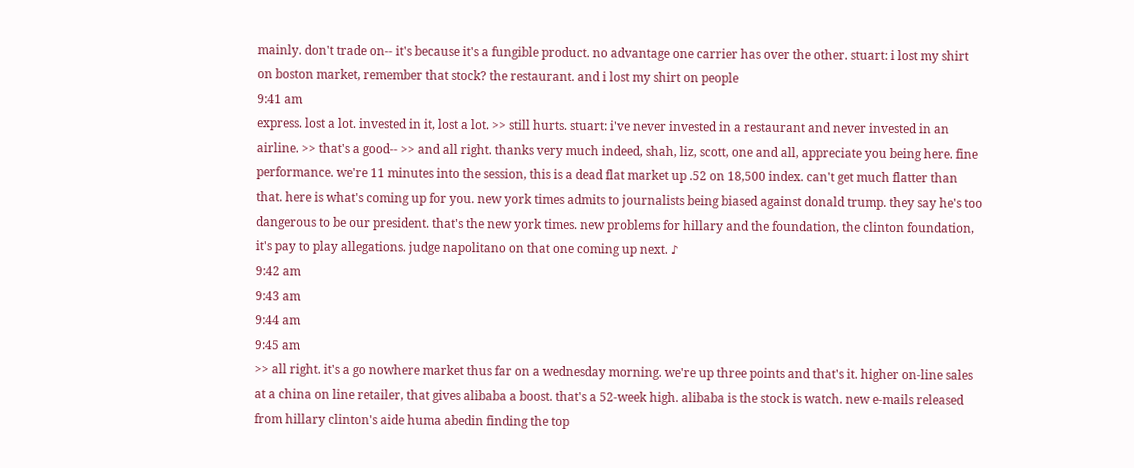mainly. don't trade on-- it's because it's a fungible product. no advantage one carrier has over the other. stuart: i lost my shirt on boston market, remember that stock? the restaurant. and i lost my shirt on people
9:41 am
express. lost a lot. invested in it, lost a lot. >> still hurts. stuart: i've never invested in a restaurant and never invested in an airline. >> that's a good-- >> and all right. thanks very much indeed, shah, liz, scott, one and all, appreciate you being here. fine performance. we're 11 minutes into the session, this is a dead flat market up .52 on 18,500 index. can't get much flatter than that. here is what's coming up for you. new york times admits to journalists being biased against donald trump. they say he's too dangerous to be our president. that's the new york times. new problems for hillary and the foundation, the clinton foundation, it's pay to play allegations. judge napolitano on that one coming up next. ♪
9:42 am
9:43 am
9:44 am
9:45 am
>> all right. it's a go nowhere market thus far on a wednesday morning. we're up three points and that's it. higher on-line sales at a china on line retailer, that gives alibaba a boost. that's a 52-week high. alibaba is the stock is watch. new e-mails released from hillary clinton's aide huma abedin finding the top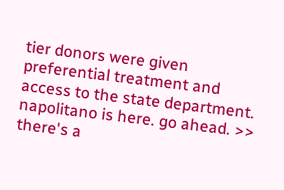tier donors were given preferential treatment and access to the state department. napolitano is here. go ahead. >> there's a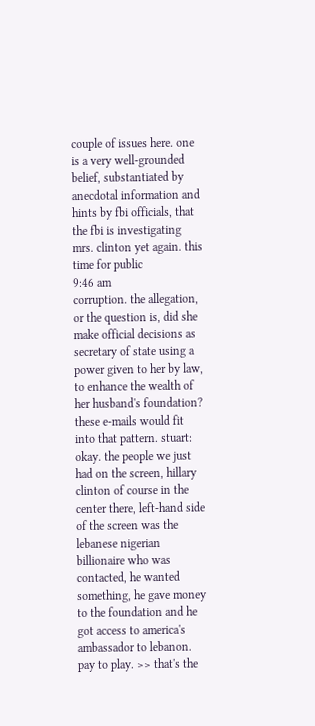couple of issues here. one is a very well-grounded belief, substantiated by anecdotal information and hints by fbi officials, that the fbi is investigating mrs. clinton yet again. this time for public
9:46 am
corruption. the allegation, or the question is, did she make official decisions as secretary of state using a power given to her by law, to enhance the wealth of her husband's foundation? these e-mails would fit into that pattern. stuart: okay. the people we just had on the screen, hillary clinton of course in the center there, left-hand side of the screen was the lebanese nigerian billionaire who was contacted, he wanted something, he gave money to the foundation and he got access to america's ambassador to lebanon. pay to play. >> that's the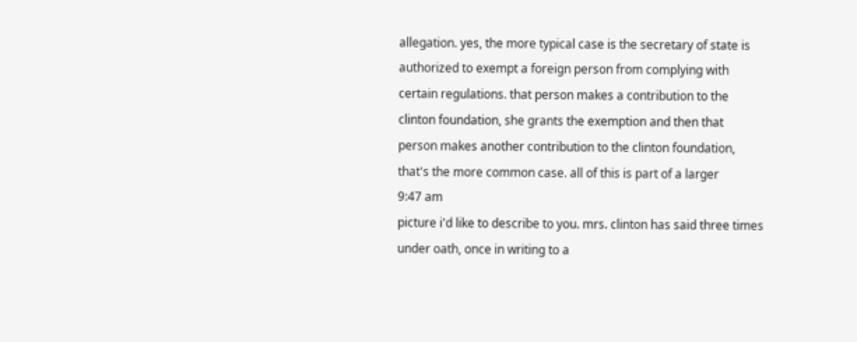allegation. yes, the more typical case is the secretary of state is authorized to exempt a foreign person from complying with certain regulations. that person makes a contribution to the clinton foundation, she grants the exemption and then that person makes another contribution to the clinton foundation, that's the more common case. all of this is part of a larger
9:47 am
picture i'd like to describe to you. mrs. clinton has said three times under oath, once in writing to a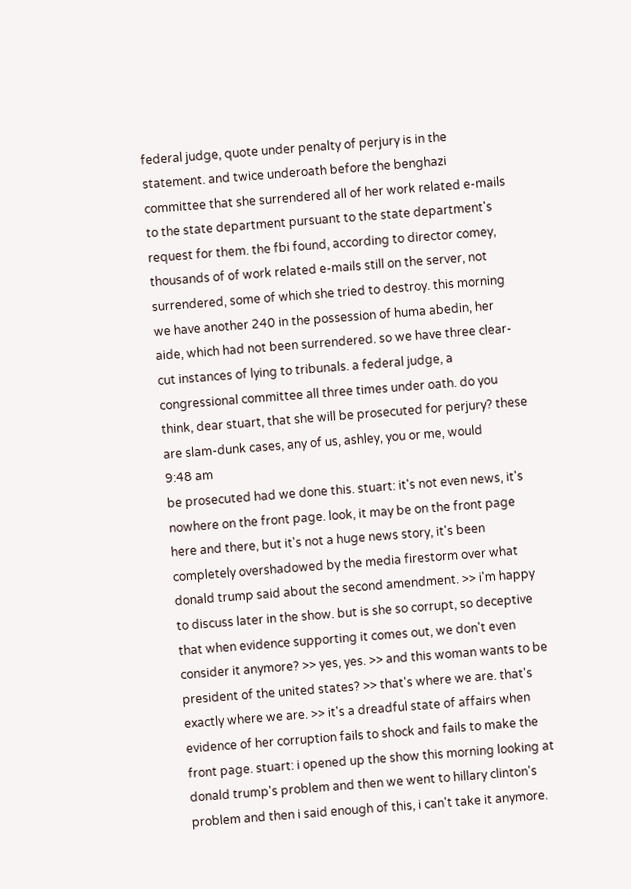federal judge, quote under penalty of perjury is in the statement. and twice underoath before the benghazi committee that she surrendered all of her work related e-mails to the state department pursuant to the state department's request for them. the fbi found, according to director comey, thousands of of work related e-mails still on the server, not surrendered, some of which she tried to destroy. this morning we have another 240 in the possession of huma abedin, her aide, which had not been surrendered. so we have three clear-cut instances of lying to tribunals. a federal judge, a congressional committee all three times under oath. do you think, dear stuart, that she will be prosecuted for perjury? these are slam-dunk cases, any of us, ashley, you or me, would
9:48 am
be prosecuted had we done this. stuart: it's not even news, it's nowhere on the front page. look, it may be on the front page here and there, but it's not a huge news story, it's been completely overshadowed by the media firestorm over what donald trump said about the second amendment. >> i'm happy to discuss later in the show. but is she so corrupt, so deceptive that when evidence supporting it comes out, we don't even consider it anymore? >> yes, yes. >> and this woman wants to be president of the united states? >> that's where we are. that's exactly where we are. >> it's a dreadful state of affairs when evidence of her corruption fails to shock and fails to make the front page. stuart: i opened up the show this morning looking at donald trump's problem and then we went to hillary clinton's problem and then i said enough of this, i can't take it anymore.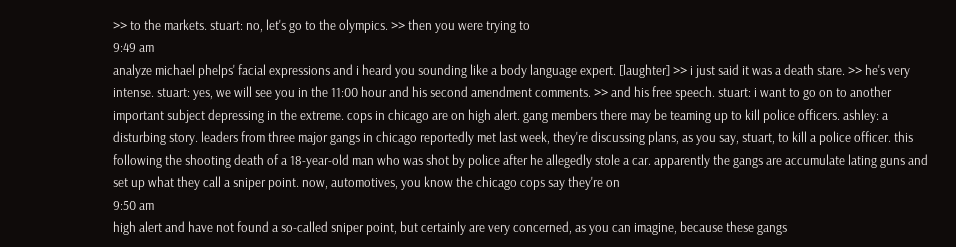>> to the markets. stuart: no, let's go to the olympics. >> then you were trying to
9:49 am
analyze michael phelps' facial expressions and i heard you sounding like a body language expert. [laughter] >> i just said it was a death stare. >> he's very intense. stuart: yes, we will see you in the 11:00 hour and his second amendment comments. >> and his free speech. stuart: i want to go on to another important subject depressing in the extreme. cops in chicago are on high alert. gang members there may be teaming up to kill police officers. ashley: a disturbing story. leaders from three major gangs in chicago reportedly met last week, they're discussing plans, as you say, stuart, to kill a police officer. this following the shooting death of a 18-year-old man who was shot by police after he allegedly stole a car. apparently the gangs are accumulate lating guns and set up what they call a sniper point. now, automotives, you know the chicago cops say they're on
9:50 am
high alert and have not found a so-called sniper point, but certainly are very concerned, as you can imagine, because these gangs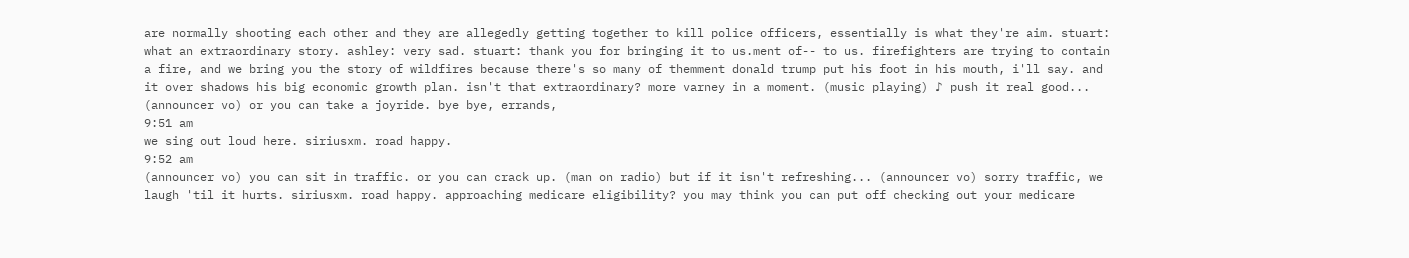are normally shooting each other and they are allegedly getting together to kill police officers, essentially is what they're aim. stuart: what an extraordinary story. ashley: very sad. stuart: thank you for bringing it to us.ment of-- to us. firefighters are trying to contain a fire, and we bring you the story of wildfires because there's so many of themment donald trump put his foot in his mouth, i'll say. and it over shadows his big economic growth plan. isn't that extraordinary? more varney in a moment. (music playing) ♪ push it real good... (announcer vo) or you can take a joyride. bye bye, errands,
9:51 am
we sing out loud here. siriusxm. road happy.
9:52 am
(announcer vo) you can sit in traffic. or you can crack up. (man on radio) but if it isn't refreshing... (announcer vo) sorry traffic, we laugh 'til it hurts. siriusxm. road happy. approaching medicare eligibility? you may think you can put off checking out your medicare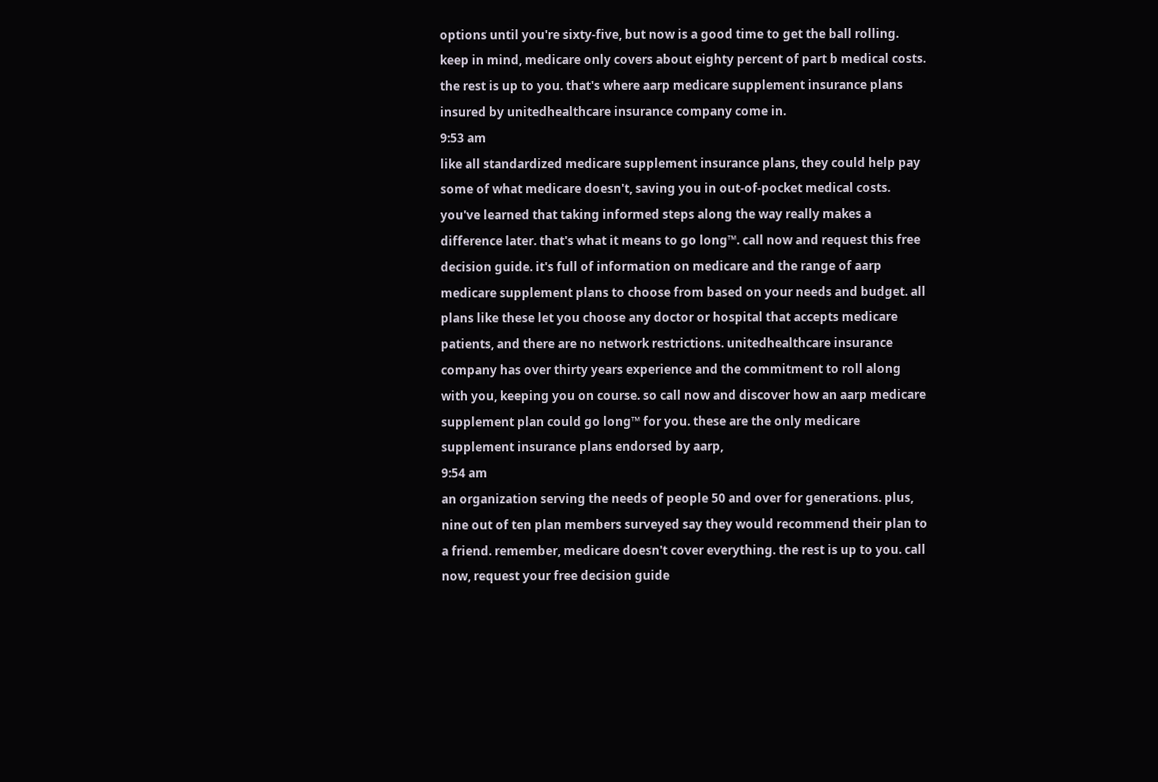options until you're sixty-five, but now is a good time to get the ball rolling. keep in mind, medicare only covers about eighty percent of part b medical costs. the rest is up to you. that's where aarp medicare supplement insurance plans insured by unitedhealthcare insurance company come in.
9:53 am
like all standardized medicare supplement insurance plans, they could help pay some of what medicare doesn't, saving you in out-of-pocket medical costs. you've learned that taking informed steps along the way really makes a difference later. that's what it means to go long™. call now and request this free decision guide. it's full of information on medicare and the range of aarp medicare supplement plans to choose from based on your needs and budget. all plans like these let you choose any doctor or hospital that accepts medicare patients, and there are no network restrictions. unitedhealthcare insurance company has over thirty years experience and the commitment to roll along with you, keeping you on course. so call now and discover how an aarp medicare supplement plan could go long™ for you. these are the only medicare supplement insurance plans endorsed by aarp,
9:54 am
an organization serving the needs of people 50 and over for generations. plus, nine out of ten plan members surveyed say they would recommend their plan to a friend. remember, medicare doesn't cover everything. the rest is up to you. call now, request your free decision guide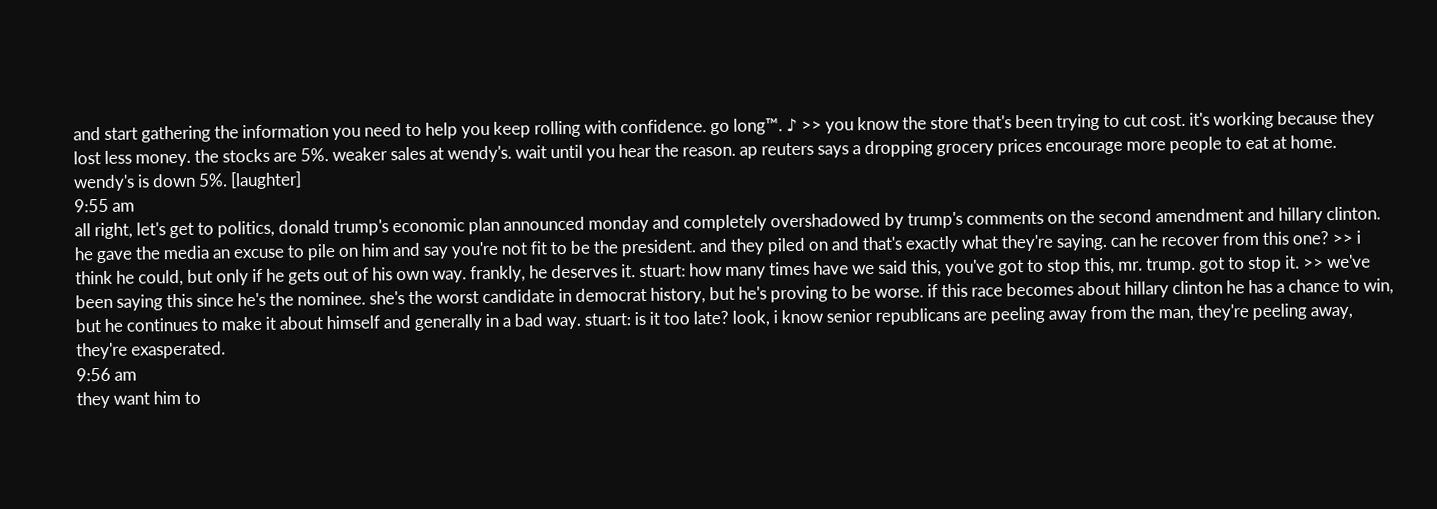and start gathering the information you need to help you keep rolling with confidence. go long™. ♪ >> you know the store that's been trying to cut cost. it's working because they lost less money. the stocks are 5%. weaker sales at wendy's. wait until you hear the reason. ap reuters says a dropping grocery prices encourage more people to eat at home. wendy's is down 5%. [laughter]
9:55 am
all right, let's get to politics, donald trump's economic plan announced monday and completely overshadowed by trump's comments on the second amendment and hillary clinton. he gave the media an excuse to pile on him and say you're not fit to be the president. and they piled on and that's exactly what they're saying. can he recover from this one? >> i think he could, but only if he gets out of his own way. frankly, he deserves it. stuart: how many times have we said this, you've got to stop this, mr. trump. got to stop it. >> we've been saying this since he's the nominee. she's the worst candidate in democrat history, but he's proving to be worse. if this race becomes about hillary clinton he has a chance to win, but he continues to make it about himself and generally in a bad way. stuart: is it too late? look, i know senior republicans are peeling away from the man, they're peeling away, they're exasperated.
9:56 am
they want him to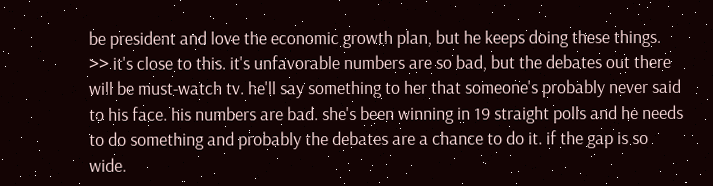be president and love the economic growth plan, but he keeps doing these things. >> it's close to this. it's unfavorable numbers are so bad, but the debates out there will be must-watch tv. he'll say something to her that someone's probably never said to his face. his numbers are bad. she's been winning in 19 straight polls and he needs to do something and probably the debates are a chance to do it. if the gap is so wide.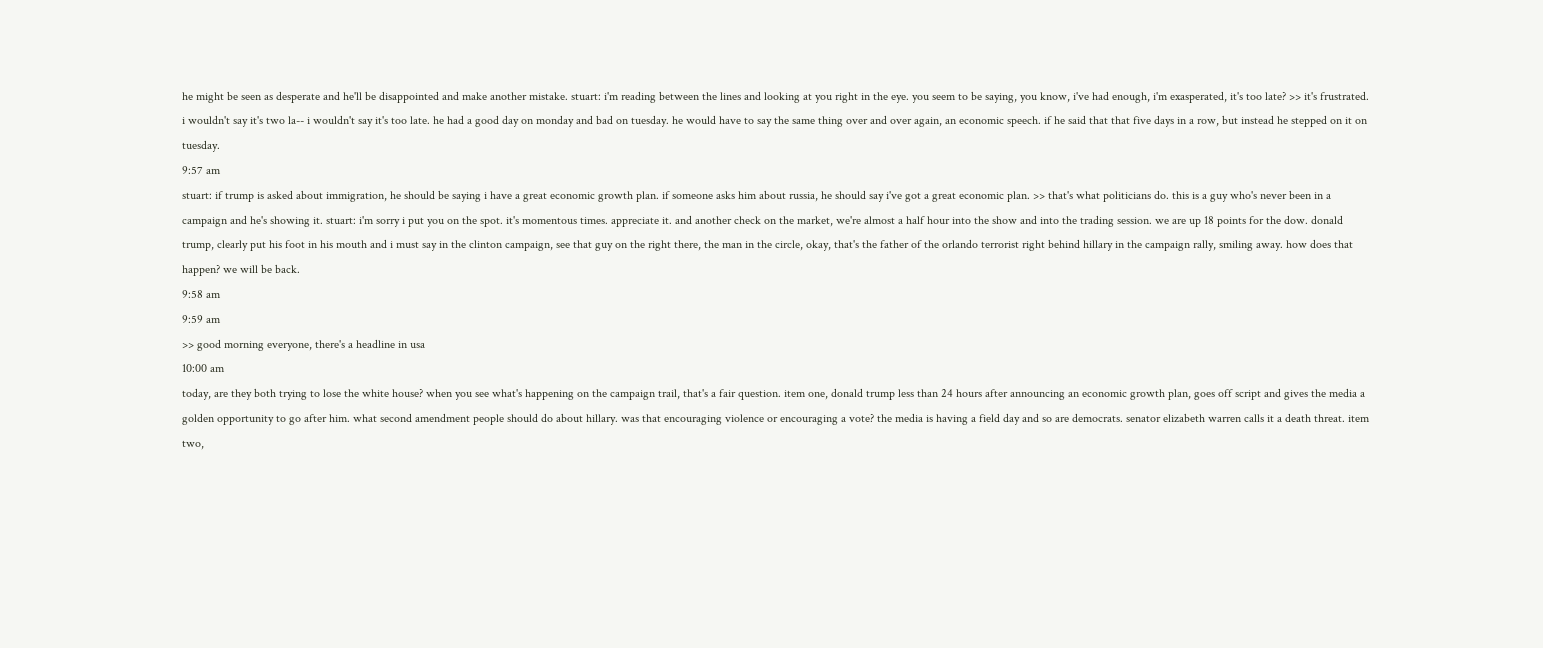he might be seen as desperate and he'll be disappointed and make another mistake. stuart: i'm reading between the lines and looking at you right in the eye. you seem to be saying, you know, i've had enough, i'm exasperated, it's too late? >> it's frustrated. i wouldn't say it's two la-- i wouldn't say it's too late. he had a good day on monday and bad on tuesday. he would have to say the same thing over and over again, an economic speech. if he said that that five days in a row, but instead he stepped on it on tuesday.
9:57 am
stuart: if trump is asked about immigration, he should be saying i have a great economic growth plan. if someone asks him about russia, he should say i've got a great economic plan. >> that's what politicians do. this is a guy who's never been in a campaign and he's showing it. stuart: i'm sorry i put you on the spot. it's momentous times. appreciate it. and another check on the market, we're almost a half hour into the show and into the trading session. we are up 18 points for the dow. donald trump, clearly put his foot in his mouth and i must say in the clinton campaign, see that guy on the right there, the man in the circle, okay, that's the father of the orlando terrorist right behind hillary in the campaign rally, smiling away. how does that happen? we will be back.
9:58 am
9:59 am
>> good morning everyone, there's a headline in usa
10:00 am
today, are they both trying to lose the white house? when you see what's happening on the campaign trail, that's a fair question. item one, donald trump less than 24 hours after announcing an economic growth plan, goes off script and gives the media a golden opportunity to go after him. what second amendment people should do about hillary. was that encouraging violence or encouraging a vote? the media is having a field day and so are democrats. senator elizabeth warren calls it a death threat. item two,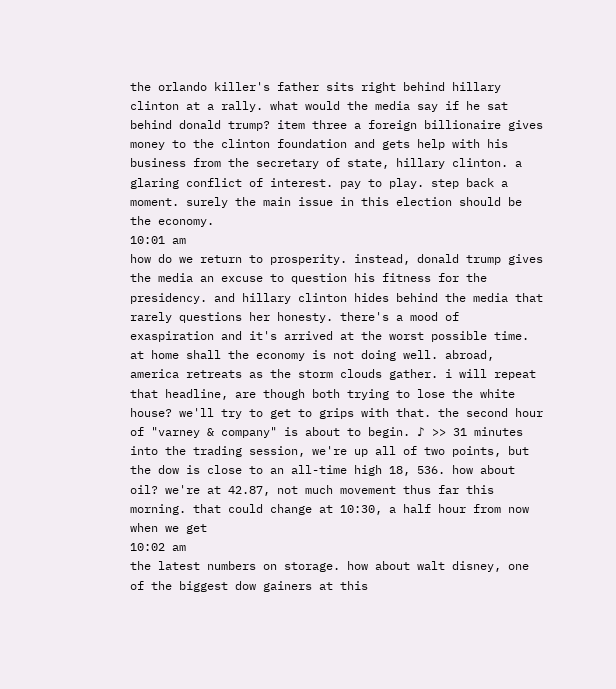the orlando killer's father sits right behind hillary clinton at a rally. what would the media say if he sat behind donald trump? item three a foreign billionaire gives money to the clinton foundation and gets help with his business from the secretary of state, hillary clinton. a glaring conflict of interest. pay to play. step back a moment. surely the main issue in this election should be the economy.
10:01 am
how do we return to prosperity. instead, donald trump gives the media an excuse to question his fitness for the presidency. and hillary clinton hides behind the media that rarely questions her honesty. there's a mood of exaspiration and it's arrived at the worst possible time. at home shall the economy is not doing well. abroad, america retreats as the storm clouds gather. i will repeat that headline, are though both trying to lose the white house? we'll try to get to grips with that. the second hour of "varney & company" is about to begin. ♪ >> 31 minutes into the trading session, we're up all of two points, but the dow is close to an all-time high 18, 536. how about oil? we're at 42.87, not much movement thus far this morning. that could change at 10:30, a half hour from now when we get
10:02 am
the latest numbers on storage. how about walt disney, one of the biggest dow gainers at this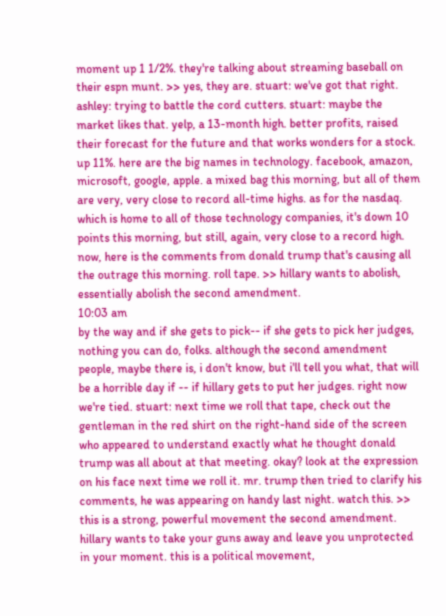moment up 1 1/2%. they're talking about streaming baseball on their espn munt. >> yes, they are. stuart: we've got that right. ashley: trying to battle the cord cutters. stuart: maybe the market likes that. yelp, a 13-month high. better profits, raised their forecast for the future and that works wonders for a stock. up 11%. here are the big names in technology. facebook, amazon, microsoft, google, apple. a mixed bag this morning, but all of them are very, very close to record all-time highs. as for the nasdaq. which is home to all of those technology companies, it's down 10 points this morning, but still, again, very close to a record high. now, here is the comments from donald trump that's causing all the outrage this morning. roll tape. >> hillary wants to abolish, essentially abolish the second amendment.
10:03 am
by the way and if she gets to pick-- if she gets to pick her judges, nothing you can do, folks. although the second amendment people, maybe there is, i don't know, but i'll tell you what, that will be a horrible day if -- if hillary gets to put her judges. right now we're tied. stuart: next time we roll that tape, check out the gentleman in the red shirt on the right-hand side of the screen who appeared to understand exactly what he thought donald trump was all about at that meeting. okay? look at the expression on his face next time we roll it. mr. trump then tried to clarify his comments, he was appearing on handy last night. watch this. >> this is a strong, powerful movement the second amendment. hillary wants to take your guns away and leave you unprotected in your moment. this is a political movement,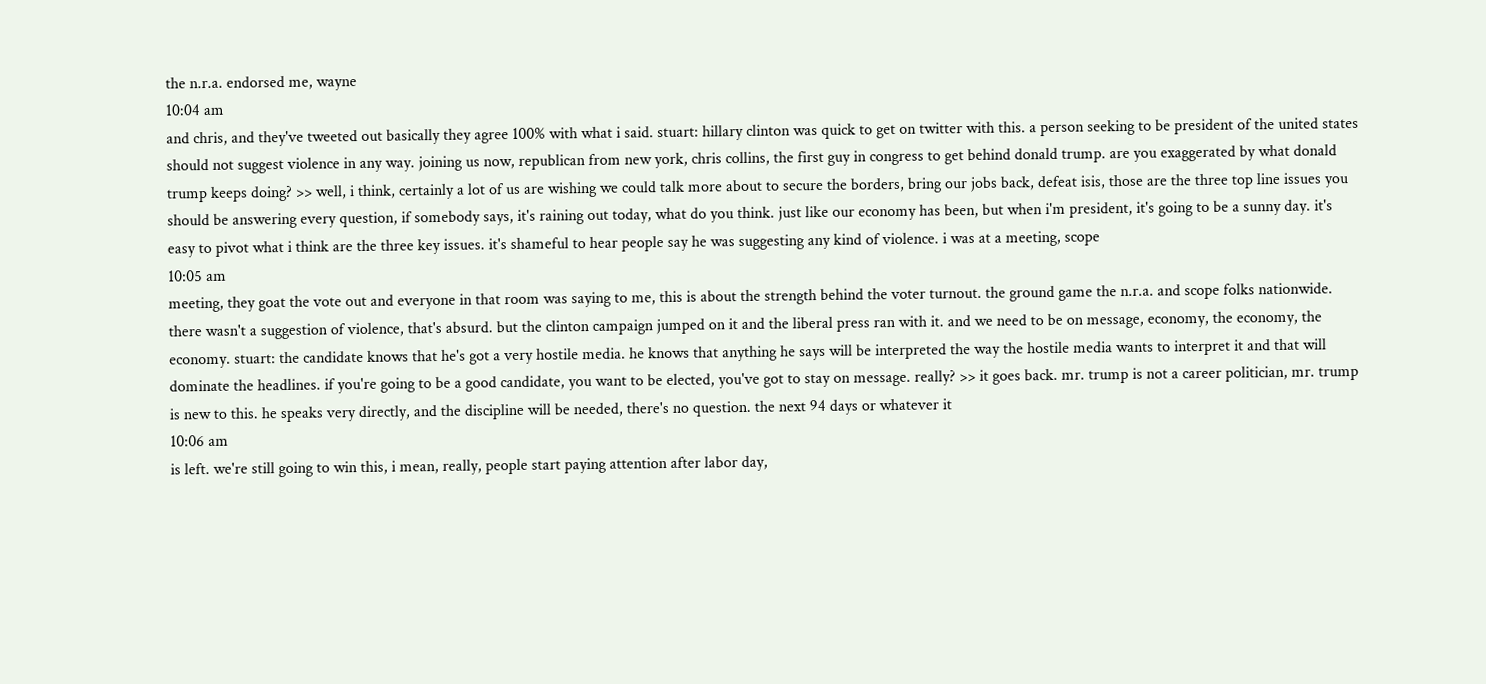the n.r.a. endorsed me, wayne
10:04 am
and chris, and they've tweeted out basically they agree 100% with what i said. stuart: hillary clinton was quick to get on twitter with this. a person seeking to be president of the united states should not suggest violence in any way. joining us now, republican from new york, chris collins, the first guy in congress to get behind donald trump. are you exaggerated by what donald trump keeps doing? >> well, i think, certainly a lot of us are wishing we could talk more about to secure the borders, bring our jobs back, defeat isis, those are the three top line issues you should be answering every question, if somebody says, it's raining out today, what do you think. just like our economy has been, but when i'm president, it's going to be a sunny day. it's easy to pivot what i think are the three key issues. it's shameful to hear people say he was suggesting any kind of violence. i was at a meeting, scope
10:05 am
meeting, they goat the vote out and everyone in that room was saying to me, this is about the strength behind the voter turnout. the ground game the n.r.a. and scope folks nationwide. there wasn't a suggestion of violence, that's absurd. but the clinton campaign jumped on it and the liberal press ran with it. and we need to be on message, economy, the economy, the economy. stuart: the candidate knows that he's got a very hostile media. he knows that anything he says will be interpreted the way the hostile media wants to interpret it and that will dominate the headlines. if you're going to be a good candidate, you want to be elected, you've got to stay on message. really? >> it goes back. mr. trump is not a career politician, mr. trump is new to this. he speaks very directly, and the discipline will be needed, there's no question. the next 94 days or whatever it
10:06 am
is left. we're still going to win this, i mean, really, people start paying attention after labor day,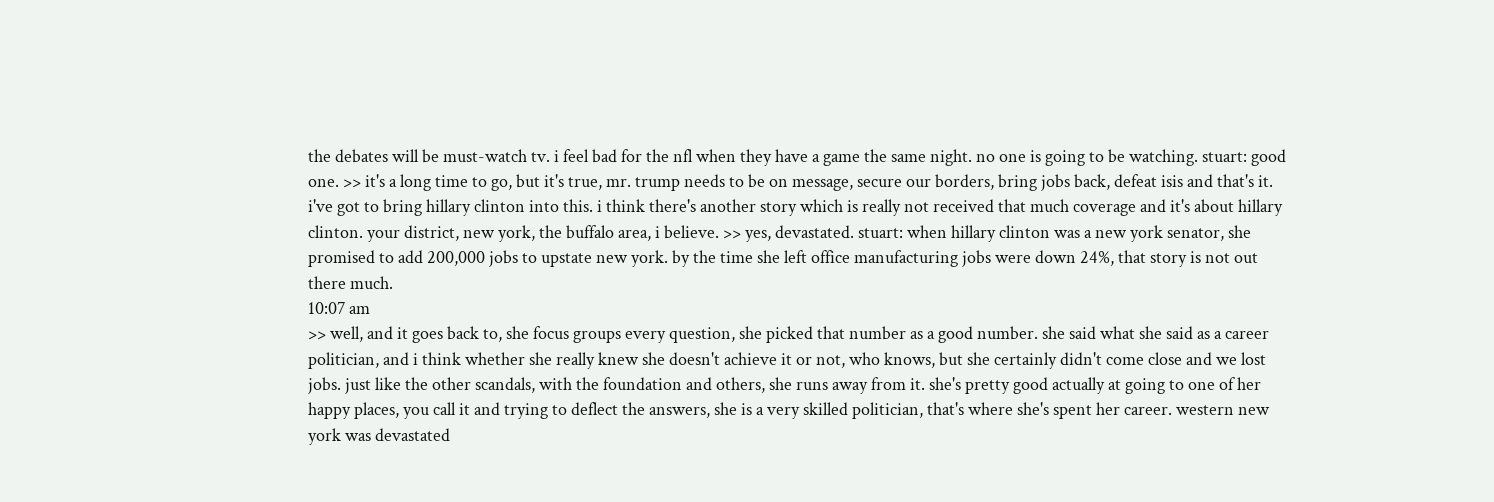the debates will be must-watch tv. i feel bad for the nfl when they have a game the same night. no one is going to be watching. stuart: good one. >> it's a long time to go, but it's true, mr. trump needs to be on message, secure our borders, bring jobs back, defeat isis and that's it. i've got to bring hillary clinton into this. i think there's another story which is really not received that much coverage and it's about hillary clinton. your district, new york, the buffalo area, i believe. >> yes, devastated. stuart: when hillary clinton was a new york senator, she promised to add 200,000 jobs to upstate new york. by the time she left office manufacturing jobs were down 24%, that story is not out there much.
10:07 am
>> well, and it goes back to, she focus groups every question, she picked that number as a good number. she said what she said as a career politician, and i think whether she really knew she doesn't achieve it or not, who knows, but she certainly didn't come close and we lost jobs. just like the other scandals, with the foundation and others, she runs away from it. she's pretty good actually at going to one of her happy places, you call it and trying to deflect the answers, she is a very skilled politician, that's where she's spent her career. western new york was devastated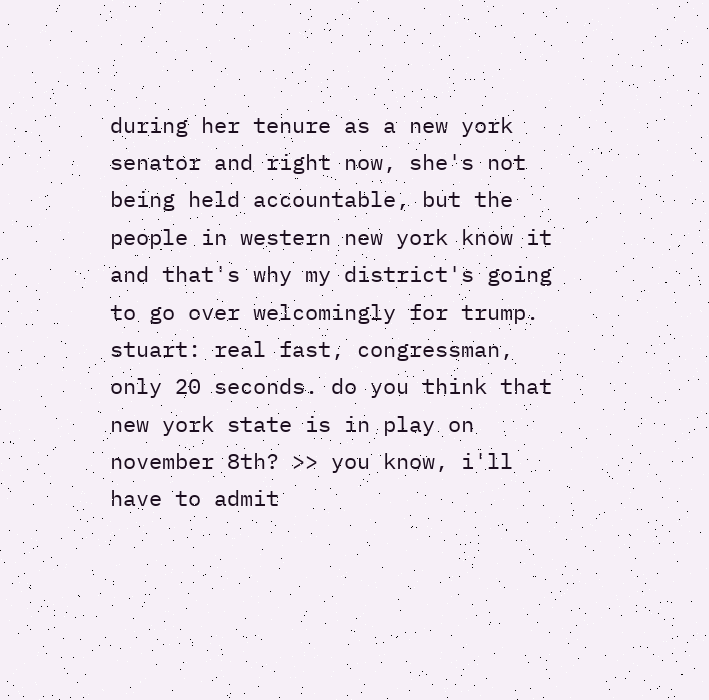during her tenure as a new york senator and right now, she's not being held accountable, but the people in western new york know it and that's why my district's going to go over welcomingly for trump. stuart: real fast, congressman, only 20 seconds. do you think that new york state is in play on november 8th? >> you know, i'll have to admit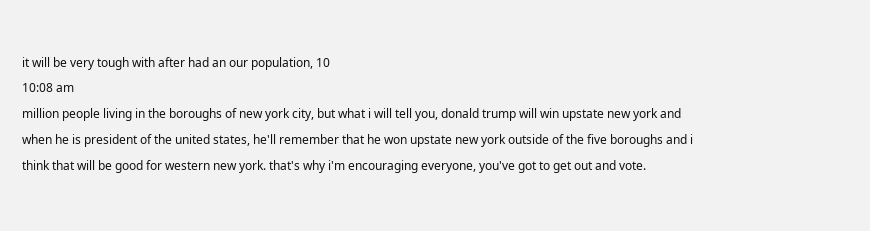it will be very tough with after had an our population, 10
10:08 am
million people living in the boroughs of new york city, but what i will tell you, donald trump will win upstate new york and when he is president of the united states, he'll remember that he won upstate new york outside of the five boroughs and i think that will be good for western new york. that's why i'm encouraging everyone, you've got to get out and vote.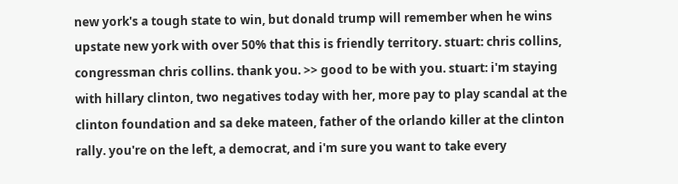new york's a tough state to win, but donald trump will remember when he wins upstate new york with over 50% that this is friendly territory. stuart: chris collins, congressman chris collins. thank you. >> good to be with you. stuart: i'm staying with hillary clinton, two negatives today with her, more pay to play scandal at the clinton foundation and sa deke mateen, father of the orlando killer at the clinton rally. you're on the left, a democrat, and i'm sure you want to take every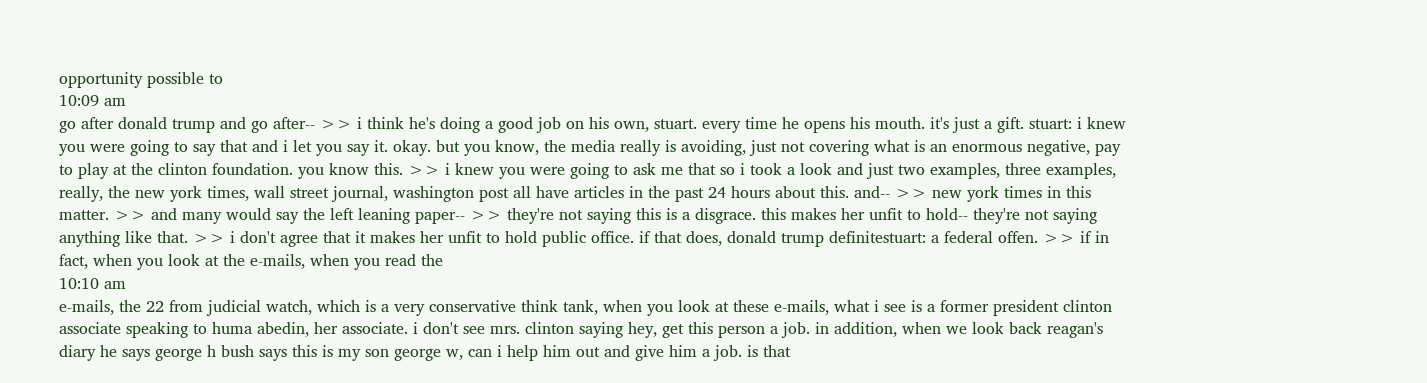opportunity possible to
10:09 am
go after donald trump and go after-- >> i think he's doing a good job on his own, stuart. every time he opens his mouth. it's just a gift. stuart: i knew you were going to say that and i let you say it. okay. but you know, the media really is avoiding, just not covering what is an enormous negative, pay to play at the clinton foundation. you know this. >> i knew you were going to ask me that so i took a look and just two examples, three examples, really, the new york times, wall street journal, washington post all have articles in the past 24 hours about this. and-- >> new york times in this matter. >> and many would say the left leaning paper-- >> they're not saying this is a disgrace. this makes her unfit to hold-- they're not saying anything like that. >> i don't agree that it makes her unfit to hold public office. if that does, donald trump definitestuart: a federal offen. >> if in fact, when you look at the e-mails, when you read the
10:10 am
e-mails, the 22 from judicial watch, which is a very conservative think tank, when you look at these e-mails, what i see is a former president clinton associate speaking to huma abedin, her associate. i don't see mrs. clinton saying hey, get this person a job. in addition, when we look back reagan's diary he says george h bush says this is my son george w, can i help him out and give him a job. is that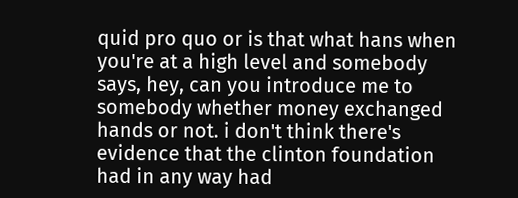quid pro quo or is that what hans when you're at a high level and somebody says, hey, can you introduce me to somebody whether money exchanged hands or not. i don't think there's evidence that the clinton foundation had in any way had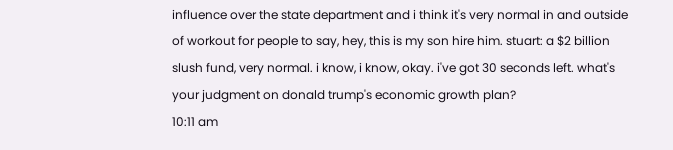influence over the state department and i think it's very normal in and outside of workout for people to say, hey, this is my son hire him. stuart: a $2 billion slush fund, very normal. i know, i know, okay. i've got 30 seconds left. what's your judgment on donald trump's economic growth plan?
10:11 am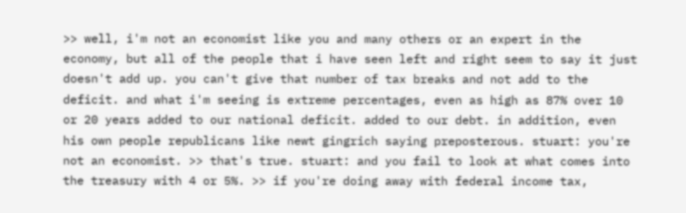>> well, i'm not an economist like you and many others or an expert in the economy, but all of the people that i have seen left and right seem to say it just doesn't add up. you can't give that number of tax breaks and not add to the deficit. and what i'm seeing is extreme percentages, even as high as 87% over 10 or 20 years added to our national deficit. added to our debt. in addition, even his own people republicans like newt gingrich saying preposterous. stuart: you're not an economist. >> that's true. stuart: and you fail to look at what comes into the treasury with 4 or 5%. >> if you're doing away with federal income tax,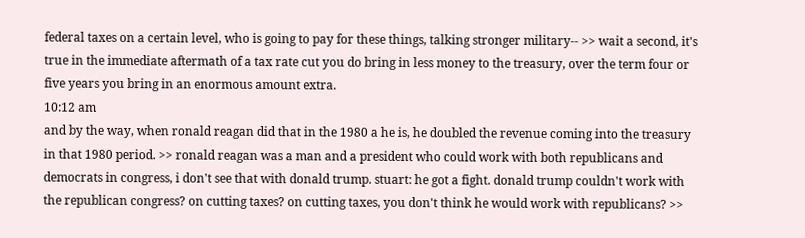federal taxes on a certain level, who is going to pay for these things, talking stronger military-- >> wait a second, it's true in the immediate aftermath of a tax rate cut you do bring in less money to the treasury, over the term four or five years you bring in an enormous amount extra.
10:12 am
and by the way, when ronald reagan did that in the 1980 a he is, he doubled the revenue coming into the treasury in that 1980 period. >> ronald reagan was a man and a president who could work with both republicans and democrats in congress, i don't see that with donald trump. stuart: he got a fight. donald trump couldn't work with the republican congress? on cutting taxes? on cutting taxes, you don't think he would work with republicans? >>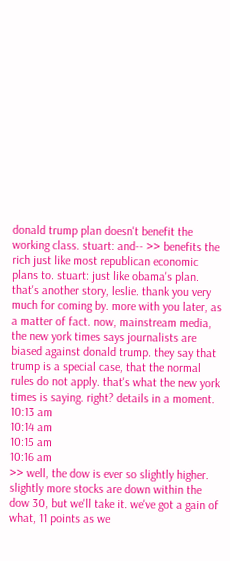donald trump plan doesn't benefit the working class. stuart: and-- >> benefits the rich just like most republican economic plans to. stuart: just like obama's plan. that's another story, leslie. thank you very much for coming by. more with you later, as a matter of fact. now, mainstream media, the new york times says journalists are biased against donald trump. they say that trump is a special case, that the normal rules do not apply. that's what the new york times is saying. right? details in a moment.
10:13 am
10:14 am
10:15 am
10:16 am
>> well, the dow is ever so slightly higher. slightly more stocks are down within the dow 30, but we'll take it. we've got a gain of what, 11 points as we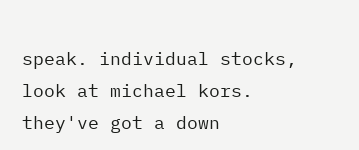speak. individual stocks, look at michael kors. they've got a down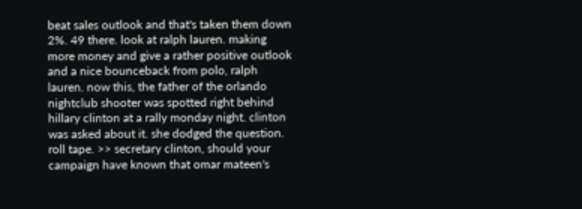beat sales outlook and that's taken them down 2%. 49 there. look at ralph lauren. making more money and give a rather positive outlook and a nice bounceback from polo, ralph lauren. now this, the father of the orlando nightclub shooter was spotted right behind hillary clinton at a rally monday night. clinton was asked about it. she dodged the question. roll tape. >> secretary clinton, should your campaign have known that omar mateen's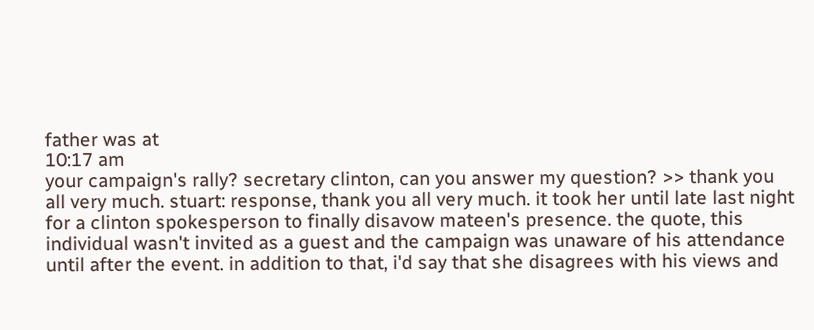father was at
10:17 am
your campaign's rally? secretary clinton, can you answer my question? >> thank you all very much. stuart: response, thank you all very much. it took her until late last night for a clinton spokesperson to finally disavow mateen's presence. the quote, this individual wasn't invited as a guest and the campaign was unaware of his attendance until after the event. in addition to that, i'd say that she disagrees with his views and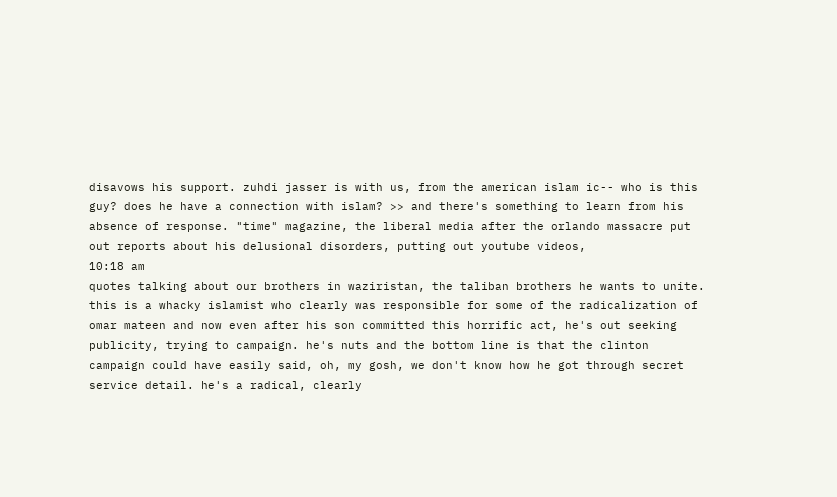disavows his support. zuhdi jasser is with us, from the american islam ic-- who is this guy? does he have a connection with islam? >> and there's something to learn from his absence of response. "time" magazine, the liberal media after the orlando massacre put out reports about his delusional disorders, putting out youtube videos,
10:18 am
quotes talking about our brothers in waziristan, the taliban brothers he wants to unite. this is a whacky islamist who clearly was responsible for some of the radicalization of omar mateen and now even after his son committed this horrific act, he's out seeking publicity, trying to campaign. he's nuts and the bottom line is that the clinton campaign could have easily said, oh, my gosh, we don't know how he got through secret service detail. he's a radical, clearly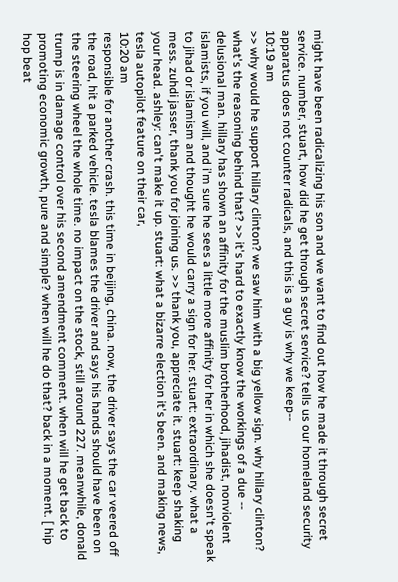might have been radicalizing his son and we want to find out how he made it through secret service. number, stuart, how did he get through secret service? tells us our homeland security apparatus does not counter radicals, and this is a guy is why we keep--
10:19 am
>> why would he support hillary clinton? we saw him with a big yellow sign. why hillary clinton? what's the reasoning behind that? >> it's hard to exactly know the workings of a due -- delusional man. hillary has shown an affinity for the muslim brotherhood, jihadist, nonviolent islamists, if you will, and i'm sure he sees a little more affinity for her in which she doesn't speak to jihad or islamism and thought he would carry a sign for her. stuart: extraordinary. what a mess. zuhdi jasser, thank you for joining us. >> thank you, appreciate it. stuart: keep shaking your head. ashley: can't make it up. stuart: what a bizarre election it's been. and making news, tesla autopilot feature on their car,
10:20 am
responsible for another crash. this time in beijing, china. now, the driver says the car veered off the road, hit a parked vehicle. tesla blames the driver and says his hands should have been on the steering wheel the whole time. no impact on the stock, still around 227. meanwhile, donald trump is in damage control over his second amendment comment. when will he get back to promoting economic growth, pure and simple? when will he do that? back in a moment. [ hip hop beat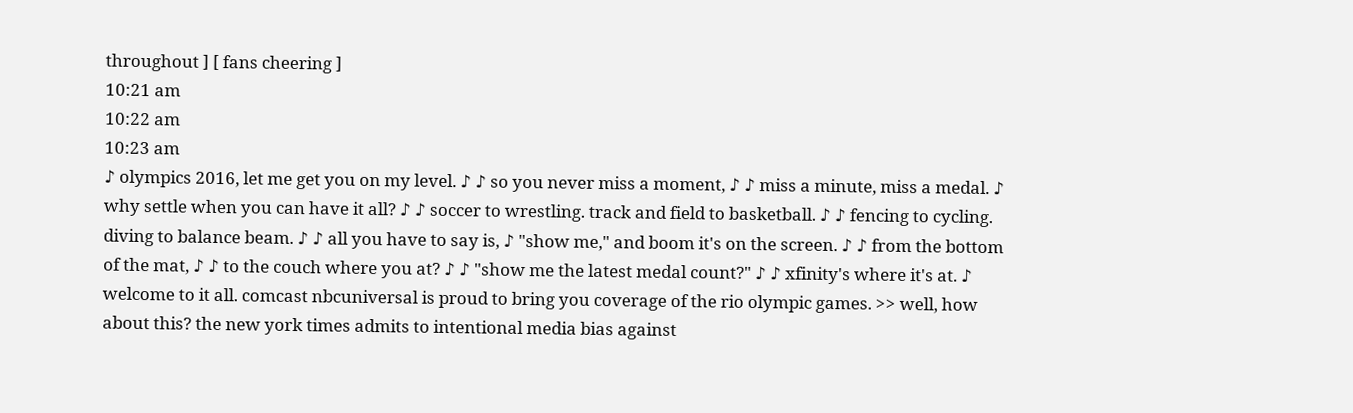throughout ] [ fans cheering ]
10:21 am
10:22 am
10:23 am
♪ olympics 2016, let me get you on my level. ♪ ♪ so you never miss a moment, ♪ ♪ miss a minute, miss a medal. ♪ why settle when you can have it all? ♪ ♪ soccer to wrestling. track and field to basketball. ♪ ♪ fencing to cycling. diving to balance beam. ♪ ♪ all you have to say is, ♪ "show me," and boom it's on the screen. ♪ ♪ from the bottom of the mat, ♪ ♪ to the couch where you at? ♪ ♪ "show me the latest medal count?" ♪ ♪ xfinity's where it's at. ♪ welcome to it all. comcast nbcuniversal is proud to bring you coverage of the rio olympic games. >> well, how about this? the new york times admits to intentional media bias against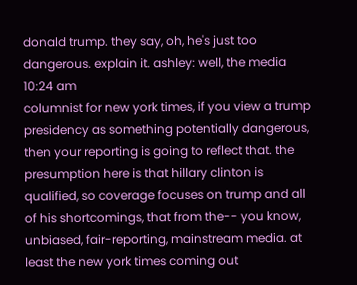donald trump. they say, oh, he's just too dangerous. explain it. ashley: well, the media
10:24 am
columnist for new york times, if you view a trump presidency as something potentially dangerous, then your reporting is going to reflect that. the presumption here is that hillary clinton is qualified, so coverage focuses on trump and all of his shortcomings, that from the-- you know, unbiased, fair-reporting, mainstream media. at least the new york times coming out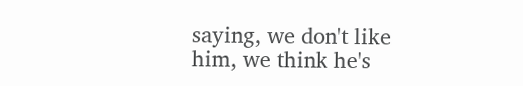saying, we don't like him, we think he's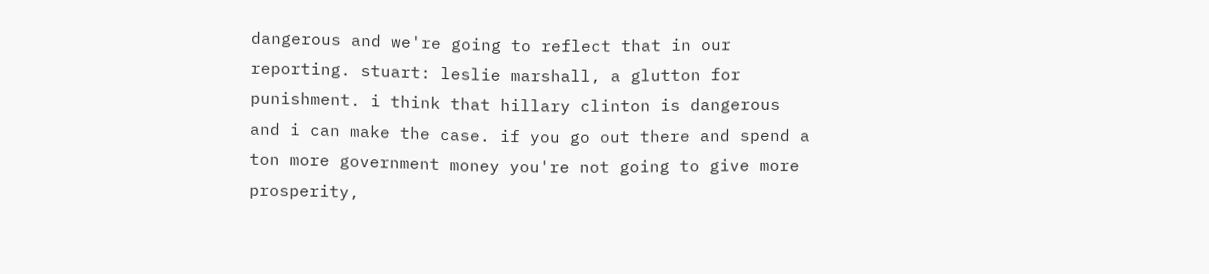dangerous and we're going to reflect that in our reporting. stuart: leslie marshall, a glutton for punishment. i think that hillary clinton is dangerous and i can make the case. if you go out there and spend a ton more government money you're not going to give more prosperity,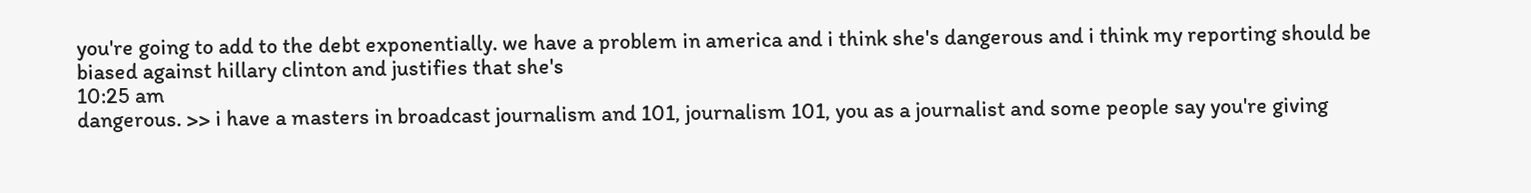you're going to add to the debt exponentially. we have a problem in america and i think she's dangerous and i think my reporting should be biased against hillary clinton and justifies that she's
10:25 am
dangerous. >> i have a masters in broadcast journalism and 101, journalism 101, you as a journalist and some people say you're giving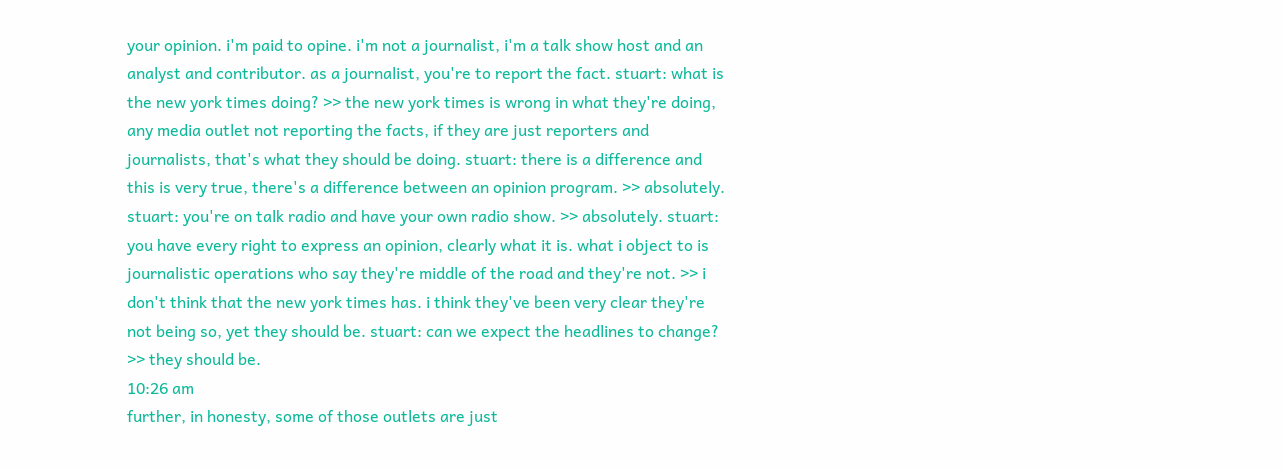your opinion. i'm paid to opine. i'm not a journalist, i'm a talk show host and an analyst and contributor. as a journalist, you're to report the fact. stuart: what is the new york times doing? >> the new york times is wrong in what they're doing, any media outlet not reporting the facts, if they are just reporters and journalists, that's what they should be doing. stuart: there is a difference and this is very true, there's a difference between an opinion program. >> absolutely. stuart: you're on talk radio and have your own radio show. >> absolutely. stuart: you have every right to express an opinion, clearly what it is. what i object to is journalistic operations who say they're middle of the road and they're not. >> i don't think that the new york times has. i think they've been very clear they're not being so, yet they should be. stuart: can we expect the headlines to change? >> they should be.
10:26 am
further, in honesty, some of those outlets are just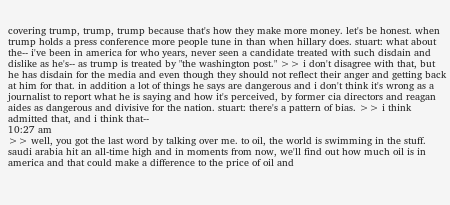covering trump, trump, trump because that's how they make more money. let's be honest. when trump holds a press conference more people tune in than when hillary does. stuart: what about the-- i've been in america for who years, never seen a candidate treated with such disdain and dislike as he's-- as trump is treated by "the washington post." >> i don't disagree with that, but he has disdain for the media and even though they should not reflect their anger and getting back at him for that. in addition a lot of things he says are dangerous and i don't think it's wrong as a journalist to report what he is saying and how it's perceived, by former cia directors and reagan aides as dangerous and divisive for the nation. stuart: there's a pattern of bias. >> i think admitted that, and i think that--
10:27 am
>> well, you got the last word by talking over me. to oil, the world is swimming in the stuff. saudi arabia hit an all-time high and in moments from now, we'll find out how much oil is in america and that could make a difference to the price of oil and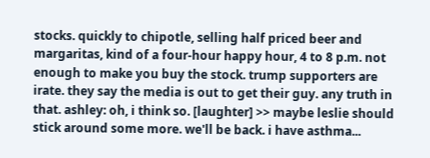stocks. quickly to chipotle, selling half priced beer and margaritas, kind of a four-hour happy hour, 4 to 8 p.m. not enough to make you buy the stock. trump supporters are irate. they say the media is out to get their guy. any truth in that. ashley: oh, i think so. [laughter] >> maybe leslie should stick around some more. we'll be back. i have asthma...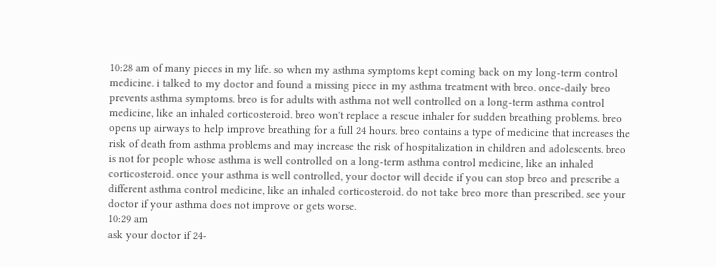10:28 am of many pieces in my life. so when my asthma symptoms kept coming back on my long-term control medicine. i talked to my doctor and found a missing piece in my asthma treatment with breo. once-daily breo prevents asthma symptoms. breo is for adults with asthma not well controlled on a long-term asthma control medicine, like an inhaled corticosteroid. breo won't replace a rescue inhaler for sudden breathing problems. breo opens up airways to help improve breathing for a full 24 hours. breo contains a type of medicine that increases the risk of death from asthma problems and may increase the risk of hospitalization in children and adolescents. breo is not for people whose asthma is well controlled on a long-term asthma control medicine, like an inhaled corticosteroid. once your asthma is well controlled, your doctor will decide if you can stop breo and prescribe a different asthma control medicine, like an inhaled corticosteroid. do not take breo more than prescribed. see your doctor if your asthma does not improve or gets worse.
10:29 am
ask your doctor if 24-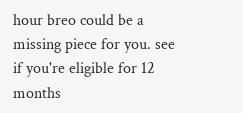hour breo could be a missing piece for you. see if you're eligible for 12 months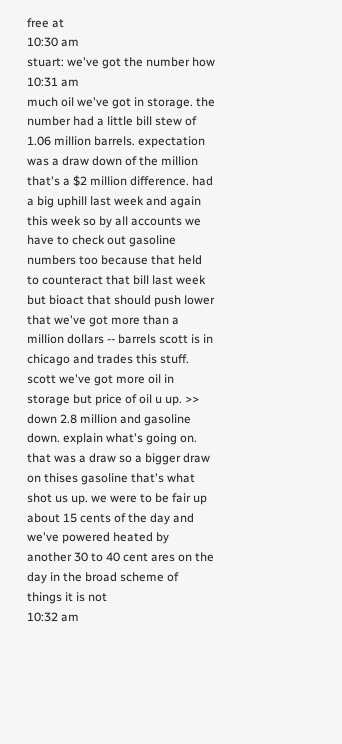free at
10:30 am
stuart: we've got the number how
10:31 am
much oil we've got in storage. the number had a little bill stew of 1.06 million barrels. expectation was a draw down of the million that's a $2 million difference. had a big uphill last week and again this week so by all accounts we have to check out gasoline numbers too because that held to counteract that bill last week but bioact that should push lower that we've got more than a million dollars -- barrels scott is in chicago and trades this stuff. scott we've got more oil in storage but price of oil u up. >> down 2.8 million and gasoline down. explain what's going on. that was a draw so a bigger draw on thises gasoline that's what shot us up. we were to be fair up about 15 cents of the day and we've powered heated by another 30 to 40 cent ares on the day in the broad scheme of things it is not
10:32 am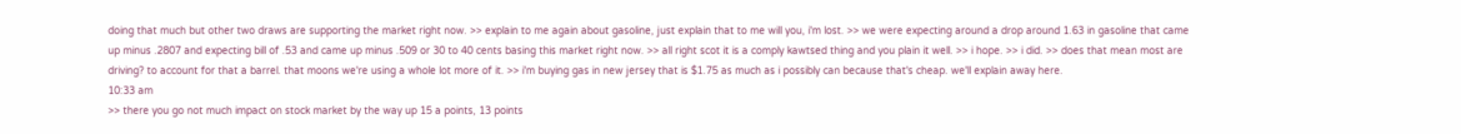doing that much but other two draws are supporting the market right now. >> explain to me again about gasoline, just explain that to me will you, i'm lost. >> we were expecting around a drop around 1.63 in gasoline that came up minus .2807 and expecting bill of .53 and came up minus .509 or 30 to 40 cents basing this market right now. >> all right scot it is a comply kawtsed thing and you plain it well. >> i hope. >> i did. >> does that mean most are driving? to account for that a barrel. that moons we're using a whole lot more of it. >> i'm buying gas in new jersey that is $1.75 as much as i possibly can because that's cheap. we'll explain away here.
10:33 am
>> there you go not much impact on stock market by the way up 15 a points, 13 points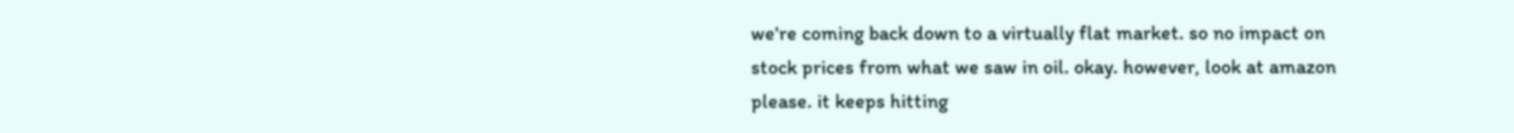we're coming back down to a virtually flat market. so no impact on stock prices from what we saw in oil. okay. however, look at amazon please. it keeps hitting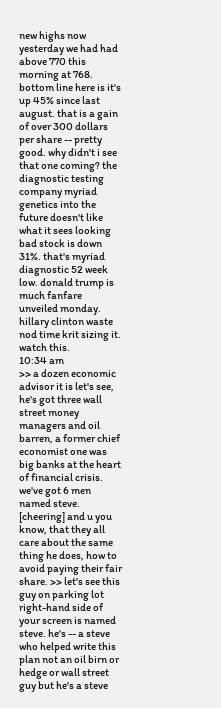new highs now yesterday we had had above 770 this morning at 768. bottom line here is it's up 45% since last august. that is a gain of over 300 dollars per share -- pretty good. why didn't i see that one coming? the diagnostic testing company myriad genetics into the future doesn't like what it sees looking bad stock is down 31%. that's myriad diagnostic 52 week low. donald trump is much fanfare unveiled monday. hillary clinton waste nod time krit sizing it. watch this.
10:34 am
>> a dozen economic advisor it is let's see, he's got three wall street money managers and oil barren, a former chief economist one was big banks at the heart of financial crisis. we've got 6 men named steve. [cheering] and u you know, that they all care about the same thing he does, how to avoid paying their fair share. >> let's see this guy on parking lot right-hand side of your screen is named steve. he's -- a steve who helped write this plan not an oil birn or hedge or wall street guy but he's a steve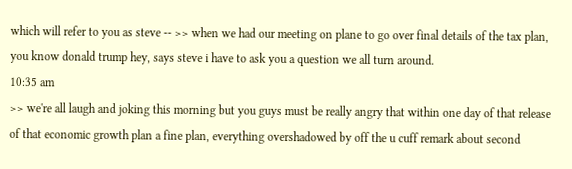which will refer to you as steve -- >> when we had our meeting on plane to go over final details of the tax plan, you know donald trump hey, says steve i have to ask you a question we all turn around.
10:35 am
>> we're all laugh and joking this morning but you guys must be really angry that within one day of that release of that economic growth plan a fine plan, everything overshadowed by off the u cuff remark about second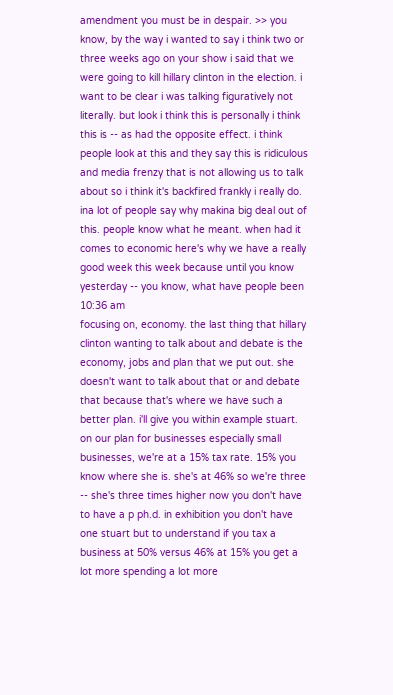amendment you must be in despair. >> you know, by the way i wanted to say i think two or three weeks ago on your show i said that we were going to kill hillary clinton in the election. i want to be clear i was talking figuratively not literally. but look i think this is personally i think this is -- as had the opposite effect. i think people look at this and they say this is ridiculous and media frenzy that is not allowing us to talk about so i think it's backfired frankly i really do. ina lot of people say why makina big deal out of this. people know what he meant. when had it comes to economic here's why we have a really good week this week because until you know yesterday -- you know, what have people been
10:36 am
focusing on, economy. the last thing that hillary clinton wanting to talk about and debate is the economy, jobs and plan that we put out. she doesn't want to talk about that or and debate that because that's where we have such a better plan. i'll give you within example stuart. on our plan for businesses especially small businesses, we're at a 15% tax rate. 15% you know where she is. she's at 46% so we're three -- she's three times higher now you don't have to have a p ph.d. in exhibition you don't have one stuart but to understand if you tax a business at 50% versus 46% at 15% you get a lot more spending a lot more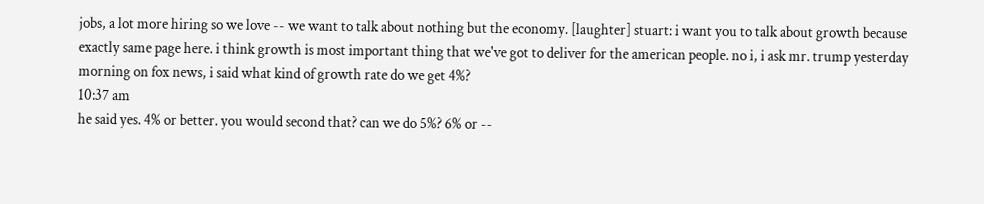jobs, a lot more hiring so we love -- we want to talk about nothing but the economy. [laughter] stuart: i want you to talk about growth because exactly same page here. i think growth is most important thing that we've got to deliver for the american people. no i, i ask mr. trump yesterday morning on fox news, i said what kind of growth rate do we get 4%?
10:37 am
he said yes. 4% or better. you would second that? can we do 5%? 6% or --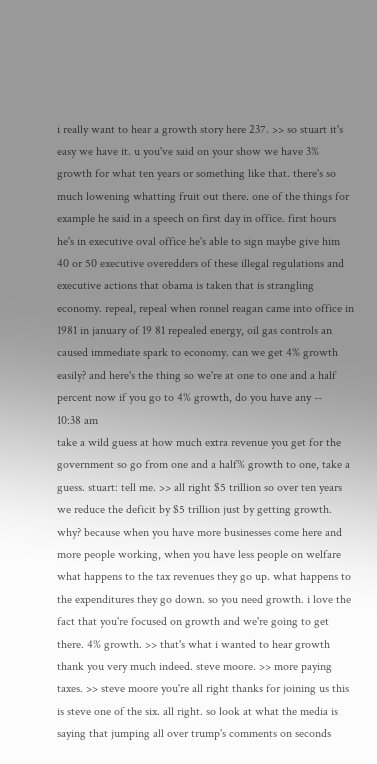i really want to hear a growth story here 237. >> so stuart it's easy we have it. u you've said on your show we have 3% growth for what ten years or something like that. there's so much lowening whatting fruit out there. one of the things for example he said in a speech on first day in office. first hours he's in executive oval office he's able to sign maybe give him 40 or 50 executive overedders of these illegal regulations and executive actions that obama is taken that is strangling economy. repeal, repeal when ronnel reagan came into office in 1981 in january of 19 81 repealed energy, oil gas controls an caused immediate spark to economy. can we get 4% growth easily? and here's the thing so we're at one to one and a half percent now if you go to 4% growth, do you have any --
10:38 am
take a wild guess at how much extra revenue you get for the government so go from one and a half% growth to one, take a guess. stuart: tell me. >> all right $5 trillion so over ten years we reduce the deficit by $5 trillion just by getting growth. why? because when you have more businesses come here and more people working, when you have less people on welfare what happens to the tax revenues they go up. what happens to the expenditures they go down. so you need growth. i love the fact that you're focused on growth and we're going to get there. 4% growth. >> that's what i wanted to hear growth thank you very much indeed. steve moore. >> more paying taxes. >> steve moore you're all right thanks for joining us this is steve one of the six. all right. so look at what the media is saying that jumping all over trump's comments on seconds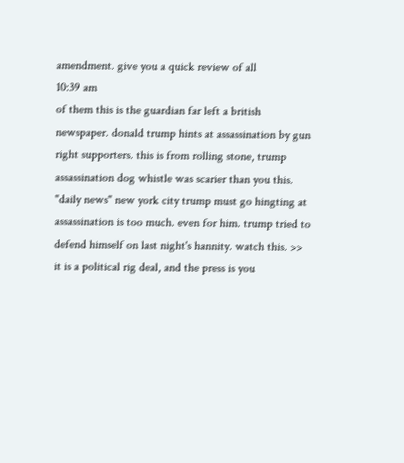amendment. give you a quick review of all
10:39 am
of them this is the guardian far left a british newspaper. donald trump hints at assassination by gun right supporters. this is from rolling stone, trump assassination dog whistle was scarier than you this. "daily news" new york city trump must go hingting at assassination is too much. even for him. trump tried to defend himself on last night's hannity. watch this. >> it is a political rig deal, and the press is you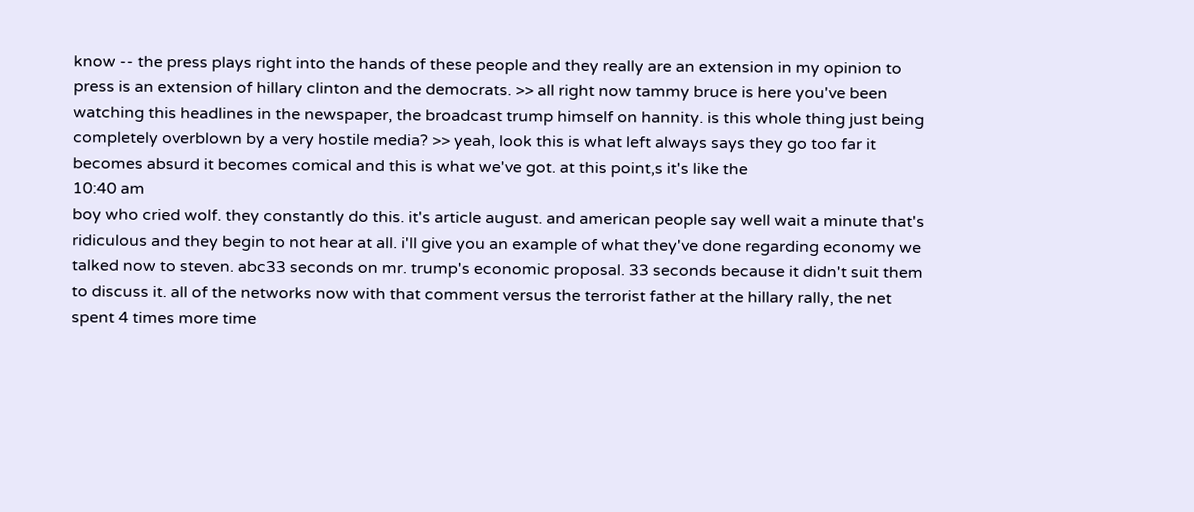know -- the press plays right into the hands of these people and they really are an extension in my opinion to press is an extension of hillary clinton and the democrats. >> all right now tammy bruce is here you've been watching this headlines in the newspaper, the broadcast trump himself on hannity. is this whole thing just being completely overblown by a very hostile media? >> yeah, look this is what left always says they go too far it becomes absurd it becomes comical and this is what we've got. at this point,s it's like the
10:40 am
boy who cried wolf. they constantly do this. it's article august. and american people say well wait a minute that's ridiculous and they begin to not hear at all. i'll give you an example of what they've done regarding economy we talked now to steven. abc33 seconds on mr. trump's economic proposal. 33 seconds because it didn't suit them to discuss it. all of the networks now with that comment versus the terrorist father at the hillary rally, the net spent 4 times more time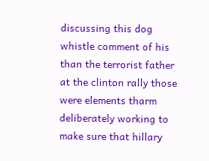discussing this dog whistle comment of his than the terrorist father at the clinton rally those were elements tharm deliberately working to make sure that hillary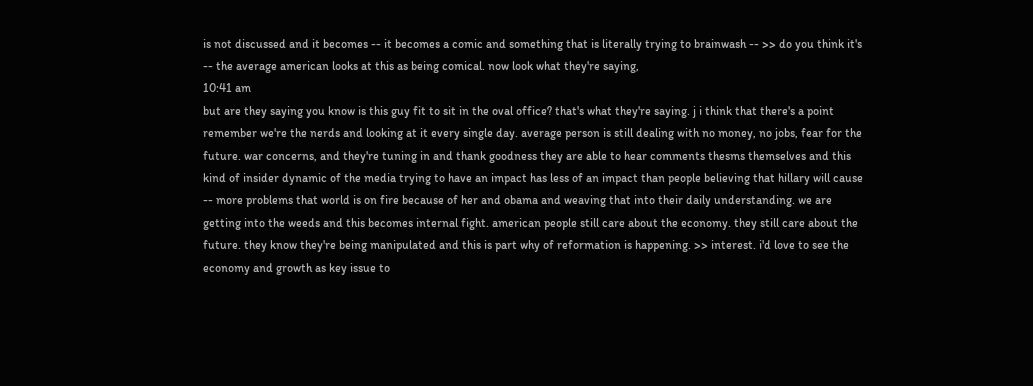is not discussed and it becomes -- it becomes a comic and something that is literally trying to brainwash -- >> do you think it's -- the average american looks at this as being comical. now look what they're saying,
10:41 am
but are they saying you know is this guy fit to sit in the oval office? that's what they're saying. j i think that there's a point remember we're the nerds and looking at it every single day. average person is still dealing with no money, no jobs, fear for the future. war concerns, and they're tuning in and thank goodness they are able to hear comments thesms themselves and this kind of insider dynamic of the media trying to have an impact has less of an impact than people believing that hillary will cause -- more problems that world is on fire because of her and obama and weaving that into their daily understanding. we are getting into the weeds and this becomes internal fight. american people still care about the economy. they still care about the future. they know they're being manipulated and this is part why of reformation is happening. >> interest. i'd love to see the economy and growth as key issue to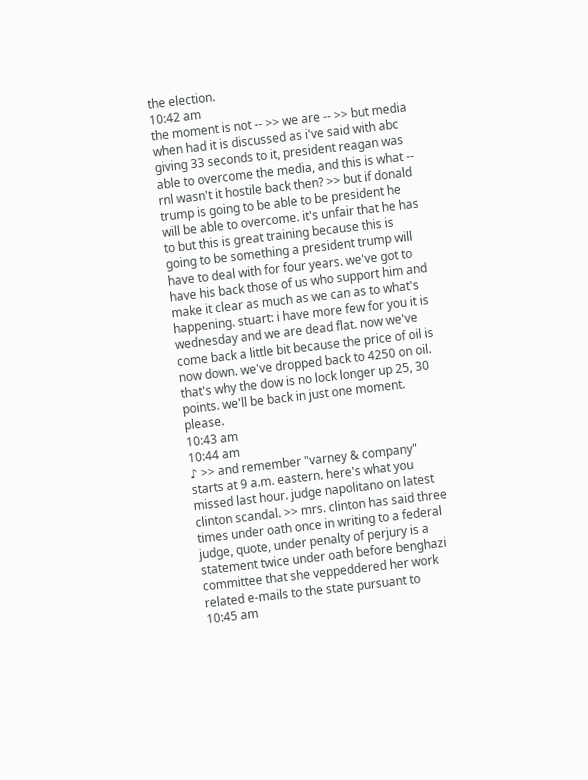the election.
10:42 am
the moment is not -- >> we are -- >> but media when had it is discussed as i've said with abc giving 33 seconds to it, president reagan was able to overcome the media, and this is what -- rnl wasn't it hostile back then? >> but if donald trump is going to be able to be president he will be able to overcome. it's unfair that he has to but this is great training because this is going to be something a president trump will have to deal with for four years. we've got to have his back those of us who support him and make it clear as much as we can as to what's happening. stuart: i have more few for you it is wednesday and we are dead flat. now we've come back a little bit because the price of oil is now down. we've dropped back to 4250 on oil. that's why the dow is no lock longer up 25, 30 points. we'll be back in just one moment. please.
10:43 am
10:44 am
♪ >> and remember "varney & company" starts at 9 a.m. eastern. here's what you missed last hour. judge napolitano on latest clinton scandal. >> mrs. clinton has said three times under oath once in writing to a federal judge, quote, under penalty of perjury is a statement twice under oath before benghazi committee that she veppeddered her work related e-mails to the state pursuant to
10:45 am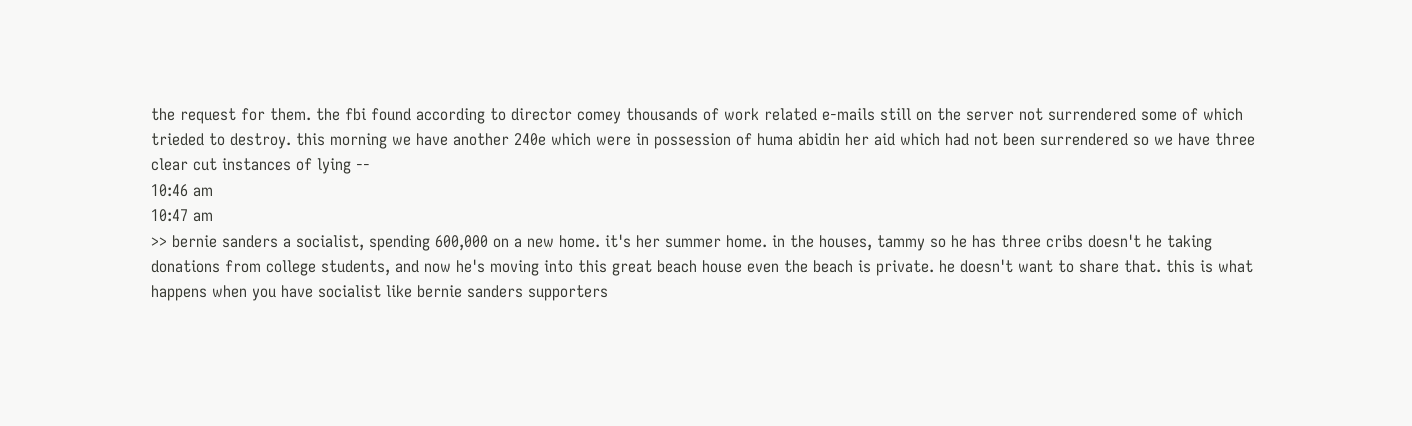the request for them. the fbi found according to director comey thousands of work related e-mails still on the server not surrendered some of which trieded to destroy. this morning we have another 240e which were in possession of huma abidin her aid which had not been surrendered so we have three clear cut instances of lying --
10:46 am
10:47 am
>> bernie sanders a socialist, spending 600,000 on a new home. it's her summer home. in the houses, tammy so he has three cribs doesn't he taking donations from college students, and now he's moving into this great beach house even the beach is private. he doesn't want to share that. this is what happens when you have socialist like bernie sanders supporters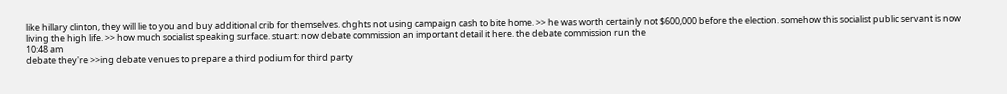like hillary clinton, they will lie to you and buy additional crib for themselves. chghts not using campaign cash to bite home. >> he was worth certainly not $600,000 before the election. somehow this socialist public servant is now living the high life. >> how much socialist speaking surface. stuart: now debate commission an important detail it here. the debate commission run the
10:48 am
debate they're >>ing debate venues to prepare a third podium for third party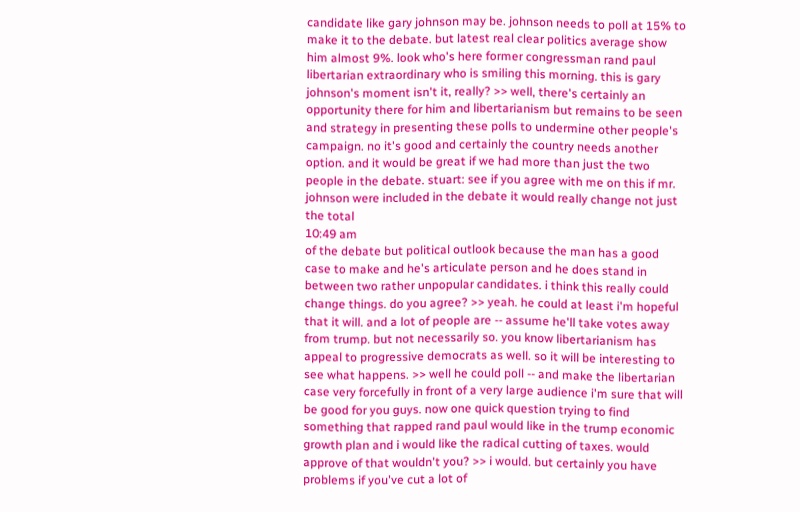candidate like gary johnson may be. johnson needs to poll at 15% to make it to the debate. but latest real clear politics average show him almost 9%. look who's here former congressman rand paul libertarian extraordinary who is smiling this morning. this is gary johnson's moment isn't it, really? >> well, there's certainly an opportunity there for him and libertarianism but remains to be seen and strategy in presenting these polls to undermine other people's campaign. no it's good and certainly the country needs another option. and it would be great if we had more than just the two people in the debate. stuart: see if you agree with me on this if mr. johnson were included in the debate it would really change not just the total
10:49 am
of the debate but political outlook because the man has a good case to make and he's articulate person and he does stand in between two rather unpopular candidates. i think this really could change things. do you agree? >> yeah. he could at least i'm hopeful that it will. and a lot of people are -- assume he'll take votes away from trump. but not necessarily so. you know libertarianism has appeal to progressive democrats as well. so it will be interesting to see what happens. >> well he could poll -- and make the libertarian case very forcefully in front of a very large audience i'm sure that will be good for you guys. now one quick question trying to find something that rapped rand paul would like in the trump economic growth plan and i would like the radical cutting of taxes. would approve of that wouldn't you? >> i would. but certainly you have problems if you've cut a lot of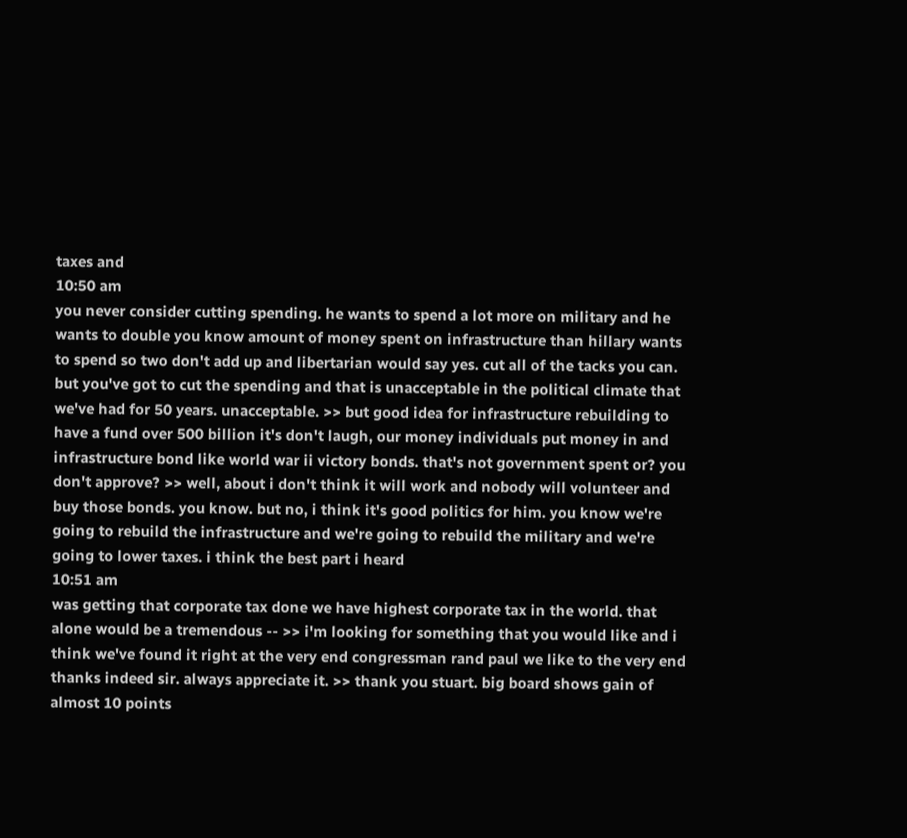taxes and
10:50 am
you never consider cutting spending. he wants to spend a lot more on military and he wants to double you know amount of money spent on infrastructure than hillary wants to spend so two don't add up and libertarian would say yes. cut all of the tacks you can. but you've got to cut the spending and that is unacceptable in the political climate that we've had for 50 years. unacceptable. >> but good idea for infrastructure rebuilding to have a fund over 500 billion it's don't laugh, our money individuals put money in and infrastructure bond like world war ii victory bonds. that's not government spent or? you don't approve? >> well, about i don't think it will work and nobody will volunteer and buy those bonds. you know. but no, i think it's good politics for him. you know we're going to rebuild the infrastructure and we're going to rebuild the military and we're going to lower taxes. i think the best part i heard
10:51 am
was getting that corporate tax done we have highest corporate tax in the world. that alone would be a tremendous -- >> i'm looking for something that you would like and i think we've found it right at the very end congressman rand paul we like to the very end thanks indeed sir. always appreciate it. >> thank you stuart. big board shows gain of almost 10 points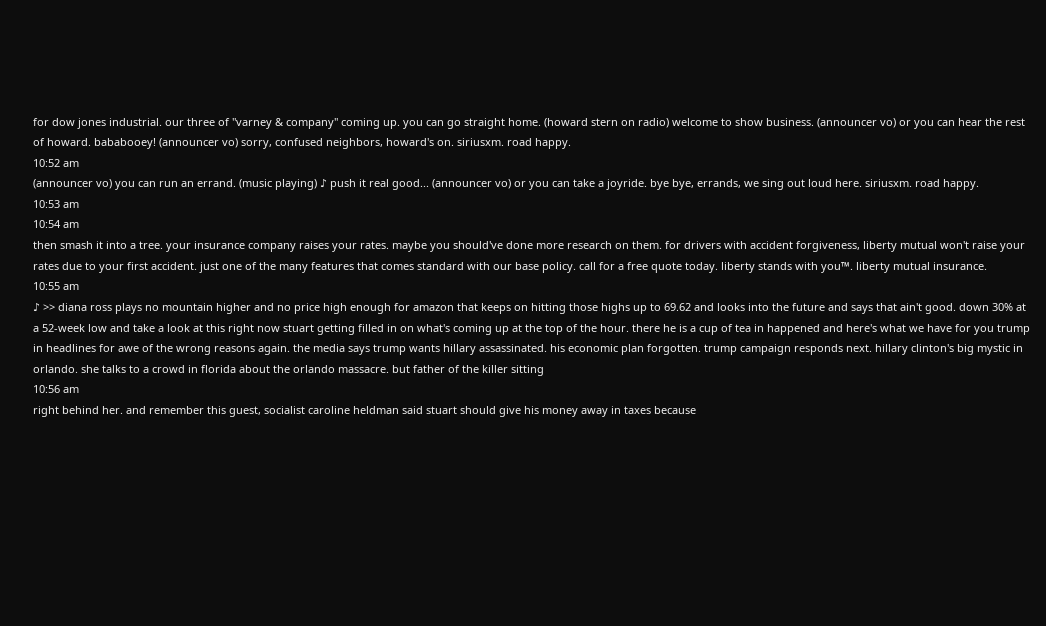for dow jones industrial. our three of "varney & company" coming up. you can go straight home. (howard stern on radio) welcome to show business. (announcer vo) or you can hear the rest of howard. bababooey! (announcer vo) sorry, confused neighbors, howard's on. siriusxm. road happy.
10:52 am
(announcer vo) you can run an errand. (music playing) ♪ push it real good... (announcer vo) or you can take a joyride. bye bye, errands, we sing out loud here. siriusxm. road happy.
10:53 am
10:54 am
then smash it into a tree. your insurance company raises your rates. maybe you should've done more research on them. for drivers with accident forgiveness, liberty mutual won't raise your rates due to your first accident. just one of the many features that comes standard with our base policy. call for a free quote today. liberty stands with you™. liberty mutual insurance.
10:55 am
♪ >> diana ross plays no mountain higher and no price high enough for amazon that keeps on hitting those highs up to 69.62 and looks into the future and says that ain't good. down 30% at a 52-week low and take a look at this right now stuart getting filled in on what's coming up at the top of the hour. there he is a cup of tea in happened and here's what we have for you trump in headlines for awe of the wrong reasons again. the media says trump wants hillary assassinated. his economic plan forgotten. trump campaign responds next. hillary clinton's big mystic in orlando. she talks to a crowd in florida about the orlando massacre. but father of the killer sitting
10:56 am
right behind her. and remember this guest, socialist caroline heldman said stuart should give his money away in taxes because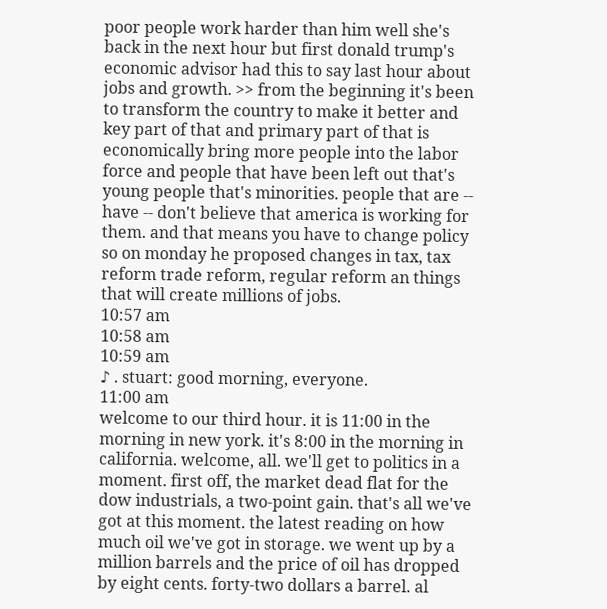poor people work harder than him well she's back in the next hour but first donald trump's economic advisor had this to say last hour about jobs and growth. >> from the beginning it's been to transform the country to make it better and key part of that and primary part of that is economically bring more people into the labor force and people that have been left out that's young people that's minorities. people that are -- have -- don't believe that america is working for them. and that means you have to change policy so on monday he proposed changes in tax, tax reform trade reform, regular reform an things that will create millions of jobs.
10:57 am
10:58 am
10:59 am
♪ . stuart: good morning, everyone.
11:00 am
welcome to our third hour. it is 11:00 in the morning in new york. it's 8:00 in the morning in california. welcome, all. we'll get to politics in a moment. first off, the market dead flat for the dow industrials, a two-point gain. that's all we've got at this moment. the latest reading on how much oil we've got in storage. we went up by a million barrels and the price of oil has dropped by eight cents. forty-two dollars a barrel. al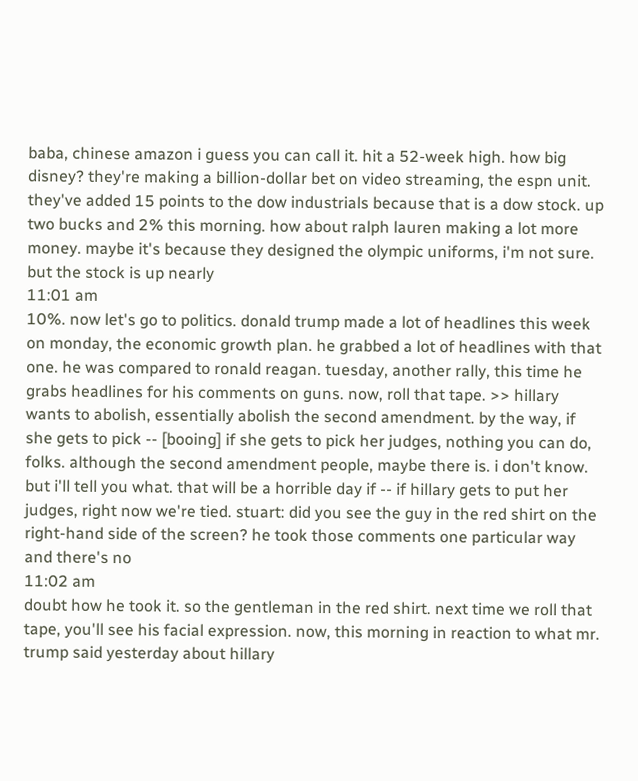baba, chinese amazon i guess you can call it. hit a 52-week high. how big disney? they're making a billion-dollar bet on video streaming, the espn unit. they've added 15 points to the dow industrials because that is a dow stock. up two bucks and 2% this morning. how about ralph lauren making a lot more money. maybe it's because they designed the olympic uniforms, i'm not sure. but the stock is up nearly
11:01 am
10%. now let's go to politics. donald trump made a lot of headlines this week on monday, the economic growth plan. he grabbed a lot of headlines with that one. he was compared to ronald reagan. tuesday, another rally, this time he grabs headlines for his comments on guns. now, roll that tape. >> hillary wants to abolish, essentially abolish the second amendment. by the way, if she gets to pick -- [booing] if she gets to pick her judges, nothing you can do, folks. although the second amendment people, maybe there is. i don't know. but i'll tell you what. that will be a horrible day if -- if hillary gets to put her judges, right now we're tied. stuart: did you see the guy in the red shirt on the right-hand side of the screen? he took those comments one particular way and there's no
11:02 am
doubt how he took it. so the gentleman in the red shirt. next time we roll that tape, you'll see his facial expression. now, this morning in reaction to what mr. trump said yesterday about hillary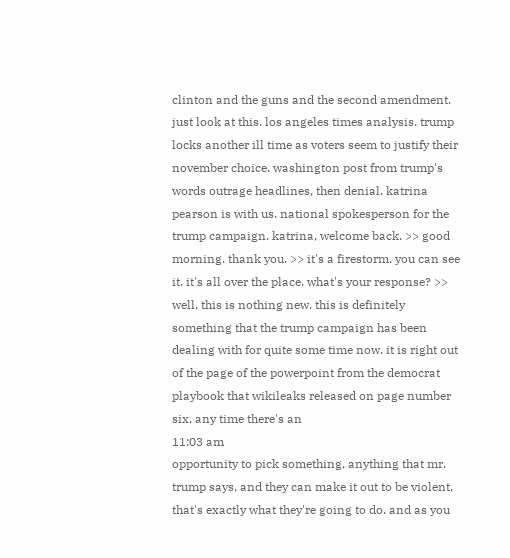clinton and the guns and the second amendment. just look at this. los angeles times analysis. trump locks another ill time as voters seem to justify their november choice. washington post from trump's words outrage headlines, then denial. katrina pearson is with us. national spokesperson for the trump campaign. katrina, welcome back. >> good morning. thank you. >> it's a firestorm. you can see it. it's all over the place. what's your response? >> well, this is nothing new. this is definitely something that the trump campaign has been dealing with for quite some time now. it is right out of the page of the powerpoint from the democrat playbook that wikileaks released on page number six. any time there's an
11:03 am
opportunity to pick something, anything that mr. trump says, and they can make it out to be violent, that's exactly what they're going to do. and as you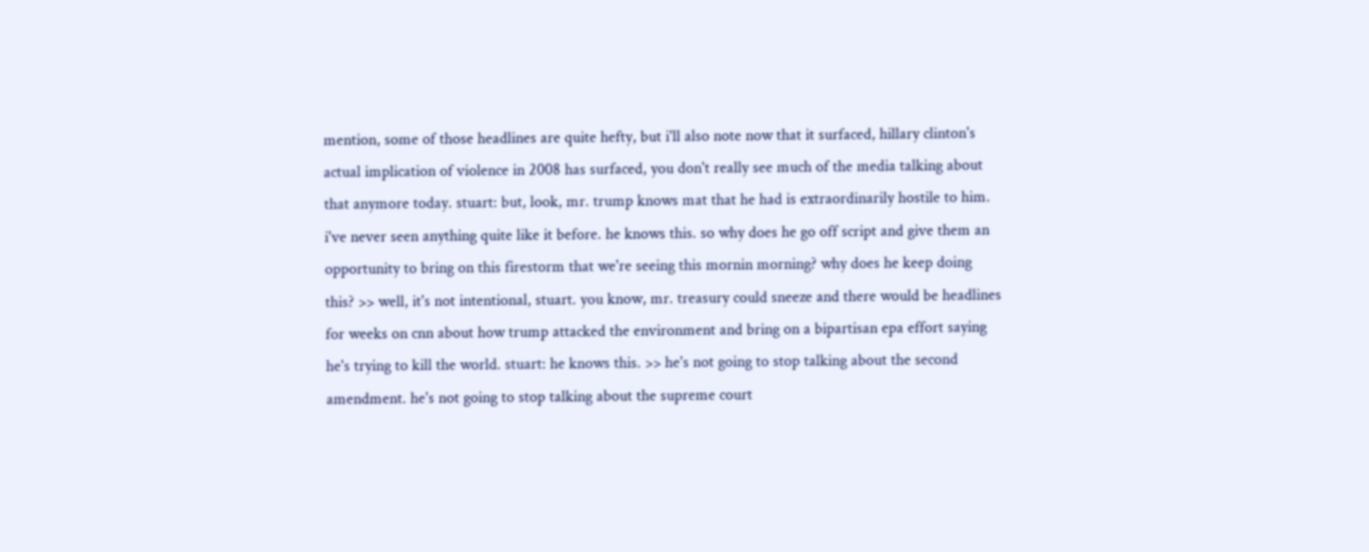mention, some of those headlines are quite hefty, but i'll also note now that it surfaced, hillary clinton's actual implication of violence in 2008 has surfaced, you don't really see much of the media talking about that anymore today. stuart: but, look, mr. trump knows mat that he had is extraordinarily hostile to him. i've never seen anything quite like it before. he knows this. so why does he go off script and give them an opportunity to bring on this firestorm that we're seeing this mornin morning? why does he keep doing this? >> well, it's not intentional, stuart. you know, mr. treasury could sneeze and there would be headlines for weeks on cnn about how trump attacked the environment and bring on a bipartisan epa effort saying he's trying to kill the world. stuart: he knows this. >> he's not going to stop talking about the second amendment. he's not going to stop talking about the supreme court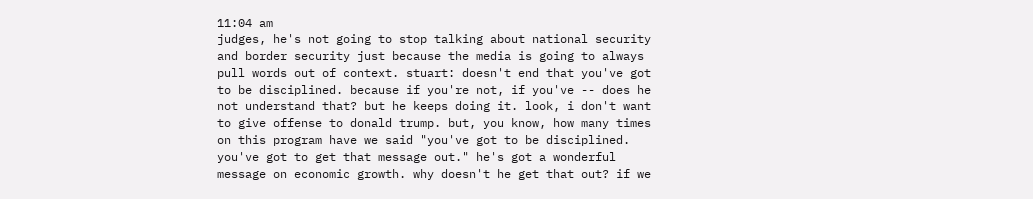11:04 am
judges, he's not going to stop talking about national security and border security just because the media is going to always pull words out of context. stuart: doesn't end that you've got to be disciplined. because if you're not, if you've -- does he not understand that? but he keeps doing it. look, i don't want to give offense to donald trump. but, you know, how many times on this program have we said "you've got to be disciplined. you've got to get that message out." he's got a wonderful message on economic growth. why doesn't he get that out? if we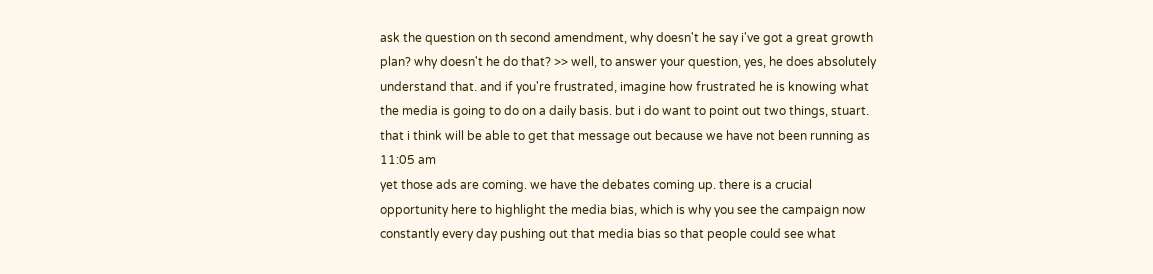ask the question on th second amendment, why doesn't he say i've got a great growth plan? why doesn't he do that? >> well, to answer your question, yes, he does absolutely understand that. and if you're frustrated, imagine how frustrated he is knowing what the media is going to do on a daily basis. but i do want to point out two things, stuart. that i think will be able to get that message out because we have not been running as
11:05 am
yet those ads are coming. we have the debates coming up. there is a crucial opportunity here to highlight the media bias, which is why you see the campaign now constantly every day pushing out that media bias so that people could see what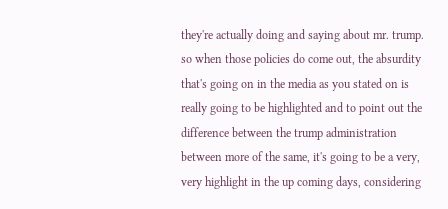they're actually doing and saying about mr. trump. so when those policies do come out, the absurdity that's going on in the media as you stated on is really going to be highlighted and to point out the difference between the trump administration between more of the same, it's going to be a very, very highlight in the up coming days, considering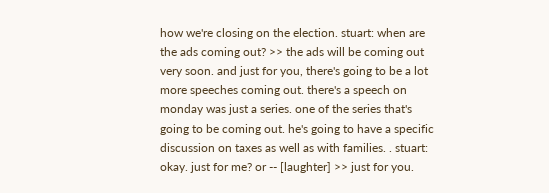how we're closing on the election. stuart: when are the ads coming out? >> the ads will be coming out very soon. and just for you, there's going to be a lot more speeches coming out. there's a speech on monday was just a series. one of the series that's going to be coming out. he's going to have a specific discussion on taxes as well as with families. . stuart: okay. just for me? or -- [laughter] >> just for you.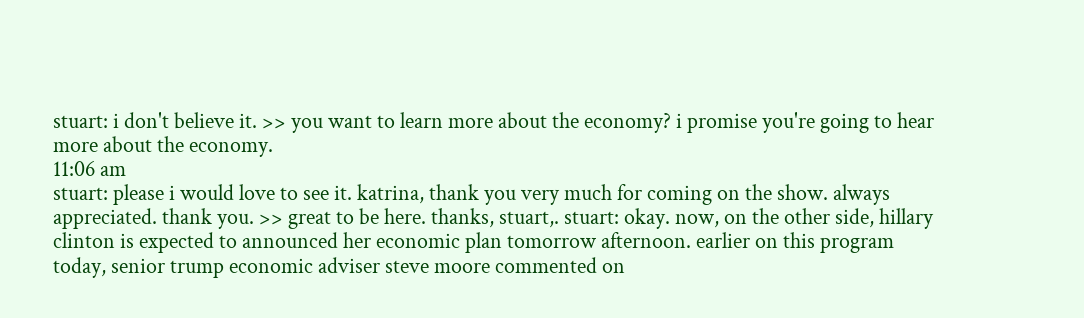stuart: i don't believe it. >> you want to learn more about the economy? i promise you're going to hear more about the economy.
11:06 am
stuart: please i would love to see it. katrina, thank you very much for coming on the show. always appreciated. thank you. >> great to be here. thanks, stuart,. stuart: okay. now, on the other side, hillary clinton is expected to announced her economic plan tomorrow afternoon. earlier on this program today, senior trump economic adviser steve moore commented on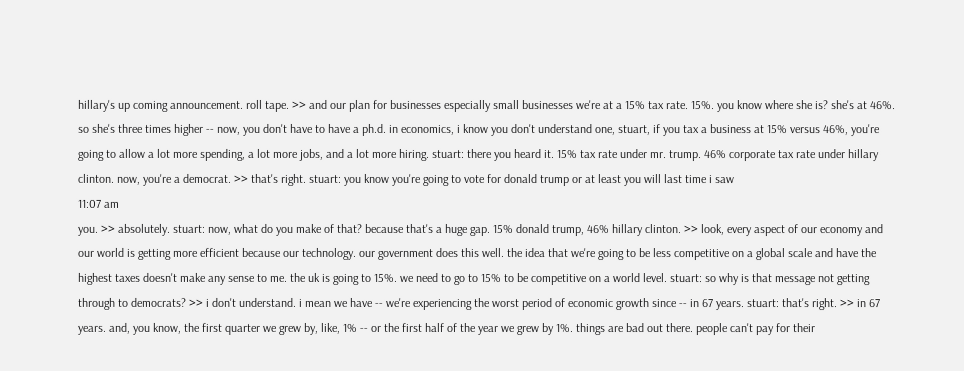hillary's up coming announcement. roll tape. >> and our plan for businesses especially small businesses we're at a 15% tax rate. 15%. you know where she is? she's at 46%. so she's three times higher -- now, you don't have to have a ph.d. in economics, i know you don't understand one, stuart, if you tax a business at 15% versus 46%, you're going to allow a lot more spending, a lot more jobs, and a lot more hiring. stuart: there you heard it. 15% tax rate under mr. trump. 46% corporate tax rate under hillary clinton. now, you're a democrat. >> that's right. stuart: you know you're going to vote for donald trump or at least you will last time i saw
11:07 am
you. >> absolutely. stuart: now, what do you make of that? because that's a huge gap. 15% donald trump, 46% hillary clinton. >> look, every aspect of our economy and our world is getting more efficient because our technology. our government does this well. the idea that we're going to be less competitive on a global scale and have the highest taxes doesn't make any sense to me. the uk is going to 15%. we need to go to 15% to be competitive on a world level. stuart: so why is that message not getting through to democrats? >> i don't understand. i mean we have -- we're experiencing the worst period of economic growth since -- in 67 years. stuart: that's right. >> in 67 years. and, you know, the first quarter we grew by, like, 1% -- or the first half of the year we grew by 1%. things are bad out there. people can't pay for their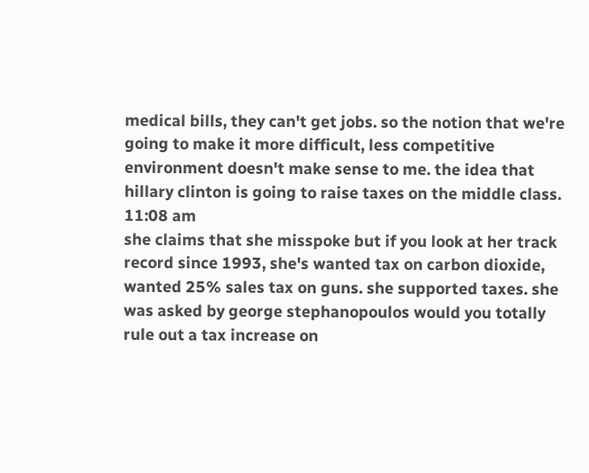medical bills, they can't get jobs. so the notion that we're going to make it more difficult, less competitive environment doesn't make sense to me. the idea that hillary clinton is going to raise taxes on the middle class.
11:08 am
she claims that she misspoke but if you look at her track record since 1993, she's wanted tax on carbon dioxide, wanted 25% sales tax on guns. she supported taxes. she was asked by george stephanopoulos would you totally rule out a tax increase on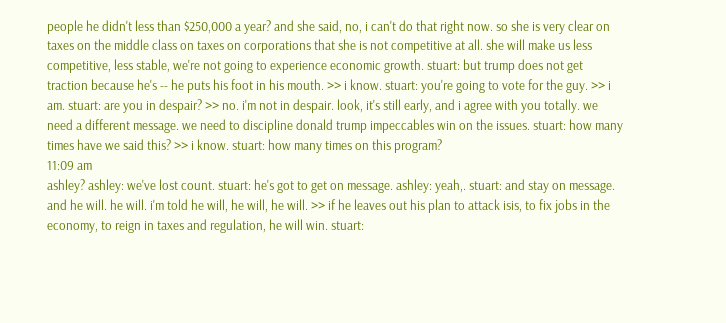people he didn't less than $250,000 a year? and she said, no, i can't do that right now. so she is very clear on taxes on the middle class on taxes on corporations that she is not competitive at all. she will make us less competitive, less stable, we're not going to experience economic growth. stuart: but trump does not get traction because he's -- he puts his foot in his mouth. >> i know. stuart: you're going to vote for the guy. >> i am. stuart: are you in despair? >> no. i'm not in despair. look, it's still early, and i agree with you totally. we need a different message. we need to discipline donald trump impeccables win on the issues. stuart: how many times have we said this? >> i know. stuart: how many times on this program?
11:09 am
ashley? ashley: we've lost count. stuart: he's got to get on message. ashley: yeah,. stuart: and stay on message. and he will. he will. i'm told he will, he will, he will. >> if he leaves out his plan to attack isis, to fix jobs in the economy, to reign in taxes and regulation, he will win. stuart: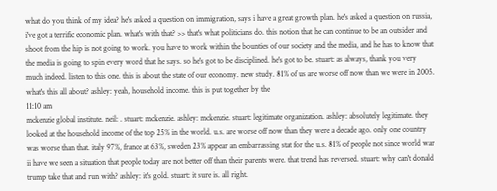what do you think of my idea? he's asked a question on immigration, says i have a great growth plan. he's asked a question on russia, i've got a terrific economic plan. what's with that? >> that's what politicians do. this notion that he can continue to be an outsider and shoot from the hip is not going to work. you have to work within the bounties of our society and the media, and he has to know that the media is going to spin every word that he says. so he's got to be disciplined. he's got to be. stuart: as always, thank you very much indeed. listen to this one. this is about the state of our economy. new study. 81% of us are worse off now than we were in 2005. what's this all about? ashley: yeah, household income. this is put together by the
11:10 am
mckenzie global institute. neil: . stuart: mckenzie. ashley: mckenzie. stuart: legitimate organization. ashley: absolutely legitimate. they looked at the household income of the top 25% in the world. u.s. are worse off now than they were a decade ago. only one country was worse than that. italy 97%, france at 63%, sweden 23% appear an embarrassing stat for the u.s. 81% of people not since world war ii have we seen a situation that people today are not better off than their parents were. that trend has reversed. stuart: why can't donald trump take that and run with? ashley: it's gold. stuart: it sure is. all right.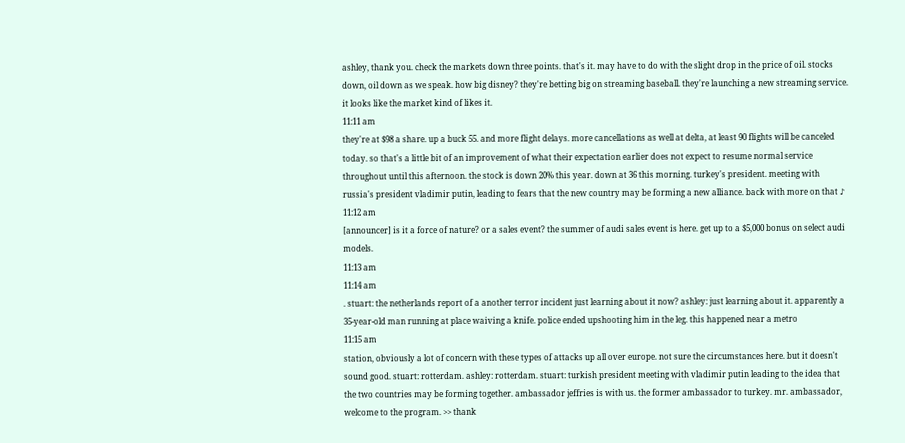ashley, thank you. check the markets down three points. that's it. may have to do with the slight drop in the price of oil. stocks down, oil down as we speak. how big disney? they're betting big on streaming baseball. they're launching a new streaming service. it looks like the market kind of likes it.
11:11 am
they're at $98 a share. up a buck 55. and more flight delays. more cancellations as well at delta, at least 90 flights will be canceled today. so that's a little bit of an improvement of what their expectation earlier does not expect to resume normal service throughout until this afternoon. the stock is down 20% this year. down at 36 this morning. turkey's president. meeting with russia's president vladimir putin, leading to fears that the new country may be forming a new alliance. back with more on that ♪
11:12 am
[announcer] is it a force of nature? or a sales event? the summer of audi sales event is here. get up to a $5,000 bonus on select audi models.
11:13 am
11:14 am
. stuart: the netherlands report of a another terror incident just learning about it now? ashley: just learning about it. apparently a 35-year-old man running at place waiving a knife. police ended upshooting him in the leg. this happened near a metro
11:15 am
station, obviously a lot of concern with these types of attacks up all over europe. not sure the circumstances here. but it doesn't sound good. stuart: rotterdam. ashley: rotterdam. stuart: turkish president meeting with vladimir putin leading to the idea that the two countries may be forming together. ambassador jeffries is with us. the former ambassador to turkey. mr. ambassador, welcome to the program. >> thank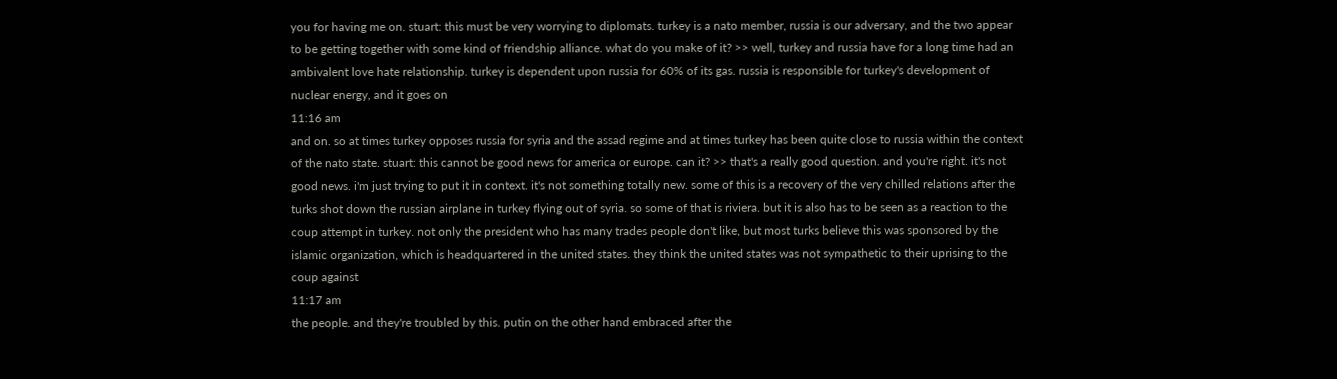you for having me on. stuart: this must be very worrying to diplomats. turkey is a nato member, russia is our adversary, and the two appear to be getting together with some kind of friendship alliance. what do you make of it? >> well, turkey and russia have for a long time had an ambivalent love hate relationship. turkey is dependent upon russia for 60% of its gas. russia is responsible for turkey's development of nuclear energy, and it goes on
11:16 am
and on. so at times turkey opposes russia for syria and the assad regime and at times turkey has been quite close to russia within the context of the nato state. stuart: this cannot be good news for america or europe. can it? >> that's a really good question. and you're right. it's not good news. i'm just trying to put it in context. it's not something totally new. some of this is a recovery of the very chilled relations after the turks shot down the russian airplane in turkey flying out of syria. so some of that is riviera. but it is also has to be seen as a reaction to the coup attempt in turkey. not only the president who has many trades people don't like, but most turks believe this was sponsored by the islamic organization, which is headquartered in the united states. they think the united states was not sympathetic to their uprising to the coup against
11:17 am
the people. and they're troubled by this. putin on the other hand embraced after the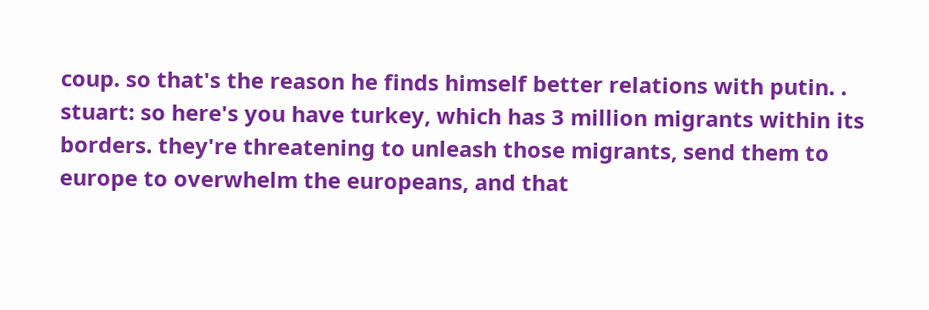coup. so that's the reason he finds himself better relations with putin. . stuart: so here's you have turkey, which has 3 million migrants within its borders. they're threatening to unleash those migrants, send them to europe to overwhelm the europeans, and that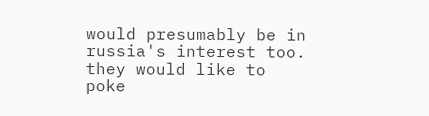would presumably be in russia's interest too. they would like to poke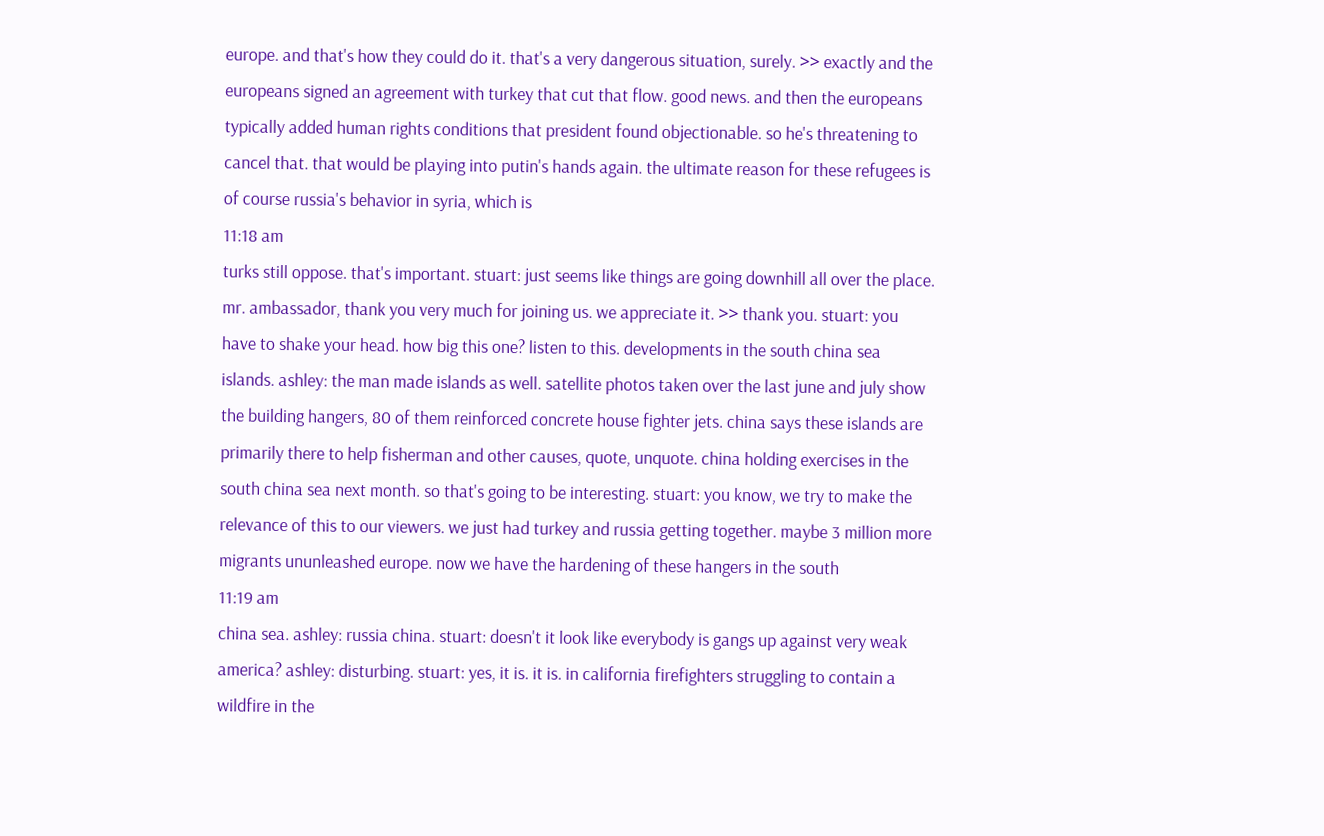europe. and that's how they could do it. that's a very dangerous situation, surely. >> exactly and the europeans signed an agreement with turkey that cut that flow. good news. and then the europeans typically added human rights conditions that president found objectionable. so he's threatening to cancel that. that would be playing into putin's hands again. the ultimate reason for these refugees is of course russia's behavior in syria, which is
11:18 am
turks still oppose. that's important. stuart: just seems like things are going downhill all over the place. mr. ambassador, thank you very much for joining us. we appreciate it. >> thank you. stuart: you have to shake your head. how big this one? listen to this. developments in the south china sea islands. ashley: the man made islands as well. satellite photos taken over the last june and july show the building hangers, 80 of them reinforced concrete house fighter jets. china says these islands are primarily there to help fisherman and other causes, quote, unquote. china holding exercises in the south china sea next month. so that's going to be interesting. stuart: you know, we try to make the relevance of this to our viewers. we just had turkey and russia getting together. maybe 3 million more migrants ununleashed europe. now we have the hardening of these hangers in the south
11:19 am
china sea. ashley: russia china. stuart: doesn't it look like everybody is gangs up against very weak america? ashley: disturbing. stuart: yes, it is. it is. in california firefighters struggling to contain a wildfire in the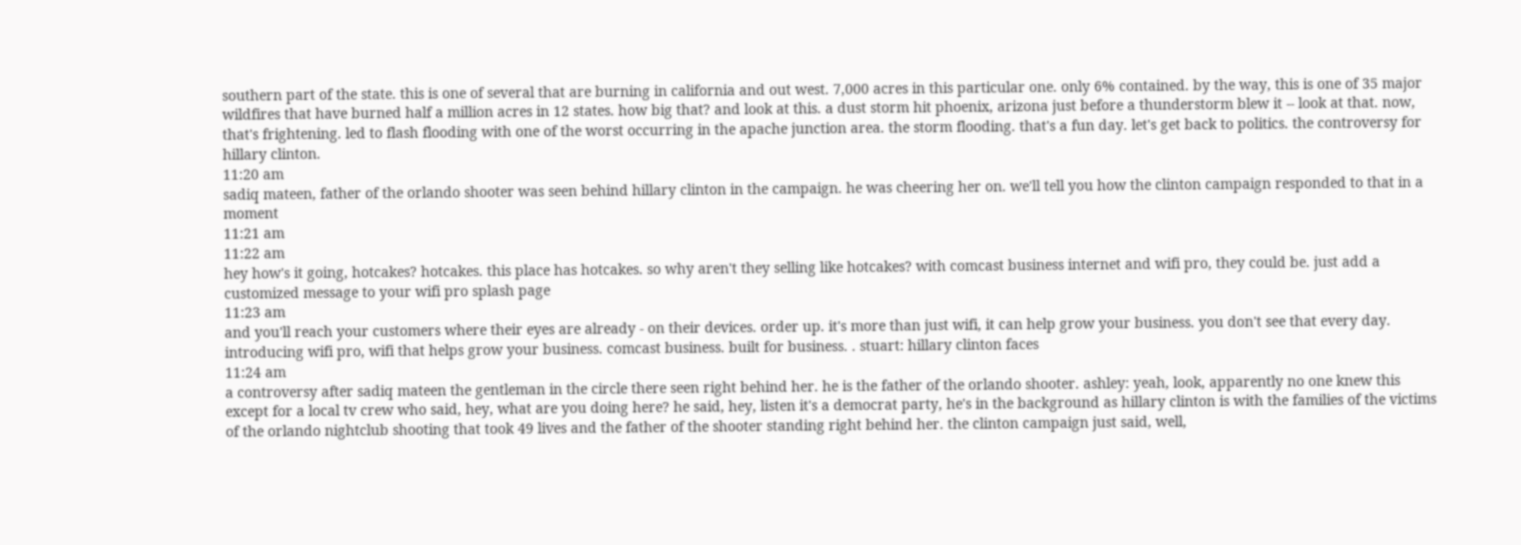southern part of the state. this is one of several that are burning in california and out west. 7,000 acres in this particular one. only 6% contained. by the way, this is one of 35 major wildfires that have burned half a million acres in 12 states. how big that? and look at this. a dust storm hit phoenix, arizona just before a thunderstorm blew it -- look at that. now, that's frightening. led to flash flooding with one of the worst occurring in the apache junction area. the storm flooding. that's a fun day. let's get back to politics. the controversy for hillary clinton.
11:20 am
sadiq mateen, father of the orlando shooter was seen behind hillary clinton in the campaign. he was cheering her on. we'll tell you how the clinton campaign responded to that in a moment
11:21 am
11:22 am
hey how's it going, hotcakes? hotcakes. this place has hotcakes. so why aren't they selling like hotcakes? with comcast business internet and wifi pro, they could be. just add a customized message to your wifi pro splash page
11:23 am
and you'll reach your customers where their eyes are already - on their devices. order up. it's more than just wifi, it can help grow your business. you don't see that every day. introducing wifi pro, wifi that helps grow your business. comcast business. built for business. . stuart: hillary clinton faces
11:24 am
a controversy after sadiq mateen the gentleman in the circle there seen right behind her. he is the father of the orlando shooter. ashley: yeah, look, apparently no one knew this except for a local tv crew who said, hey, what are you doing here? he said, hey, listen it's a democrat party, he's in the background as hillary clinton is with the families of the victims of the orlando nightclub shooting that took 49 lives and the father of the shooter standing right behind her. the clinton campaign just said, well,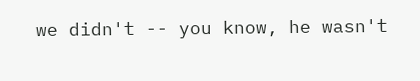we didn't -- you know, he wasn't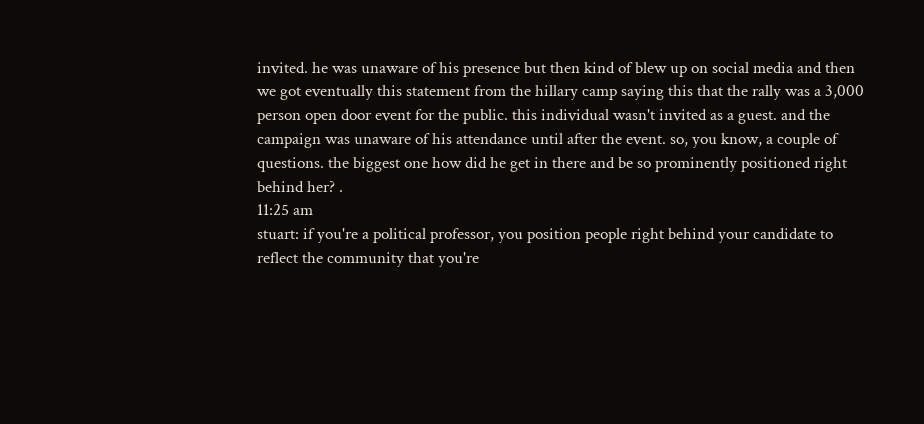invited. he was unaware of his presence but then kind of blew up on social media and then we got eventually this statement from the hillary camp saying this that the rally was a 3,000 person open door event for the public. this individual wasn't invited as a guest. and the campaign was unaware of his attendance until after the event. so, you know, a couple of questions. the biggest one how did he get in there and be so prominently positioned right behind her? .
11:25 am
stuart: if you're a political professor, you position people right behind your candidate to reflect the community that you're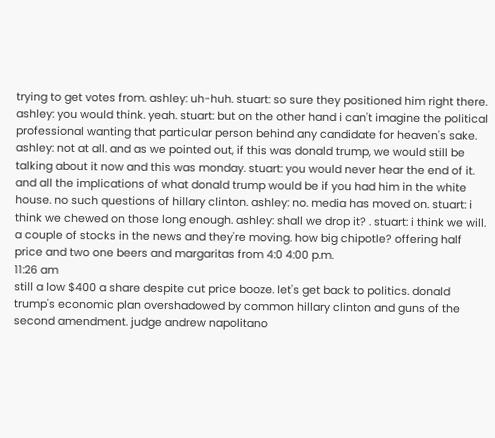trying to get votes from. ashley: uh-huh. stuart: so sure they positioned him right there. ashley: you would think. yeah. stuart: but on the other hand i can't imagine the political professional wanting that particular person behind any candidate for heaven's sake. ashley: not at all. and as we pointed out, if this was donald trump, we would still be talking about it now and this was monday. stuart: you would never hear the end of it. and all the implications of what donald trump would be if you had him in the white house. no such questions of hillary clinton. ashley: no. media has moved on. stuart: i think we chewed on those long enough. ashley: shall we drop it? . stuart: i think we will. a couple of stocks in the news and they're moving. how big chipotle? offering half price and two one beers and margaritas from 4:0 4:00 p.m.
11:26 am
still a low $400 a share despite cut price booze. let's get back to politics. donald trump's economic plan overshadowed by common hillary clinton and guns of the second amendment. judge andrew napolitano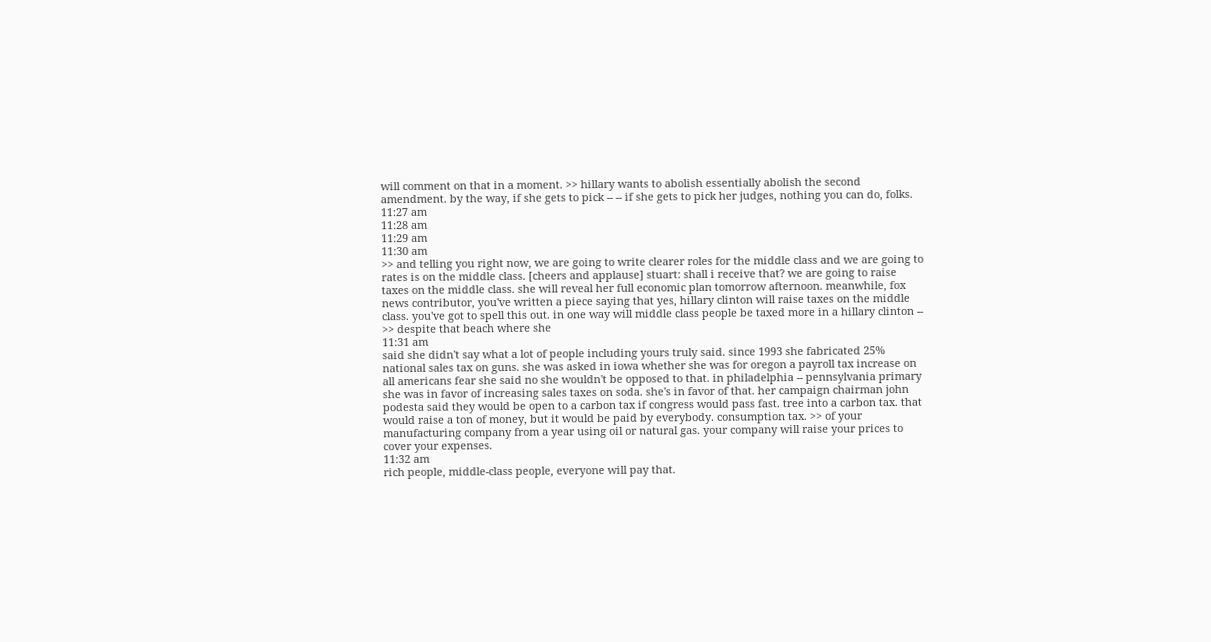will comment on that in a moment. >> hillary wants to abolish essentially abolish the second amendment. by the way, if she gets to pick -- -- if she gets to pick her judges, nothing you can do, folks.
11:27 am
11:28 am
11:29 am
11:30 am
>> and telling you right now, we are going to write clearer roles for the middle class and we are going to rates is on the middle class. [cheers and applause] stuart: shall i receive that? we are going to raise taxes on the middle class. she will reveal her full economic plan tomorrow afternoon. meanwhile, fox news contributor, you've written a piece saying that yes, hillary clinton will raise taxes on the middle class. you've got to spell this out. in one way will middle class people be taxed more in a hillary clinton -- >> despite that beach where she
11:31 am
said she didn't say what a lot of people including yours truly said. since 1993 she fabricated 25% national sales tax on guns. she was asked in iowa whether she was for oregon a payroll tax increase on all americans fear she said no she wouldn't be opposed to that. in philadelphia -- pennsylvania primary she was in favor of increasing sales taxes on soda. she's in favor of that. her campaign chairman john podesta said they would be open to a carbon tax if congress would pass fast. tree into a carbon tax. that would raise a ton of money, but it would be paid by everybody. consumption tax. >> of your manufacturing company from a year using oil or natural gas. your company will raise your prices to cover your expenses.
11:32 am
rich people, middle-class people, everyone will pay that.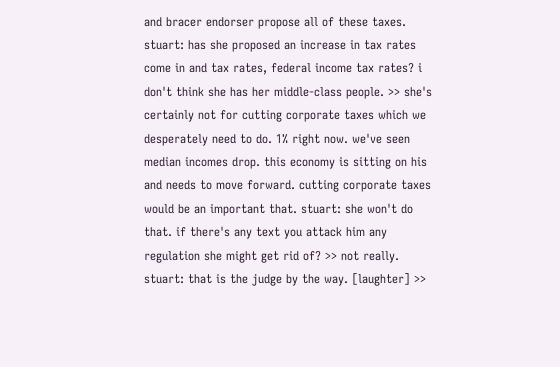and bracer endorser propose all of these taxes. stuart: has she proposed an increase in tax rates come in and tax rates, federal income tax rates? i don't think she has her middle-class people. >> she's certainly not for cutting corporate taxes which we desperately need to do. 1% right now. we've seen median incomes drop. this economy is sitting on his and needs to move forward. cutting corporate taxes would be an important that. stuart: she won't do that. if there's any text you attack him any regulation she might get rid of? >> not really. stuart: that is the judge by the way. [laughter] >>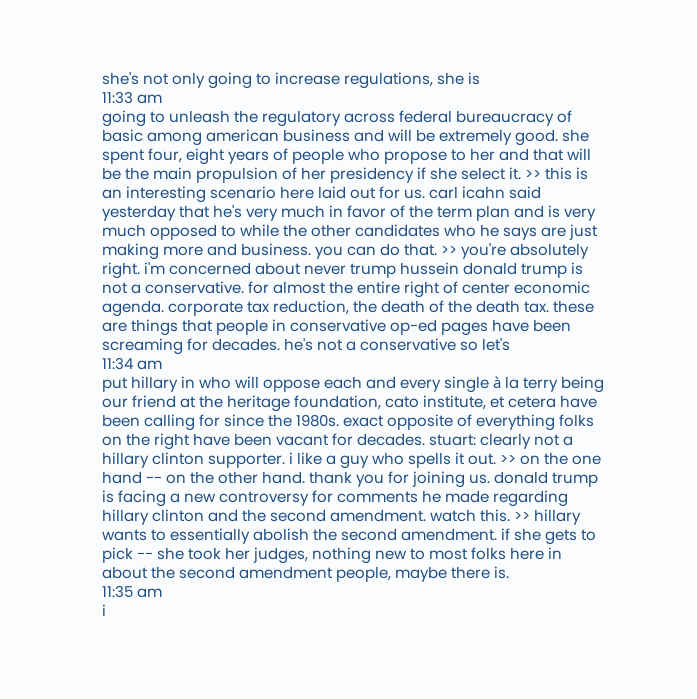she's not only going to increase regulations, she is
11:33 am
going to unleash the regulatory across federal bureaucracy of basic among american business and will be extremely good. she spent four, eight years of people who propose to her and that will be the main propulsion of her presidency if she select it. >> this is an interesting scenario here laid out for us. carl icahn said yesterday that he's very much in favor of the term plan and is very much opposed to while the other candidates who he says are just making more and business. you can do that. >> you're absolutely right. i'm concerned about never trump hussein donald trump is not a conservative. for almost the entire right of center economic agenda. corporate tax reduction, the death of the death tax. these are things that people in conservative op-ed pages have been screaming for decades. he's not a conservative so let's
11:34 am
put hillary in who will oppose each and every single à la terry being our friend at the heritage foundation, cato institute, et cetera have been calling for since the 1980s. exact opposite of everything folks on the right have been vacant for decades. stuart: clearly not a hillary clinton supporter. i like a guy who spells it out. >> on the one hand -- on the other hand. thank you for joining us. donald trump is facing a new controversy for comments he made regarding hillary clinton and the second amendment. watch this. >> hillary wants to essentially abolish the second amendment. if she gets to pick -- she took her judges, nothing new to most folks here in about the second amendment people, maybe there is.
11:35 am
i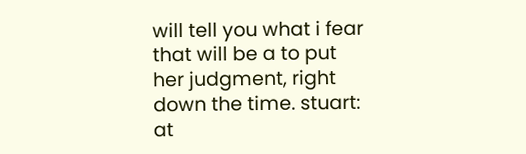will tell you what i fear that will be a to put her judgment, right down the time. stuart: at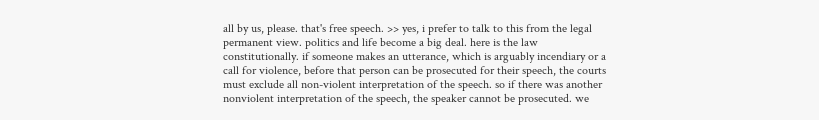all by us, please. that's free speech. >> yes, i prefer to talk to this from the legal permanent view. politics and life become a big deal. here is the law constitutionally. if someone makes an utterance, which is arguably incendiary or a call for violence, before that person can be prosecuted for their speech, the courts must exclude all non-violent interpretation of the speech. so if there was another nonviolent interpretation of the speech, the speaker cannot be prosecuted. we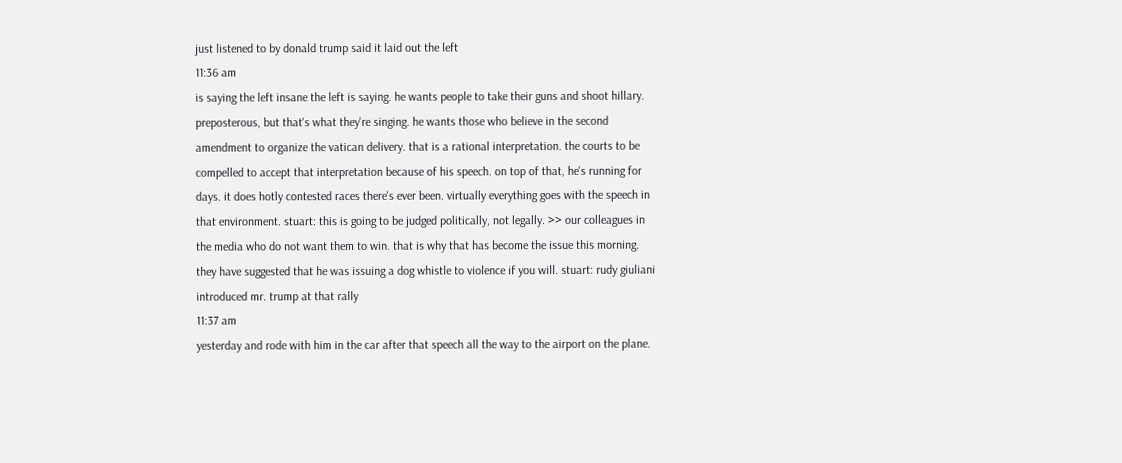just listened to by donald trump said it laid out the left
11:36 am
is saying the left insane the left is saying. he wants people to take their guns and shoot hillary. preposterous, but that's what they're singing. he wants those who believe in the second amendment to organize the vatican delivery. that is a rational interpretation. the courts to be compelled to accept that interpretation because of his speech. on top of that, he's running for days. it does hotly contested races there's ever been. virtually everything goes with the speech in that environment. stuart: this is going to be judged politically, not legally. >> our colleagues in the media who do not want them to win. that is why that has become the issue this morning. they have suggested that he was issuing a dog whistle to violence if you will. stuart: rudy giuliani introduced mr. trump at that rally
11:37 am
yesterday and rode with him in the car after that speech all the way to the airport on the plane.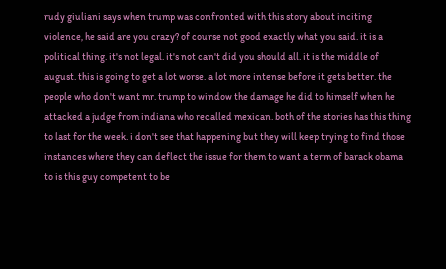rudy giuliani says when trump was confronted with this story about inciting violence, he said are you crazy? of course not good exactly what you said. it is a political thing. it's not legal. it's not can't did you should all. it is the middle of august. this is going to get a lot worse. a lot more intense before it gets better. the people who don't want mr. trump to window the damage he did to himself when he attacked a judge from indiana who recalled mexican. both of the stories has this thing to last for the week. i don't see that happening but they will keep trying to find those instances where they can deflect the issue for them to want a term of barack obama to is this guy competent to be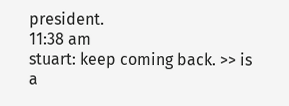president.
11:38 am
stuart: keep coming back. >> is a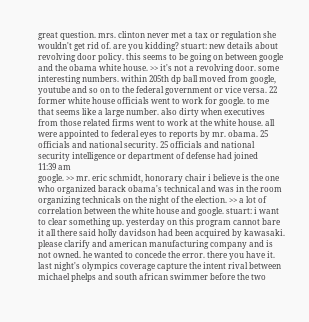great question. mrs. clinton never met a tax or regulation she wouldn't get rid of. are you kidding? stuart: new details about revolving door policy. this seems to be going on between google and the obama white house. >> it's not a revolving door. some interesting numbers. within 205th dp ball moved from google, youtube and so on to the federal government or vice versa. 22 former white house officials went to work for google. to me that seems like a large number. also dirty when executives from those related firms went to work at the white house. all were appointed to federal eyes to reports by mr. obama. 25 officials and national security. 25 officials and national security intelligence or department of defense had joined
11:39 am
google. >> mr. eric schmidt, honorary chair i believe is the one who organized barack obama's technical and was in the room organizing technicals on the night of the election. >> a lot of correlation between the white house and google. stuart: i want to clear something up. yesterday on this program cannot bare it all there said holly davidson had been acquired by kawasaki. please clarify and american manufacturing company and is not owned. he wanted to concede the error. there you have it. last night's olympics coverage capture the intent rival between michael phelps and south african swimmer before the two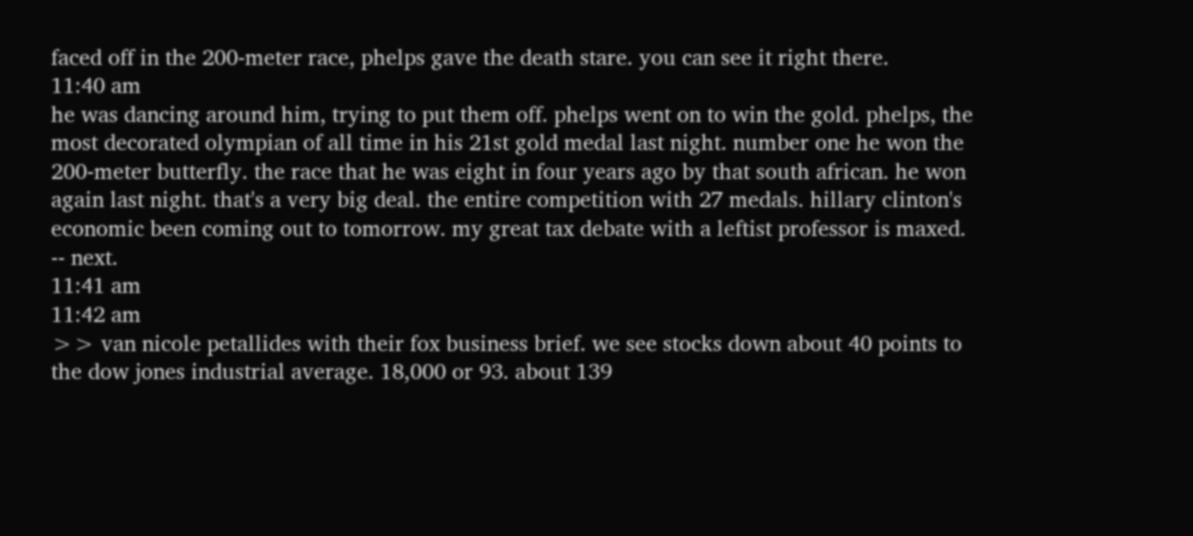faced off in the 200-meter race, phelps gave the death stare. you can see it right there.
11:40 am
he was dancing around him, trying to put them off. phelps went on to win the gold. phelps, the most decorated olympian of all time in his 21st gold medal last night. number one he won the 200-meter butterfly. the race that he was eight in four years ago by that south african. he won again last night. that's a very big deal. the entire competition with 27 medals. hillary clinton's economic been coming out to tomorrow. my great tax debate with a leftist professor is maxed. -- next.
11:41 am
11:42 am
>> van nicole petallides with their fox business brief. we see stocks down about 40 points to the dow jones industrial average. 18,000 or 93. about 139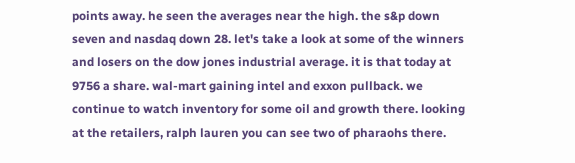points away. he seen the averages near the high. the s&p down seven and nasdaq down 28. let's take a look at some of the winners and losers on the dow jones industrial average. it is that today at 9756 a share. wal-mart gaining intel and exxon pullback. we continue to watch inventory for some oil and growth there. looking at the retailers, ralph lauren you can see two of pharaohs there.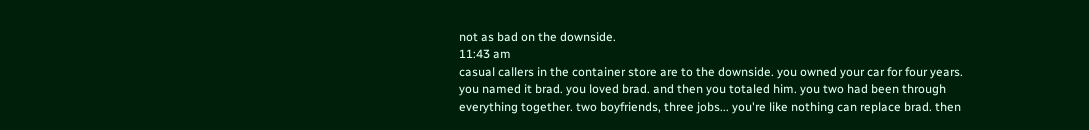not as bad on the downside.
11:43 am
casual callers in the container store are to the downside. you owned your car for four years. you named it brad. you loved brad. and then you totaled him. you two had been through everything together. two boyfriends, three jobs... you're like nothing can replace brad. then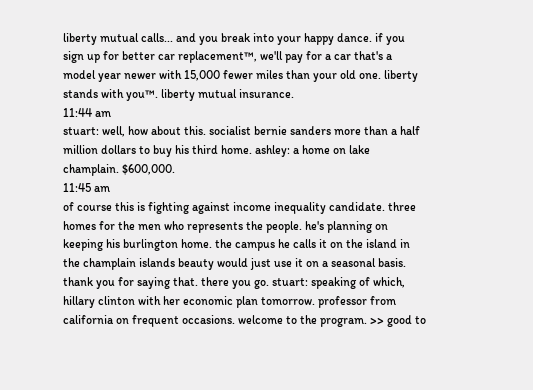liberty mutual calls... and you break into your happy dance. if you sign up for better car replacement™, we'll pay for a car that's a model year newer with 15,000 fewer miles than your old one. liberty stands with you™. liberty mutual insurance.
11:44 am
stuart: well, how about this. socialist bernie sanders more than a half million dollars to buy his third home. ashley: a home on lake champlain. $600,000.
11:45 am
of course this is fighting against income inequality candidate. three homes for the men who represents the people. he's planning on keeping his burlington home. the campus he calls it on the island in the champlain islands beauty would just use it on a seasonal basis. thank you for saying that. there you go. stuart: speaking of which, hillary clinton with her economic plan tomorrow. professor from california on frequent occasions. welcome to the program. >> good to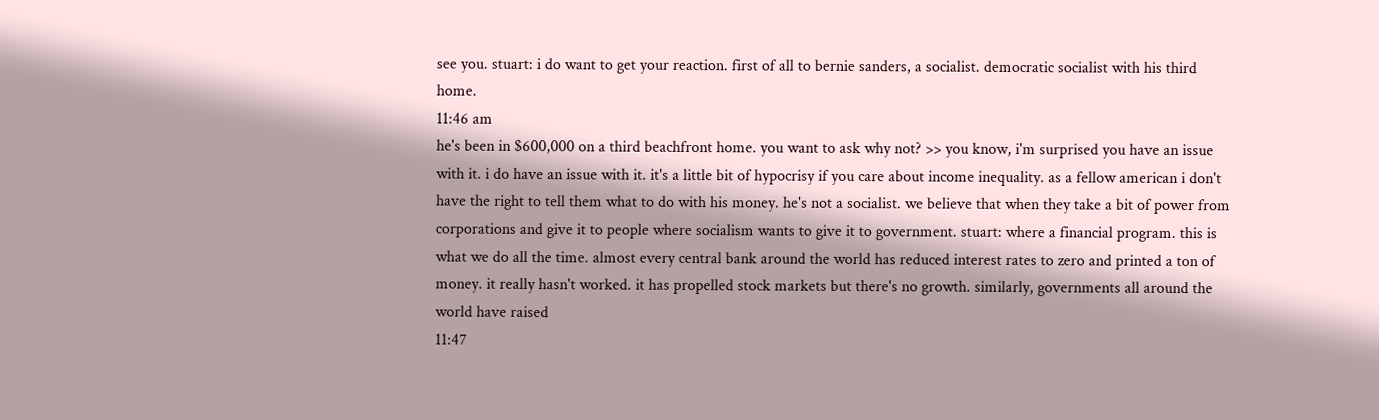see you. stuart: i do want to get your reaction. first of all to bernie sanders, a socialist. democratic socialist with his third home.
11:46 am
he's been in $600,000 on a third beachfront home. you want to ask why not? >> you know, i'm surprised you have an issue with it. i do have an issue with it. it's a little bit of hypocrisy if you care about income inequality. as a fellow american i don't have the right to tell them what to do with his money. he's not a socialist. we believe that when they take a bit of power from corporations and give it to people where socialism wants to give it to government. stuart: where a financial program. this is what we do all the time. almost every central bank around the world has reduced interest rates to zero and printed a ton of money. it really hasn't worked. it has propelled stock markets but there's no growth. similarly, governments all around the world have raised
11:47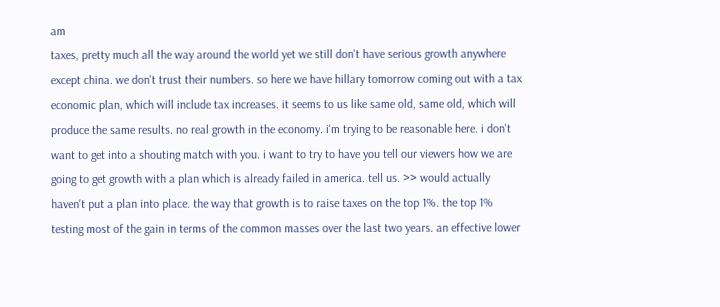am
taxes, pretty much all the way around the world yet we still don't have serious growth anywhere except china. we don't trust their numbers. so here we have hillary tomorrow coming out with a tax economic plan, which will include tax increases. it seems to us like same old, same old, which will produce the same results. no real growth in the economy. i'm trying to be reasonable here. i don't want to get into a shouting match with you. i want to try to have you tell our viewers how we are going to get growth with a plan which is already failed in america. tell us. >> would actually haven't put a plan into place. the way that growth is to raise taxes on the top 1%. the top 1% testing most of the gain in terms of the common masses over the last two years. an effective lower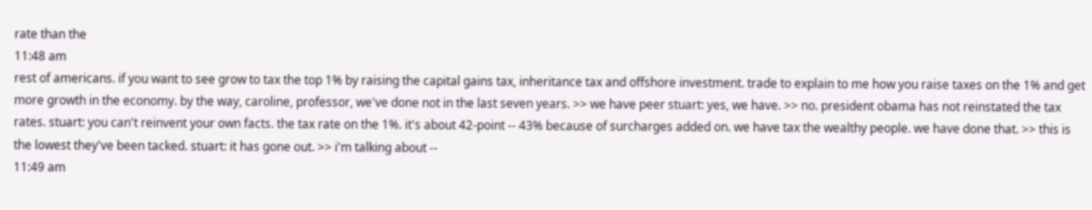rate than the
11:48 am
rest of americans. if you want to see grow to tax the top 1% by raising the capital gains tax, inheritance tax and offshore investment. trade to explain to me how you raise taxes on the 1% and get more growth in the economy. by the way, caroline, professor, we've done not in the last seven years. >> we have peer stuart: yes, we have. >> no. president obama has not reinstated the tax rates. stuart: you can't reinvent your own facts. the tax rate on the 1%. it's about 42-point -- 43% because of surcharges added on. we have tax the wealthy people. we have done that. >> this is the lowest they've been tacked. stuart: it has gone out. >> i'm talking about --
11:49 am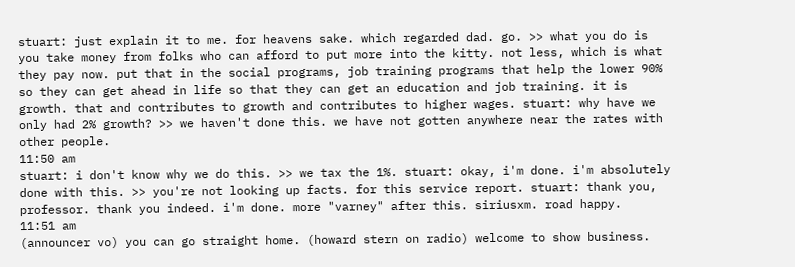stuart: just explain it to me. for heavens sake. which regarded dad. go. >> what you do is you take money from folks who can afford to put more into the kitty. not less, which is what they pay now. put that in the social programs, job training programs that help the lower 90% so they can get ahead in life so that they can get an education and job training. it is growth. that and contributes to growth and contributes to higher wages. stuart: why have we only had 2% growth? >> we haven't done this. we have not gotten anywhere near the rates with other people.
11:50 am
stuart: i don't know why we do this. >> we tax the 1%. stuart: okay, i'm done. i'm absolutely done with this. >> you're not looking up facts. for this service report. stuart: thank you, professor. thank you indeed. i'm done. more "varney" after this. siriusxm. road happy.
11:51 am
(announcer vo) you can go straight home. (howard stern on radio) welcome to show business.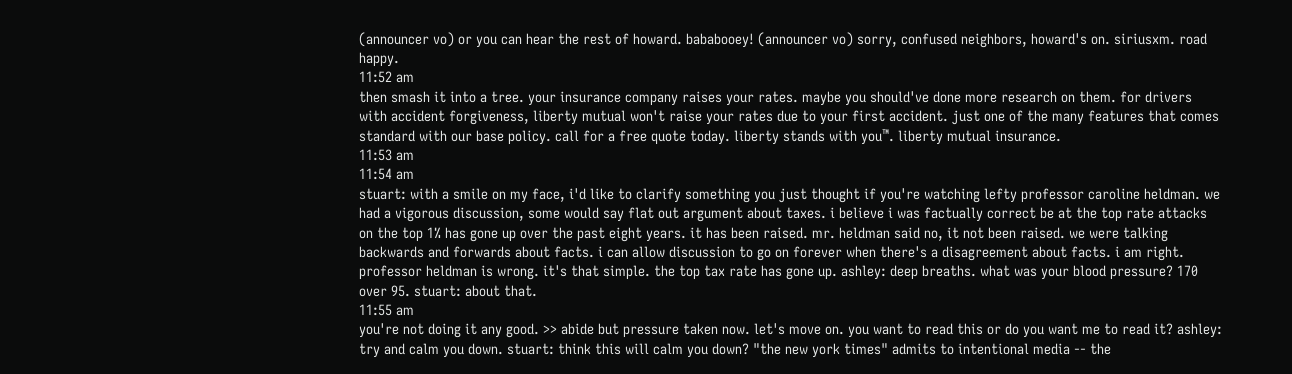(announcer vo) or you can hear the rest of howard. bababooey! (announcer vo) sorry, confused neighbors, howard's on. siriusxm. road happy.
11:52 am
then smash it into a tree. your insurance company raises your rates. maybe you should've done more research on them. for drivers with accident forgiveness, liberty mutual won't raise your rates due to your first accident. just one of the many features that comes standard with our base policy. call for a free quote today. liberty stands with you™. liberty mutual insurance.
11:53 am
11:54 am
stuart: with a smile on my face, i'd like to clarify something you just thought if you're watching lefty professor caroline heldman. we had a vigorous discussion, some would say flat out argument about taxes. i believe i was factually correct be at the top rate attacks on the top 1% has gone up over the past eight years. it has been raised. mr. heldman said no, it not been raised. we were talking backwards and forwards about facts. i can allow discussion to go on forever when there's a disagreement about facts. i am right. professor heldman is wrong. it's that simple. the top tax rate has gone up. ashley: deep breaths. what was your blood pressure? 170 over 95. stuart: about that.
11:55 am
you're not doing it any good. >> abide but pressure taken now. let's move on. you want to read this or do you want me to read it? ashley: try and calm you down. stuart: think this will calm you down? "the new york times" admits to intentional media -- the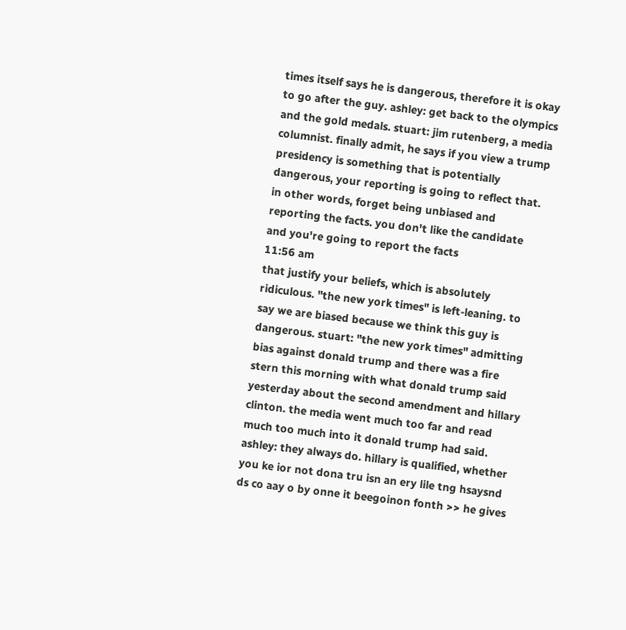times itself says he is dangerous, therefore it is okay to go after the guy. ashley: get back to the olympics and the gold medals. stuart: jim rutenberg, a media columnist. finally admit, he says if you view a trump presidency is something that is potentially dangerous, your reporting is going to reflect that. in other words, forget being unbiased and reporting the facts. you don't like the candidate and you're going to report the facts
11:56 am
that justify your beliefs, which is absolutely ridiculous. "the new york times" is left-leaning. to say we are biased because we think this guy is dangerous. stuart: "the new york times" admitting bias against donald trump and there was a fire stern this morning with what donald trump said yesterday about the second amendment and hillary clinton. the media went much too far and read much too much into it donald trump had said. ashley: they always do. hillary is qualified, whether you ke ior not dona tru isn an ery lile tng hsaysnd ds co aay o by onne it beegoinon fonth >> he gives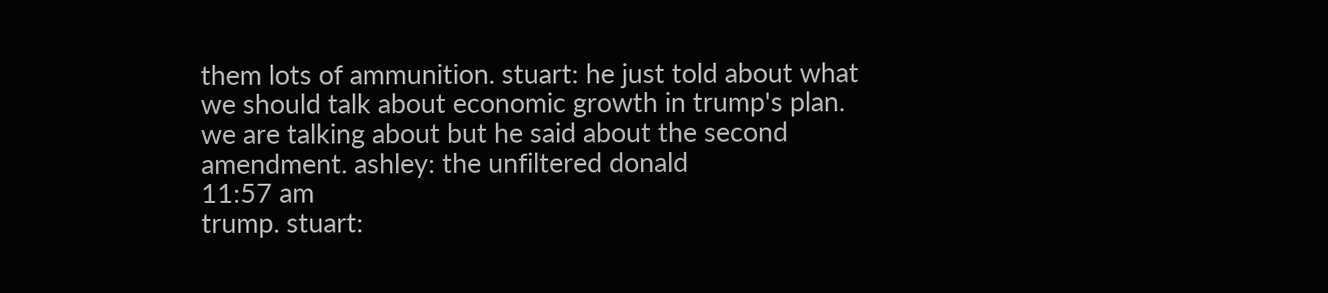them lots of ammunition. stuart: he just told about what we should talk about economic growth in trump's plan. we are talking about but he said about the second amendment. ashley: the unfiltered donald
11:57 am
trump. stuart: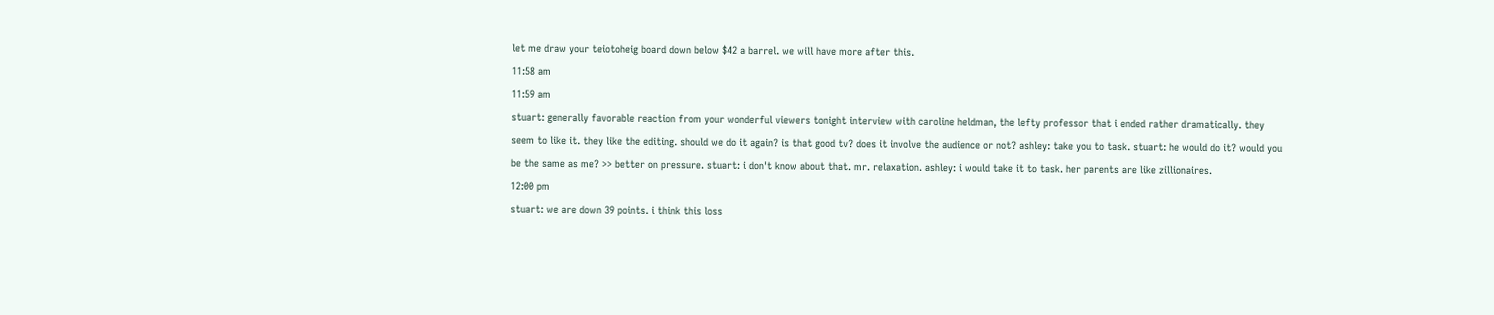let me draw your teiotoheig board down below $42 a barrel. we will have more after this.
11:58 am
11:59 am
stuart: generally favorable reaction from your wonderful viewers tonight interview with caroline heldman, the lefty professor that i ended rather dramatically. they seem to like it. they like the editing. should we do it again? is that good tv? does it involve the audience or not? ashley: take you to task. stuart: he would do it? would you be the same as me? >> better on pressure. stuart: i don't know about that. mr. relaxation. ashley: i would take it to task. her parents are like zillionaires.
12:00 pm
stuart: we are down 39 points. i think this loss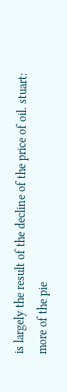is largely the result of the decline of the price of oil. stuart: more of the pie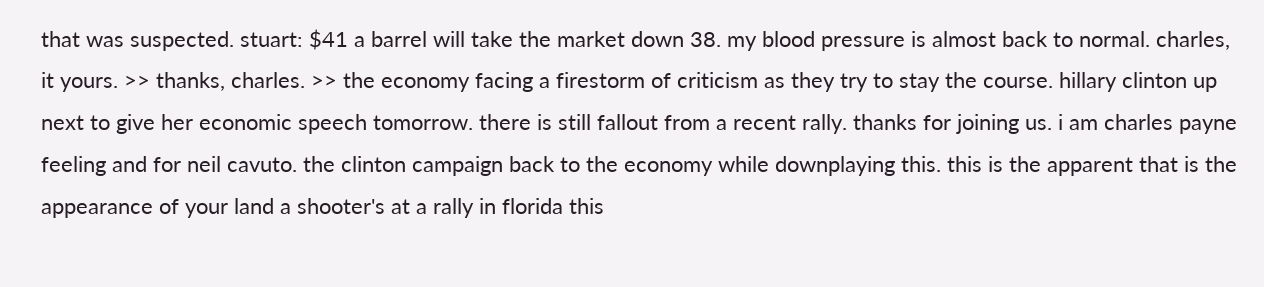that was suspected. stuart: $41 a barrel will take the market down 38. my blood pressure is almost back to normal. charles, it yours. >> thanks, charles. >> the economy facing a firestorm of criticism as they try to stay the course. hillary clinton up next to give her economic speech tomorrow. there is still fallout from a recent rally. thanks for joining us. i am charles payne feeling and for neil cavuto. the clinton campaign back to the economy while downplaying this. this is the apparent that is the appearance of your land a shooter's at a rally in florida this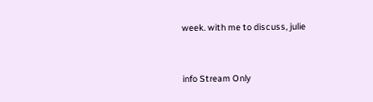week. with me to discuss, julie


info Stream Only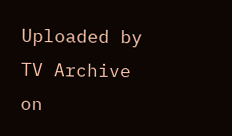Uploaded by TV Archive on